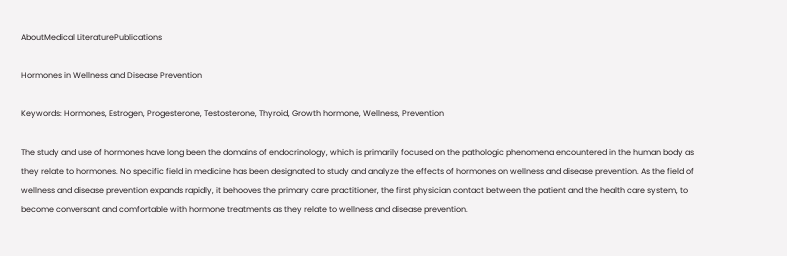AboutMedical LiteraturePublications

Hormones in Wellness and Disease Prevention

Keywords: Hormones, Estrogen, Progesterone, Testosterone, Thyroid, Growth hormone, Wellness, Prevention

The study and use of hormones have long been the domains of endocrinology, which is primarily focused on the pathologic phenomena encountered in the human body as they relate to hormones. No specific field in medicine has been designated to study and analyze the effects of hormones on wellness and disease prevention. As the field of wellness and disease prevention expands rapidly, it behooves the primary care practitioner, the first physician contact between the patient and the health care system, to become conversant and comfortable with hormone treatments as they relate to wellness and disease prevention.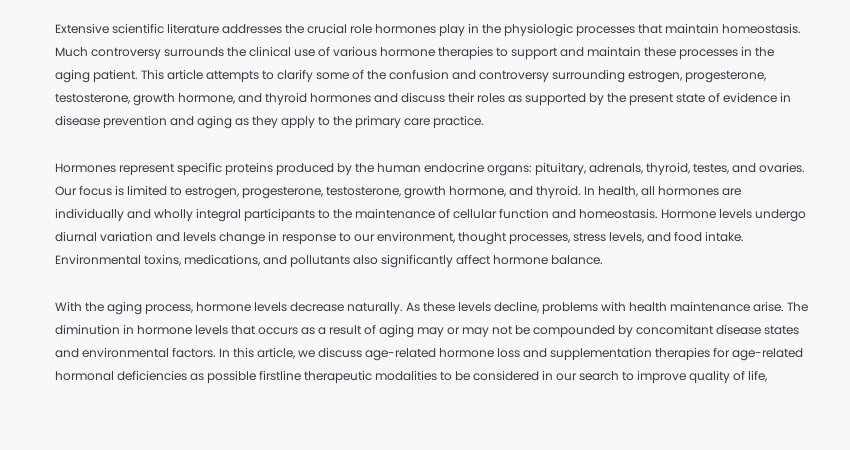Extensive scientific literature addresses the crucial role hormones play in the physiologic processes that maintain homeostasis. Much controversy surrounds the clinical use of various hormone therapies to support and maintain these processes in the aging patient. This article attempts to clarify some of the confusion and controversy surrounding estrogen, progesterone, testosterone, growth hormone, and thyroid hormones and discuss their roles as supported by the present state of evidence in disease prevention and aging as they apply to the primary care practice.

Hormones represent specific proteins produced by the human endocrine organs: pituitary, adrenals, thyroid, testes, and ovaries. Our focus is limited to estrogen, progesterone, testosterone, growth hormone, and thyroid. In health, all hormones are individually and wholly integral participants to the maintenance of cellular function and homeostasis. Hormone levels undergo diurnal variation and levels change in response to our environment, thought processes, stress levels, and food intake. Environmental toxins, medications, and pollutants also significantly affect hormone balance.

With the aging process, hormone levels decrease naturally. As these levels decline, problems with health maintenance arise. The diminution in hormone levels that occurs as a result of aging may or may not be compounded by concomitant disease states and environmental factors. In this article, we discuss age-related hormone loss and supplementation therapies for age-related hormonal deficiencies as possible firstline therapeutic modalities to be considered in our search to improve quality of life,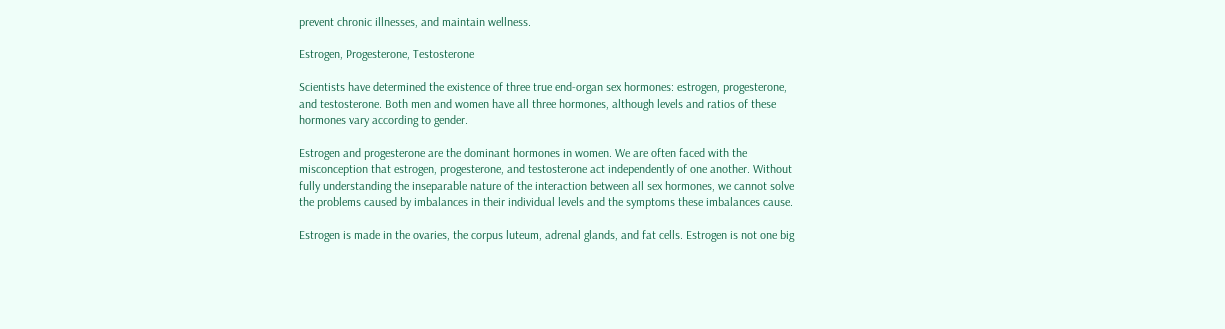prevent chronic illnesses, and maintain wellness.

Estrogen, Progesterone, Testosterone

Scientists have determined the existence of three true end-organ sex hormones: estrogen, progesterone, and testosterone. Both men and women have all three hormones, although levels and ratios of these hormones vary according to gender.

Estrogen and progesterone are the dominant hormones in women. We are often faced with the misconception that estrogen, progesterone, and testosterone act independently of one another. Without fully understanding the inseparable nature of the interaction between all sex hormones, we cannot solve the problems caused by imbalances in their individual levels and the symptoms these imbalances cause.

Estrogen is made in the ovaries, the corpus luteum, adrenal glands, and fat cells. Estrogen is not one big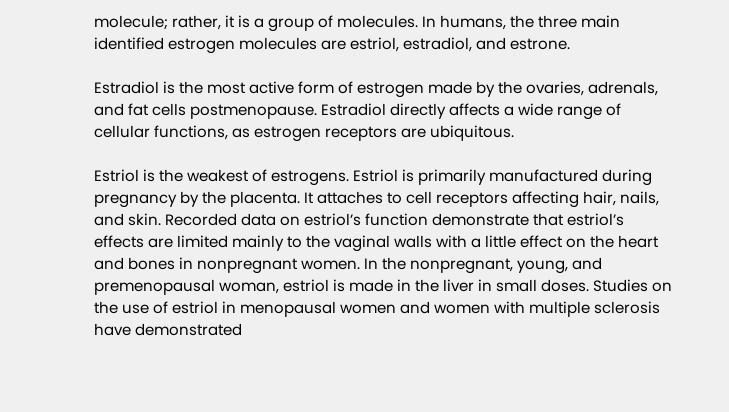molecule; rather, it is a group of molecules. In humans, the three main identified estrogen molecules are estriol, estradiol, and estrone.

Estradiol is the most active form of estrogen made by the ovaries, adrenals, and fat cells postmenopause. Estradiol directly affects a wide range of cellular functions, as estrogen receptors are ubiquitous.

Estriol is the weakest of estrogens. Estriol is primarily manufactured during pregnancy by the placenta. It attaches to cell receptors affecting hair, nails, and skin. Recorded data on estriol’s function demonstrate that estriol’s effects are limited mainly to the vaginal walls with a little effect on the heart and bones in nonpregnant women. In the nonpregnant, young, and premenopausal woman, estriol is made in the liver in small doses. Studies on the use of estriol in menopausal women and women with multiple sclerosis have demonstrated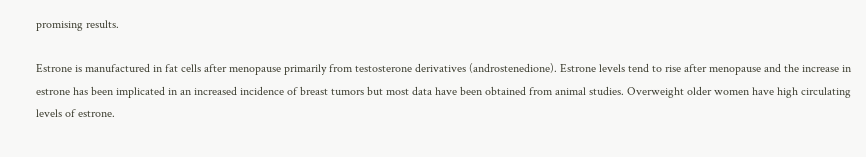promising results.

Estrone is manufactured in fat cells after menopause primarily from testosterone derivatives (androstenedione). Estrone levels tend to rise after menopause and the increase in estrone has been implicated in an increased incidence of breast tumors but most data have been obtained from animal studies. Overweight older women have high circulating levels of estrone.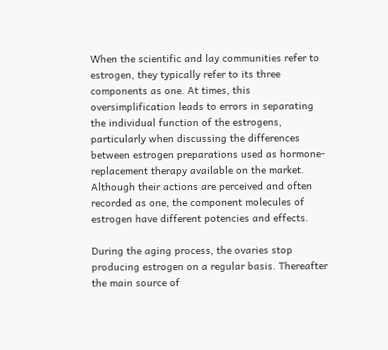When the scientific and lay communities refer to estrogen, they typically refer to its three components as one. At times, this oversimplification leads to errors in separating the individual function of the estrogens, particularly when discussing the differences between estrogen preparations used as hormone-replacement therapy available on the market. Although their actions are perceived and often recorded as one, the component molecules of estrogen have different potencies and effects.

During the aging process, the ovaries stop producing estrogen on a regular basis. Thereafter the main source of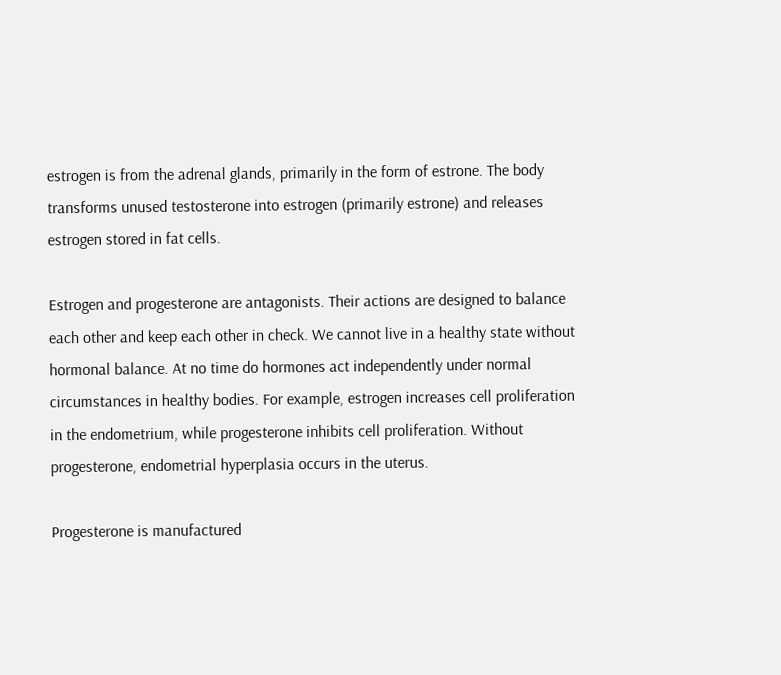estrogen is from the adrenal glands, primarily in the form of estrone. The body transforms unused testosterone into estrogen (primarily estrone) and releases estrogen stored in fat cells.

Estrogen and progesterone are antagonists. Their actions are designed to balance each other and keep each other in check. We cannot live in a healthy state without hormonal balance. At no time do hormones act independently under normal circumstances in healthy bodies. For example, estrogen increases cell proliferation in the endometrium, while progesterone inhibits cell proliferation. Without progesterone, endometrial hyperplasia occurs in the uterus.

Progesterone is manufactured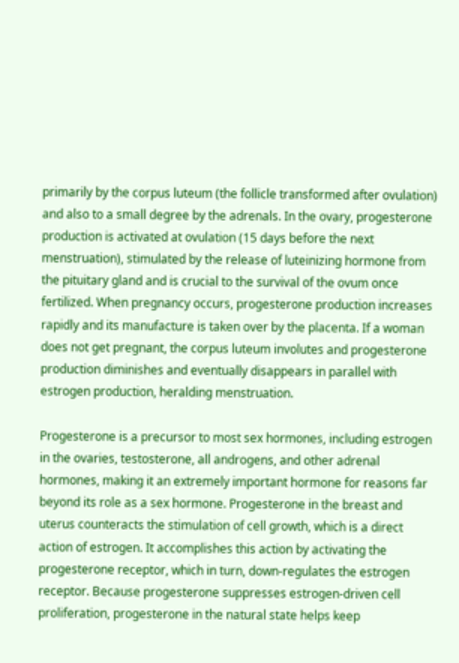primarily by the corpus luteum (the follicle transformed after ovulation) and also to a small degree by the adrenals. In the ovary, progesterone production is activated at ovulation (15 days before the next menstruation), stimulated by the release of luteinizing hormone from the pituitary gland and is crucial to the survival of the ovum once fertilized. When pregnancy occurs, progesterone production increases rapidly and its manufacture is taken over by the placenta. If a woman does not get pregnant, the corpus luteum involutes and progesterone production diminishes and eventually disappears in parallel with estrogen production, heralding menstruation.

Progesterone is a precursor to most sex hormones, including estrogen in the ovaries, testosterone, all androgens, and other adrenal hormones, making it an extremely important hormone for reasons far beyond its role as a sex hormone. Progesterone in the breast and uterus counteracts the stimulation of cell growth, which is a direct action of estrogen. It accomplishes this action by activating the progesterone receptor, which in turn, down-regulates the estrogen receptor. Because progesterone suppresses estrogen-driven cell proliferation, progesterone in the natural state helps keep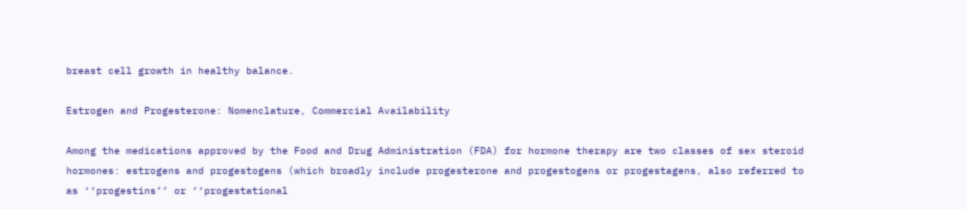breast cell growth in healthy balance.

Estrogen and Progesterone: Nomenclature, Commercial Availability

Among the medications approved by the Food and Drug Administration (FDA) for hormone therapy are two classes of sex steroid hormones: estrogens and progestogens (which broadly include progesterone and progestogens or progestagens, also referred to as ‘‘progestins’’ or ‘‘progestational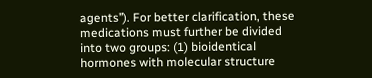agents’’). For better clarification, these medications must further be divided into two groups: (1) bioidentical hormones with molecular structure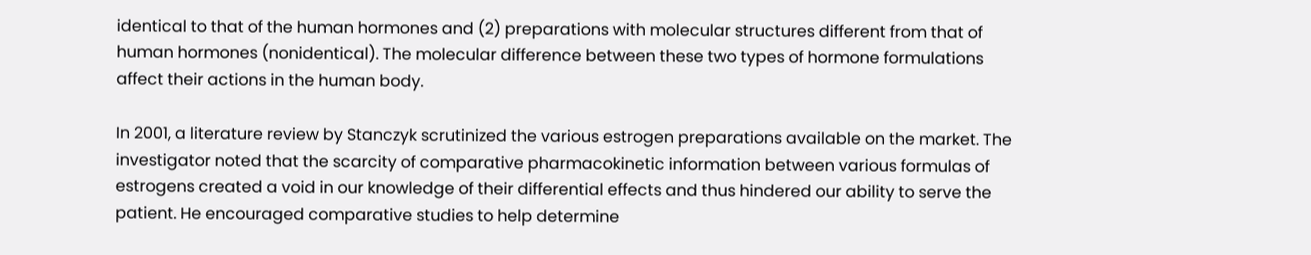identical to that of the human hormones and (2) preparations with molecular structures different from that of human hormones (nonidentical). The molecular difference between these two types of hormone formulations affect their actions in the human body.

In 2001, a literature review by Stanczyk scrutinized the various estrogen preparations available on the market. The investigator noted that the scarcity of comparative pharmacokinetic information between various formulas of estrogens created a void in our knowledge of their differential effects and thus hindered our ability to serve the patient. He encouraged comparative studies to help determine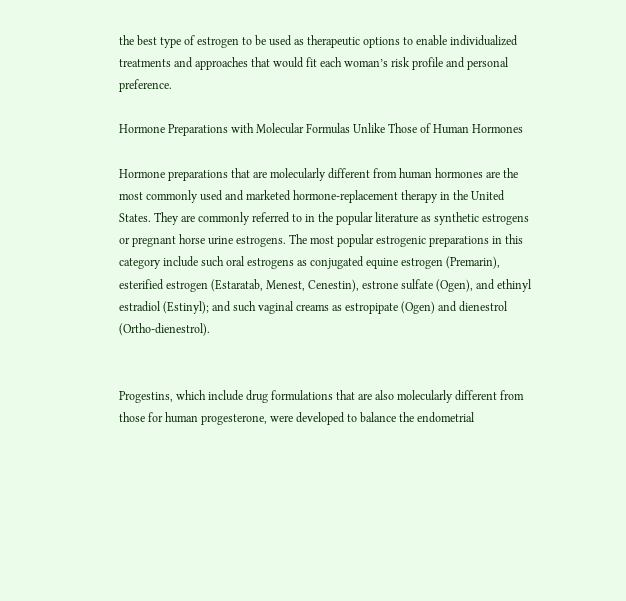the best type of estrogen to be used as therapeutic options to enable individualized treatments and approaches that would fit each woman’s risk profile and personal preference.

Hormone Preparations with Molecular Formulas Unlike Those of Human Hormones

Hormone preparations that are molecularly different from human hormones are the most commonly used and marketed hormone-replacement therapy in the United States. They are commonly referred to in the popular literature as synthetic estrogens or pregnant horse urine estrogens. The most popular estrogenic preparations in this category include such oral estrogens as conjugated equine estrogen (Premarin), esterified estrogen (Estaratab, Menest, Cenestin), estrone sulfate (Ogen), and ethinyl estradiol (Estinyl); and such vaginal creams as estropipate (Ogen) and dienestrol (Ortho-dienestrol).


Progestins, which include drug formulations that are also molecularly different from those for human progesterone, were developed to balance the endometrial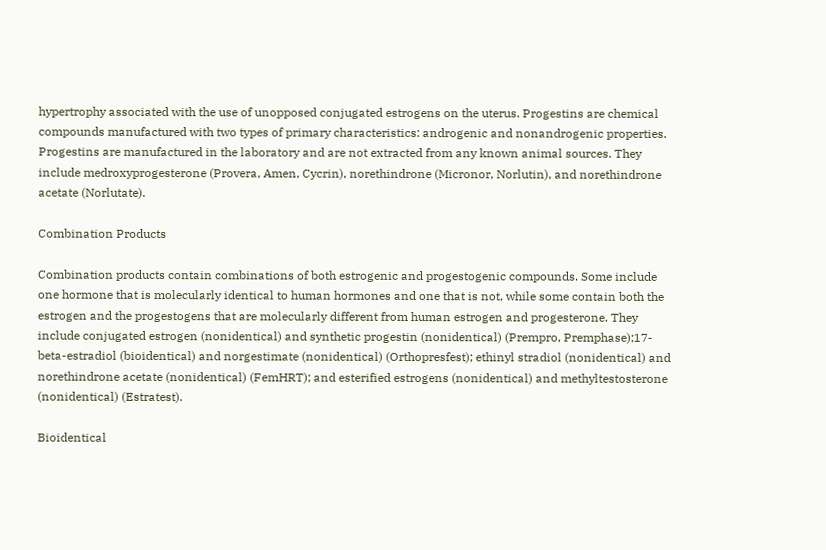hypertrophy associated with the use of unopposed conjugated estrogens on the uterus. Progestins are chemical compounds manufactured with two types of primary characteristics: androgenic and nonandrogenic properties. Progestins are manufactured in the laboratory and are not extracted from any known animal sources. They include medroxyprogesterone (Provera, Amen, Cycrin), norethindrone (Micronor, Norlutin), and norethindrone acetate (Norlutate).

Combination Products

Combination products contain combinations of both estrogenic and progestogenic compounds. Some include one hormone that is molecularly identical to human hormones and one that is not, while some contain both the estrogen and the progestogens that are molecularly different from human estrogen and progesterone. They include conjugated estrogen (nonidentical) and synthetic progestin (nonidentical) (Prempro, Premphase);17-beta-estradiol (bioidentical) and norgestimate (nonidentical) (Orthopresfest); ethinyl stradiol (nonidentical) and norethindrone acetate (nonidentical) (FemHRT); and esterified estrogens (nonidentical) and methyltestosterone (nonidentical) (Estratest).

Bioidentical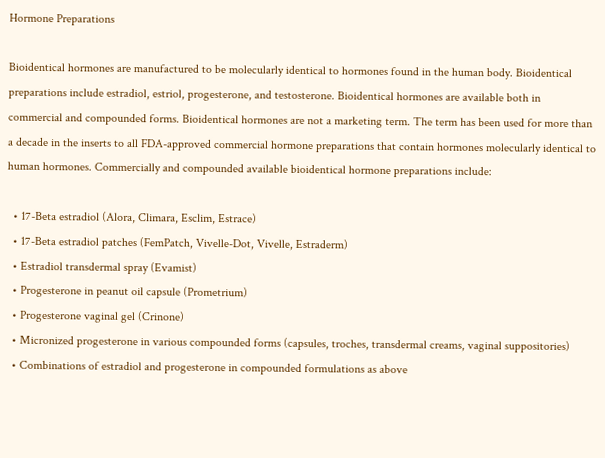Hormone Preparations

Bioidentical hormones are manufactured to be molecularly identical to hormones found in the human body. Bioidentical preparations include estradiol, estriol, progesterone, and testosterone. Bioidentical hormones are available both in commercial and compounded forms. Bioidentical hormones are not a marketing term. The term has been used for more than a decade in the inserts to all FDA-approved commercial hormone preparations that contain hormones molecularly identical to human hormones. Commercially and compounded available bioidentical hormone preparations include:

  • 17-Beta estradiol (Alora, Climara, Esclim, Estrace)
  • 17-Beta estradiol patches (FemPatch, Vivelle-Dot, Vivelle, Estraderm)
  • Estradiol transdermal spray (Evamist)
  • Progesterone in peanut oil capsule (Prometrium)
  • Progesterone vaginal gel (Crinone)
  • Micronized progesterone in various compounded forms (capsules, troches, transdermal creams, vaginal suppositories)
  • Combinations of estradiol and progesterone in compounded formulations as above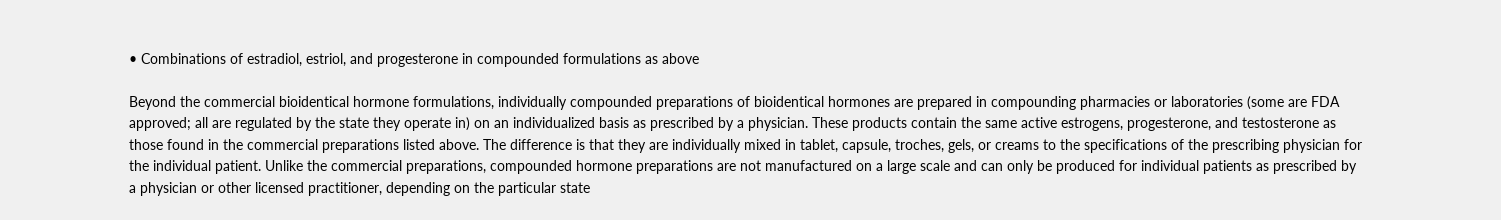• Combinations of estradiol, estriol, and progesterone in compounded formulations as above

Beyond the commercial bioidentical hormone formulations, individually compounded preparations of bioidentical hormones are prepared in compounding pharmacies or laboratories (some are FDA approved; all are regulated by the state they operate in) on an individualized basis as prescribed by a physician. These products contain the same active estrogens, progesterone, and testosterone as those found in the commercial preparations listed above. The difference is that they are individually mixed in tablet, capsule, troches, gels, or creams to the specifications of the prescribing physician for the individual patient. Unlike the commercial preparations, compounded hormone preparations are not manufactured on a large scale and can only be produced for individual patients as prescribed by a physician or other licensed practitioner, depending on the particular state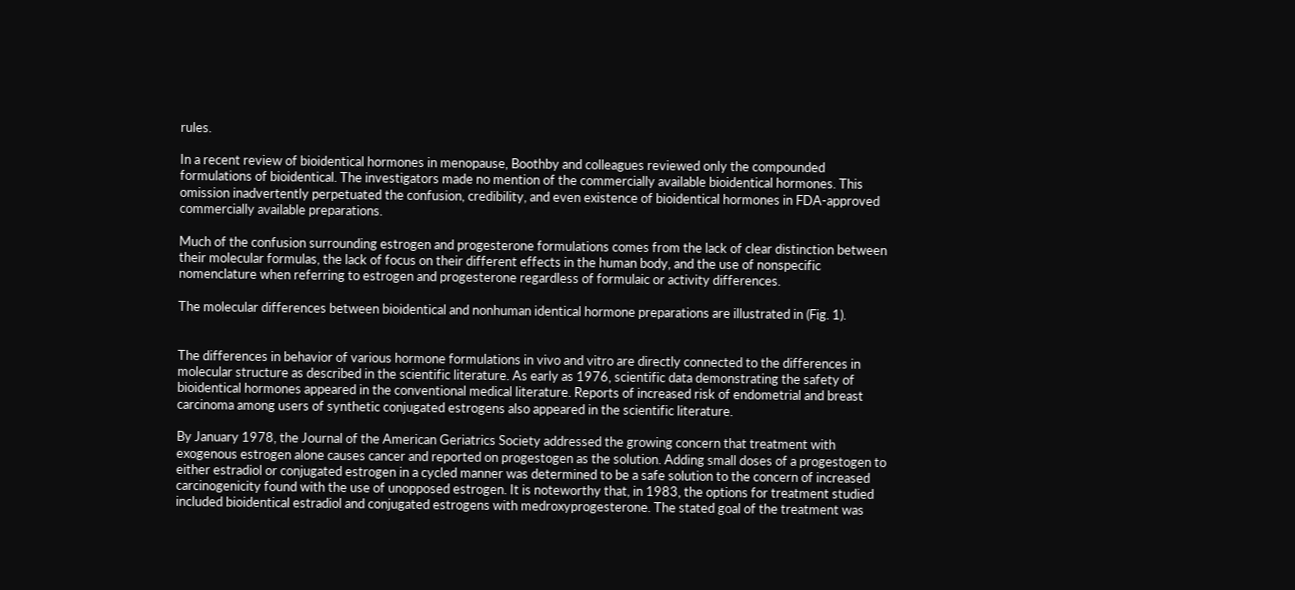rules.

In a recent review of bioidentical hormones in menopause, Boothby and colleagues reviewed only the compounded formulations of bioidentical. The investigators made no mention of the commercially available bioidentical hormones. This omission inadvertently perpetuated the confusion, credibility, and even existence of bioidentical hormones in FDA-approved commercially available preparations.

Much of the confusion surrounding estrogen and progesterone formulations comes from the lack of clear distinction between their molecular formulas, the lack of focus on their different effects in the human body, and the use of nonspecific nomenclature when referring to estrogen and progesterone regardless of formulaic or activity differences.

The molecular differences between bioidentical and nonhuman identical hormone preparations are illustrated in (Fig. 1).


The differences in behavior of various hormone formulations in vivo and vitro are directly connected to the differences in molecular structure as described in the scientific literature. As early as 1976, scientific data demonstrating the safety of bioidentical hormones appeared in the conventional medical literature. Reports of increased risk of endometrial and breast carcinoma among users of synthetic conjugated estrogens also appeared in the scientific literature.

By January 1978, the Journal of the American Geriatrics Society addressed the growing concern that treatment with exogenous estrogen alone causes cancer and reported on progestogen as the solution. Adding small doses of a progestogen to either estradiol or conjugated estrogen in a cycled manner was determined to be a safe solution to the concern of increased carcinogenicity found with the use of unopposed estrogen. It is noteworthy that, in 1983, the options for treatment studied included bioidentical estradiol and conjugated estrogens with medroxyprogesterone. The stated goal of the treatment was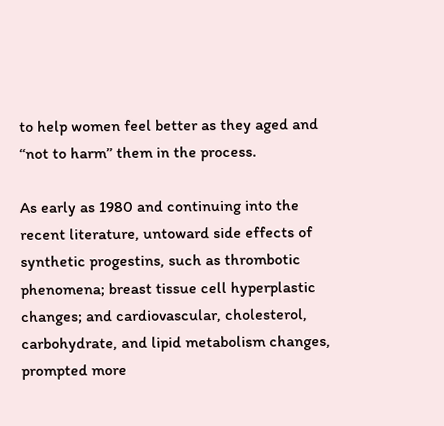to help women feel better as they aged and ‘‘not to harm’’ them in the process.

As early as 1980 and continuing into the recent literature, untoward side effects of synthetic progestins, such as thrombotic phenomena; breast tissue cell hyperplastic changes; and cardiovascular, cholesterol, carbohydrate, and lipid metabolism changes, prompted more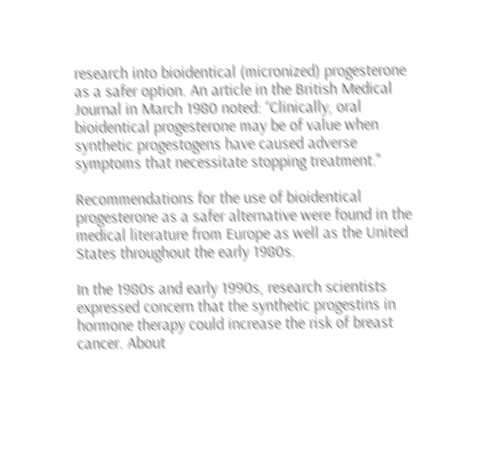research into bioidentical (micronized) progesterone as a safer option. An article in the British Medical Journal in March 1980 noted: ‘‘Clinically, oral bioidentical progesterone may be of value when synthetic progestogens have caused adverse symptoms that necessitate stopping treatment."

Recommendations for the use of bioidentical progesterone as a safer alternative were found in the medical literature from Europe as well as the United States throughout the early 1980s.

In the 1980s and early 1990s, research scientists expressed concern that the synthetic progestins in hormone therapy could increase the risk of breast cancer. About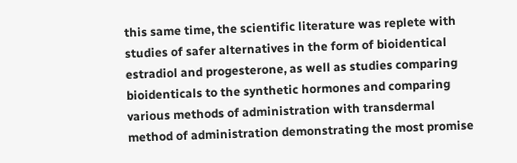this same time, the scientific literature was replete with studies of safer alternatives in the form of bioidentical estradiol and progesterone, as well as studies comparing bioidenticals to the synthetic hormones and comparing various methods of administration with transdermal method of administration demonstrating the most promise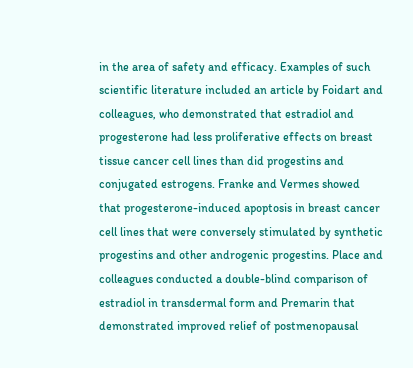in the area of safety and efficacy. Examples of such scientific literature included an article by Foidart and colleagues, who demonstrated that estradiol and progesterone had less proliferative effects on breast tissue cancer cell lines than did progestins and conjugated estrogens. Franke and Vermes showed that progesterone-induced apoptosis in breast cancer cell lines that were conversely stimulated by synthetic progestins and other androgenic progestins. Place and colleagues conducted a double-blind comparison of estradiol in transdermal form and Premarin that demonstrated improved relief of postmenopausal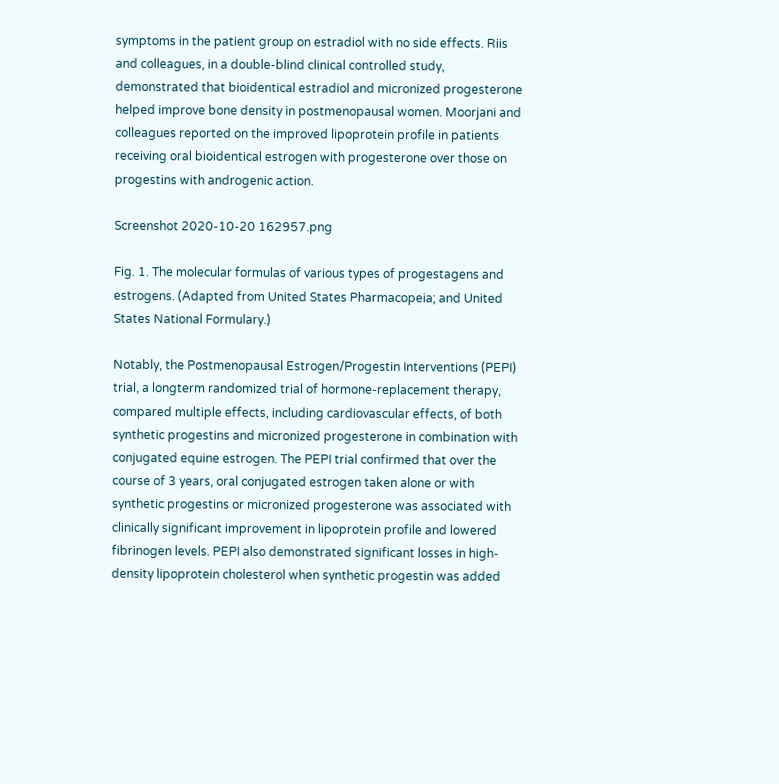symptoms in the patient group on estradiol with no side effects. Riis and colleagues, in a double-blind clinical controlled study, demonstrated that bioidentical estradiol and micronized progesterone helped improve bone density in postmenopausal women. Moorjani and colleagues reported on the improved lipoprotein profile in patients receiving oral bioidentical estrogen with progesterone over those on progestins with androgenic action.

Screenshot 2020-10-20 162957.png

Fig. 1. The molecular formulas of various types of progestagens and estrogens. (Adapted from United States Pharmacopeia; and United States National Formulary.)

Notably, the Postmenopausal Estrogen/Progestin Interventions (PEPI) trial, a longterm randomized trial of hormone-replacement therapy, compared multiple effects, including cardiovascular effects, of both synthetic progestins and micronized progesterone in combination with conjugated equine estrogen. The PEPI trial confirmed that over the course of 3 years, oral conjugated estrogen taken alone or with synthetic progestins or micronized progesterone was associated with clinically significant improvement in lipoprotein profile and lowered fibrinogen levels. PEPI also demonstrated significant losses in high-density lipoprotein cholesterol when synthetic progestin was added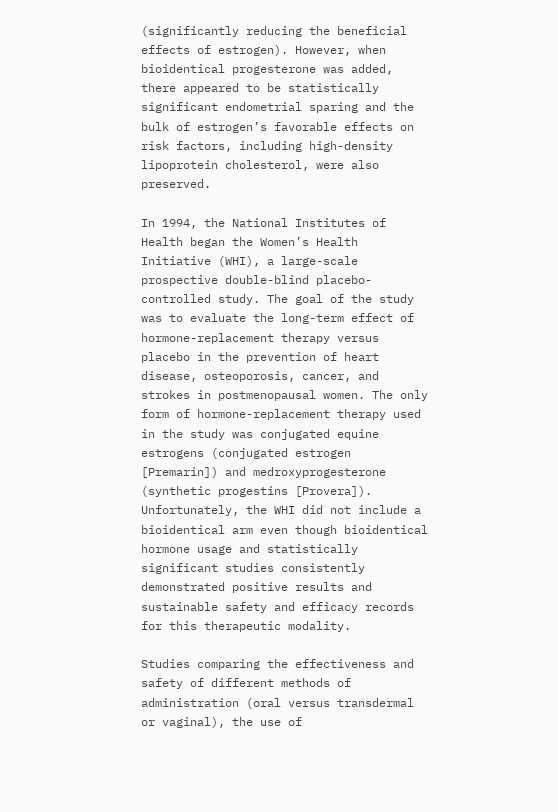(significantly reducing the beneficial effects of estrogen). However, when bioidentical progesterone was added, there appeared to be statistically significant endometrial sparing and the bulk of estrogen’s favorable effects on risk factors, including high-density lipoprotein cholesterol, were also preserved.

In 1994, the National Institutes of Health began the Women’s Health Initiative (WHI), a large-scale prospective double-blind placebo-controlled study. The goal of the study was to evaluate the long-term effect of hormone-replacement therapy versus placebo in the prevention of heart disease, osteoporosis, cancer, and strokes in postmenopausal women. The only form of hormone-replacement therapy used in the study was conjugated equine estrogens (conjugated estrogen [Premarin]) and medroxyprogesterone (synthetic progestins [Provera]). Unfortunately, the WHI did not include a bioidentical arm even though bioidentical hormone usage and statistically significant studies consistently demonstrated positive results and sustainable safety and efficacy records for this therapeutic modality.

Studies comparing the effectiveness and safety of different methods of administration (oral versus transdermal or vaginal), the use of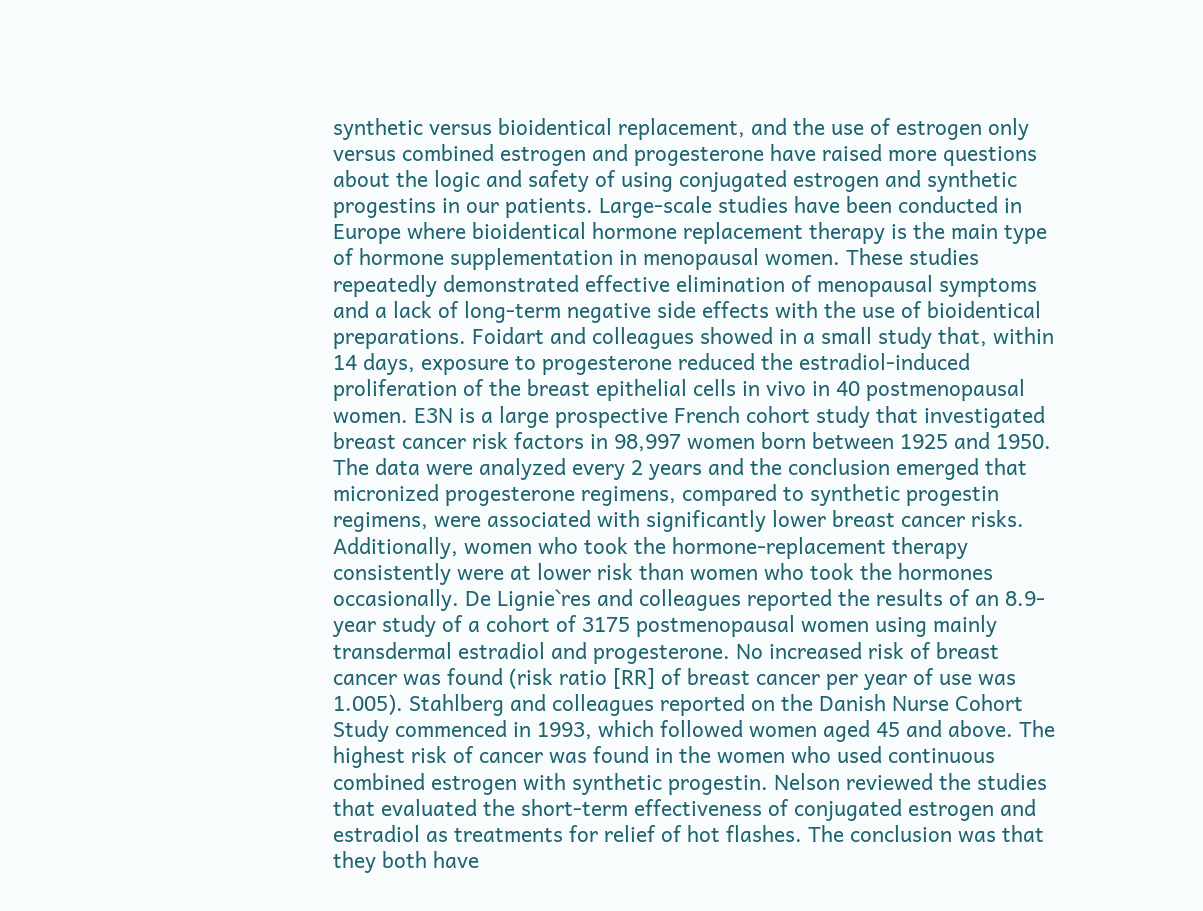synthetic versus bioidentical replacement, and the use of estrogen only versus combined estrogen and progesterone have raised more questions about the logic and safety of using conjugated estrogen and synthetic progestins in our patients. Large-scale studies have been conducted in Europe where bioidentical hormone replacement therapy is the main type of hormone supplementation in menopausal women. These studies repeatedly demonstrated effective elimination of menopausal symptoms and a lack of long-term negative side effects with the use of bioidentical preparations. Foidart and colleagues showed in a small study that, within 14 days, exposure to progesterone reduced the estradiol-induced proliferation of the breast epithelial cells in vivo in 40 postmenopausal women. E3N is a large prospective French cohort study that investigated breast cancer risk factors in 98,997 women born between 1925 and 1950. The data were analyzed every 2 years and the conclusion emerged that micronized progesterone regimens, compared to synthetic progestin regimens, were associated with significantly lower breast cancer risks. Additionally, women who took the hormone-replacement therapy consistently were at lower risk than women who took the hormones occasionally. De Lignie`res and colleagues reported the results of an 8.9-year study of a cohort of 3175 postmenopausal women using mainly transdermal estradiol and progesterone. No increased risk of breast cancer was found (risk ratio [RR] of breast cancer per year of use was 1.005). Stahlberg and colleagues reported on the Danish Nurse Cohort Study commenced in 1993, which followed women aged 45 and above. The highest risk of cancer was found in the women who used continuous combined estrogen with synthetic progestin. Nelson reviewed the studies that evaluated the short-term effectiveness of conjugated estrogen and estradiol as treatments for relief of hot flashes. The conclusion was that they both have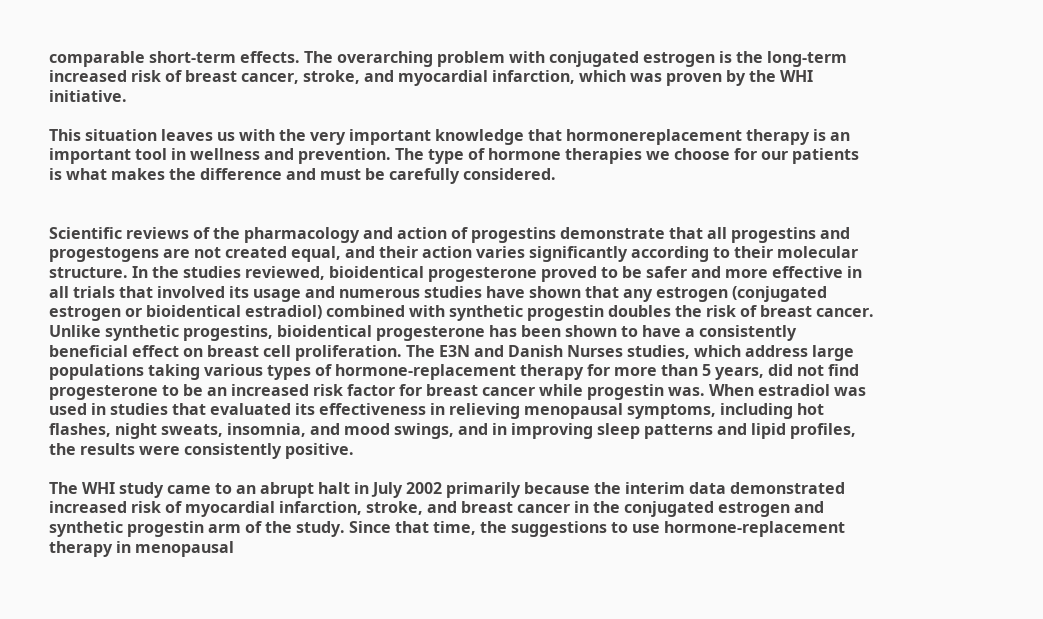comparable short-term effects. The overarching problem with conjugated estrogen is the long-term increased risk of breast cancer, stroke, and myocardial infarction, which was proven by the WHI initiative.

This situation leaves us with the very important knowledge that hormonereplacement therapy is an important tool in wellness and prevention. The type of hormone therapies we choose for our patients is what makes the difference and must be carefully considered.


Scientific reviews of the pharmacology and action of progestins demonstrate that all progestins and progestogens are not created equal, and their action varies significantly according to their molecular structure. In the studies reviewed, bioidentical progesterone proved to be safer and more effective in all trials that involved its usage and numerous studies have shown that any estrogen (conjugated estrogen or bioidentical estradiol) combined with synthetic progestin doubles the risk of breast cancer. Unlike synthetic progestins, bioidentical progesterone has been shown to have a consistently beneficial effect on breast cell proliferation. The E3N and Danish Nurses studies, which address large populations taking various types of hormone-replacement therapy for more than 5 years, did not find progesterone to be an increased risk factor for breast cancer while progestin was. When estradiol was used in studies that evaluated its effectiveness in relieving menopausal symptoms, including hot flashes, night sweats, insomnia, and mood swings, and in improving sleep patterns and lipid profiles, the results were consistently positive.

The WHI study came to an abrupt halt in July 2002 primarily because the interim data demonstrated increased risk of myocardial infarction, stroke, and breast cancer in the conjugated estrogen and synthetic progestin arm of the study. Since that time, the suggestions to use hormone-replacement therapy in menopausal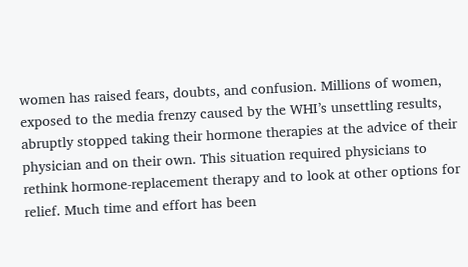women has raised fears, doubts, and confusion. Millions of women, exposed to the media frenzy caused by the WHI’s unsettling results, abruptly stopped taking their hormone therapies at the advice of their physician and on their own. This situation required physicians to rethink hormone-replacement therapy and to look at other options for relief. Much time and effort has been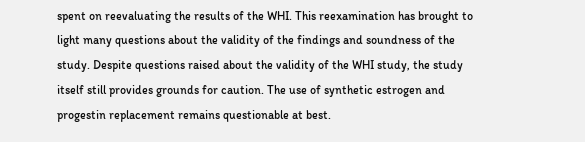spent on reevaluating the results of the WHI. This reexamination has brought to light many questions about the validity of the findings and soundness of the study. Despite questions raised about the validity of the WHI study, the study itself still provides grounds for caution. The use of synthetic estrogen and progestin replacement remains questionable at best.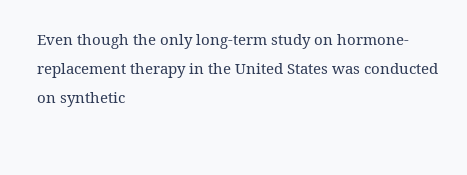Even though the only long-term study on hormone-replacement therapy in the United States was conducted on synthetic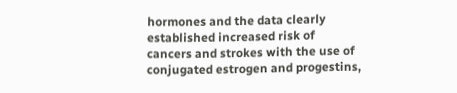hormones and the data clearly established increased risk of cancers and strokes with the use of conjugated estrogen and progestins,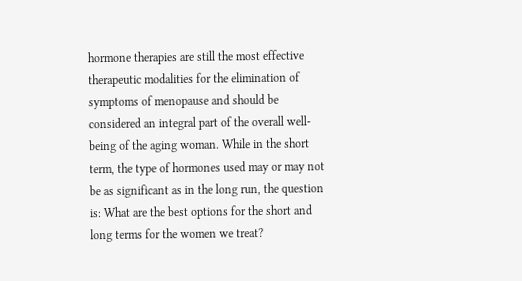hormone therapies are still the most effective therapeutic modalities for the elimination of symptoms of menopause and should be considered an integral part of the overall well-being of the aging woman. While in the short term, the type of hormones used may or may not be as significant as in the long run, the question is: What are the best options for the short and long terms for the women we treat?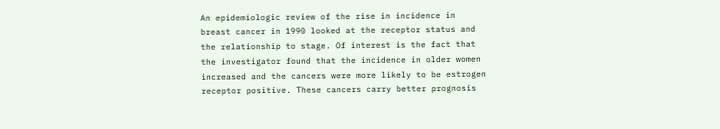An epidemiologic review of the rise in incidence in breast cancer in 1990 looked at the receptor status and the relationship to stage. Of interest is the fact that the investigator found that the incidence in older women increased and the cancers were more likely to be estrogen receptor positive. These cancers carry better prognosis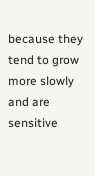because they tend to grow more slowly and are sensitive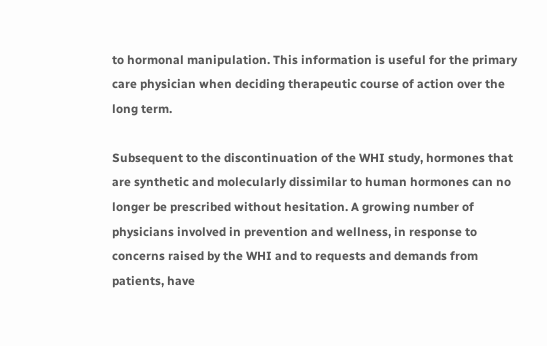to hormonal manipulation. This information is useful for the primary care physician when deciding therapeutic course of action over the long term.

Subsequent to the discontinuation of the WHI study, hormones that are synthetic and molecularly dissimilar to human hormones can no longer be prescribed without hesitation. A growing number of physicians involved in prevention and wellness, in response to concerns raised by the WHI and to requests and demands from patients, have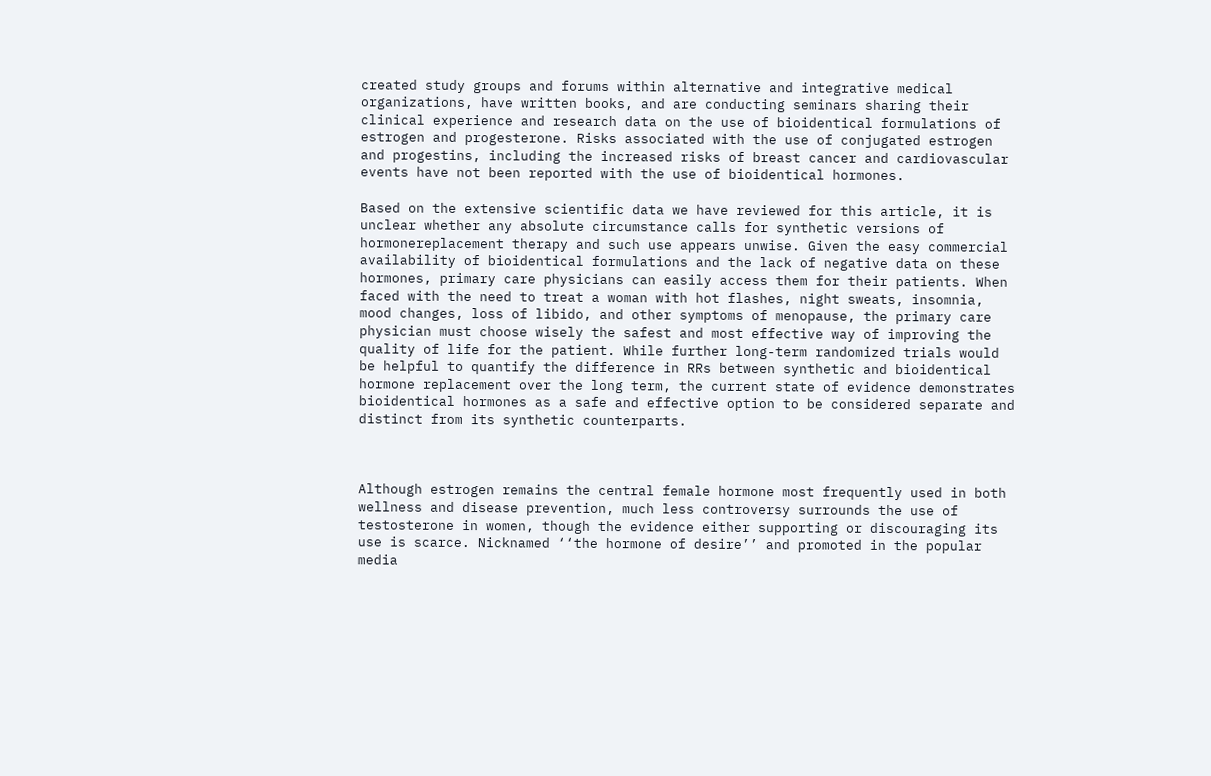created study groups and forums within alternative and integrative medical organizations, have written books, and are conducting seminars sharing their clinical experience and research data on the use of bioidentical formulations of estrogen and progesterone. Risks associated with the use of conjugated estrogen and progestins, including the increased risks of breast cancer and cardiovascular events have not been reported with the use of bioidentical hormones.

Based on the extensive scientific data we have reviewed for this article, it is unclear whether any absolute circumstance calls for synthetic versions of hormonereplacement therapy and such use appears unwise. Given the easy commercial availability of bioidentical formulations and the lack of negative data on these hormones, primary care physicians can easily access them for their patients. When faced with the need to treat a woman with hot flashes, night sweats, insomnia, mood changes, loss of libido, and other symptoms of menopause, the primary care physician must choose wisely the safest and most effective way of improving the quality of life for the patient. While further long-term randomized trials would be helpful to quantify the difference in RRs between synthetic and bioidentical hormone replacement over the long term, the current state of evidence demonstrates bioidentical hormones as a safe and effective option to be considered separate and distinct from its synthetic counterparts.



Although estrogen remains the central female hormone most frequently used in both wellness and disease prevention, much less controversy surrounds the use of testosterone in women, though the evidence either supporting or discouraging its use is scarce. Nicknamed ‘‘the hormone of desire’’ and promoted in the popular media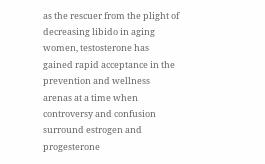as the rescuer from the plight of decreasing libido in aging women, testosterone has gained rapid acceptance in the prevention and wellness arenas at a time when controversy and confusion surround estrogen and progesterone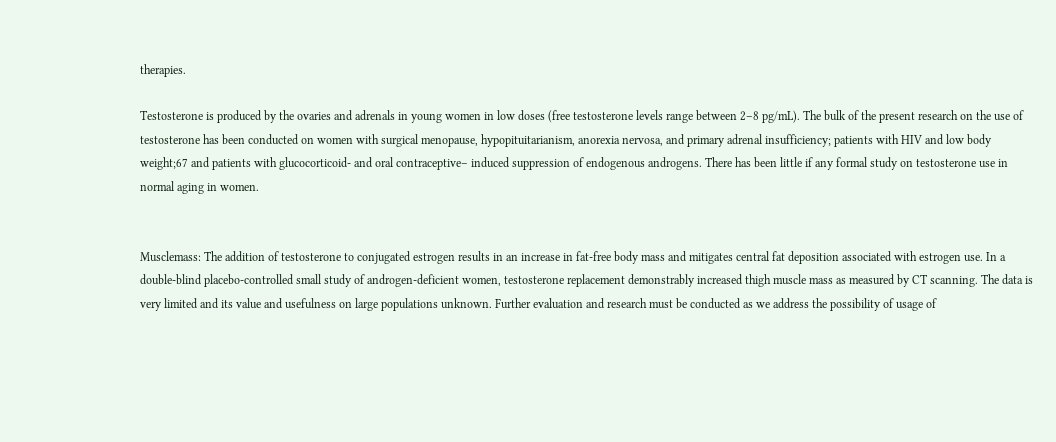therapies.

Testosterone is produced by the ovaries and adrenals in young women in low doses (free testosterone levels range between 2–8 pg/mL). The bulk of the present research on the use of testosterone has been conducted on women with surgical menopause, hypopituitarianism, anorexia nervosa, and primary adrenal insufficiency; patients with HIV and low body weight;67 and patients with glucocorticoid- and oral contraceptive– induced suppression of endogenous androgens. There has been little if any formal study on testosterone use in normal aging in women.


Musclemass: The addition of testosterone to conjugated estrogen results in an increase in fat-free body mass and mitigates central fat deposition associated with estrogen use. In a double-blind placebo-controlled small study of androgen-deficient women, testosterone replacement demonstrably increased thigh muscle mass as measured by CT scanning. The data is very limited and its value and usefulness on large populations unknown. Further evaluation and research must be conducted as we address the possibility of usage of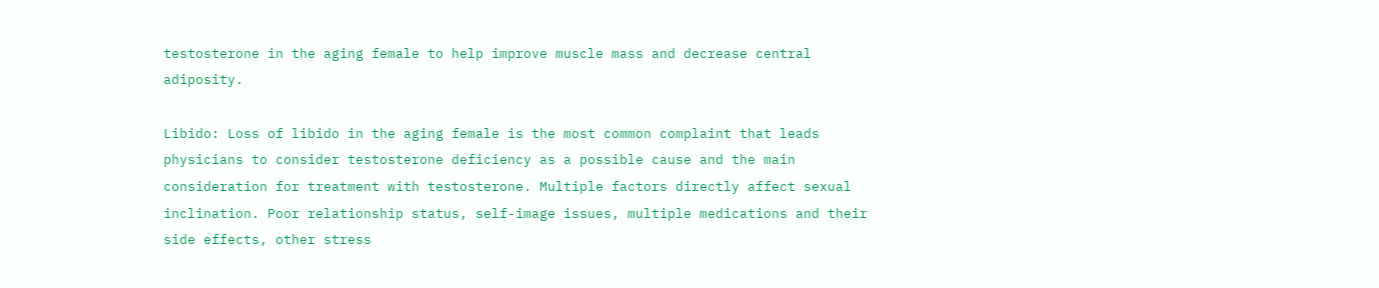testosterone in the aging female to help improve muscle mass and decrease central adiposity.

Libido: Loss of libido in the aging female is the most common complaint that leads physicians to consider testosterone deficiency as a possible cause and the main consideration for treatment with testosterone. Multiple factors directly affect sexual inclination. Poor relationship status, self-image issues, multiple medications and their side effects, other stress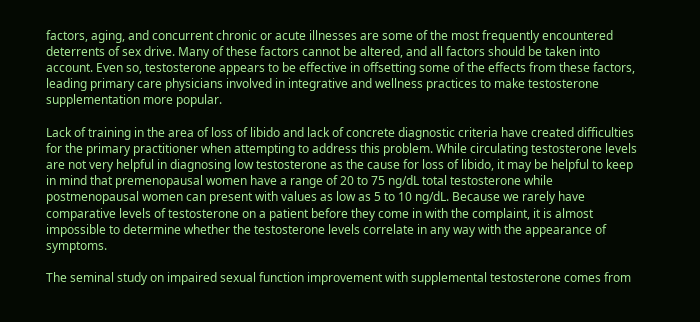factors, aging, and concurrent chronic or acute illnesses are some of the most frequently encountered deterrents of sex drive. Many of these factors cannot be altered, and all factors should be taken into account. Even so, testosterone appears to be effective in offsetting some of the effects from these factors, leading primary care physicians involved in integrative and wellness practices to make testosterone supplementation more popular.

Lack of training in the area of loss of libido and lack of concrete diagnostic criteria have created difficulties for the primary practitioner when attempting to address this problem. While circulating testosterone levels are not very helpful in diagnosing low testosterone as the cause for loss of libido, it may be helpful to keep in mind that premenopausal women have a range of 20 to 75 ng/dL total testosterone while postmenopausal women can present with values as low as 5 to 10 ng/dL. Because we rarely have comparative levels of testosterone on a patient before they come in with the complaint, it is almost impossible to determine whether the testosterone levels correlate in any way with the appearance of symptoms.

The seminal study on impaired sexual function improvement with supplemental testosterone comes from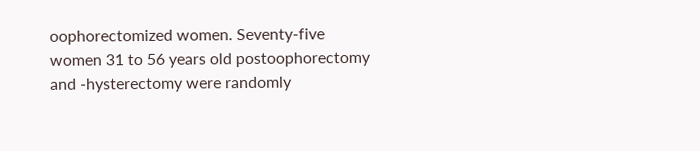oophorectomized women. Seventy-five women 31 to 56 years old postoophorectomy and -hysterectomy were randomly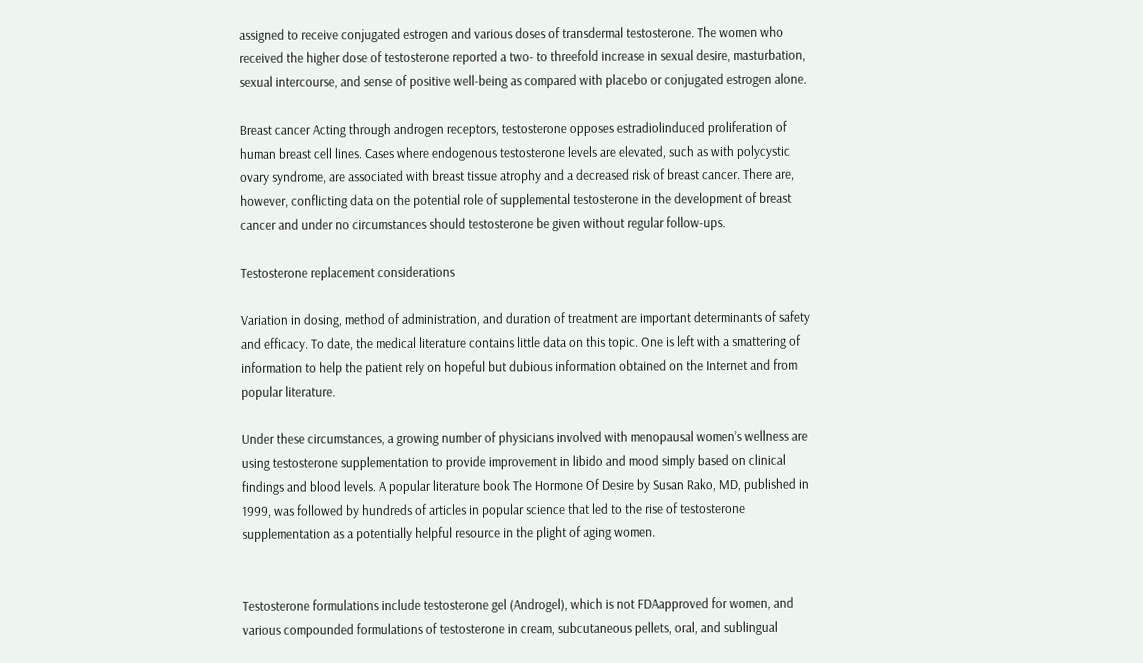assigned to receive conjugated estrogen and various doses of transdermal testosterone. The women who received the higher dose of testosterone reported a two- to threefold increase in sexual desire, masturbation, sexual intercourse, and sense of positive well-being as compared with placebo or conjugated estrogen alone.

Breast cancer Acting through androgen receptors, testosterone opposes estradiolinduced proliferation of human breast cell lines. Cases where endogenous testosterone levels are elevated, such as with polycystic ovary syndrome, are associated with breast tissue atrophy and a decreased risk of breast cancer. There are, however, conflicting data on the potential role of supplemental testosterone in the development of breast cancer and under no circumstances should testosterone be given without regular follow-ups.

Testosterone replacement considerations

Variation in dosing, method of administration, and duration of treatment are important determinants of safety and efficacy. To date, the medical literature contains little data on this topic. One is left with a smattering of information to help the patient rely on hopeful but dubious information obtained on the Internet and from popular literature.

Under these circumstances, a growing number of physicians involved with menopausal women’s wellness are using testosterone supplementation to provide improvement in libido and mood simply based on clinical findings and blood levels. A popular literature book The Hormone Of Desire by Susan Rako, MD, published in 1999, was followed by hundreds of articles in popular science that led to the rise of testosterone supplementation as a potentially helpful resource in the plight of aging women.


Testosterone formulations include testosterone gel (Androgel), which is not FDAapproved for women, and various compounded formulations of testosterone in cream, subcutaneous pellets, oral, and sublingual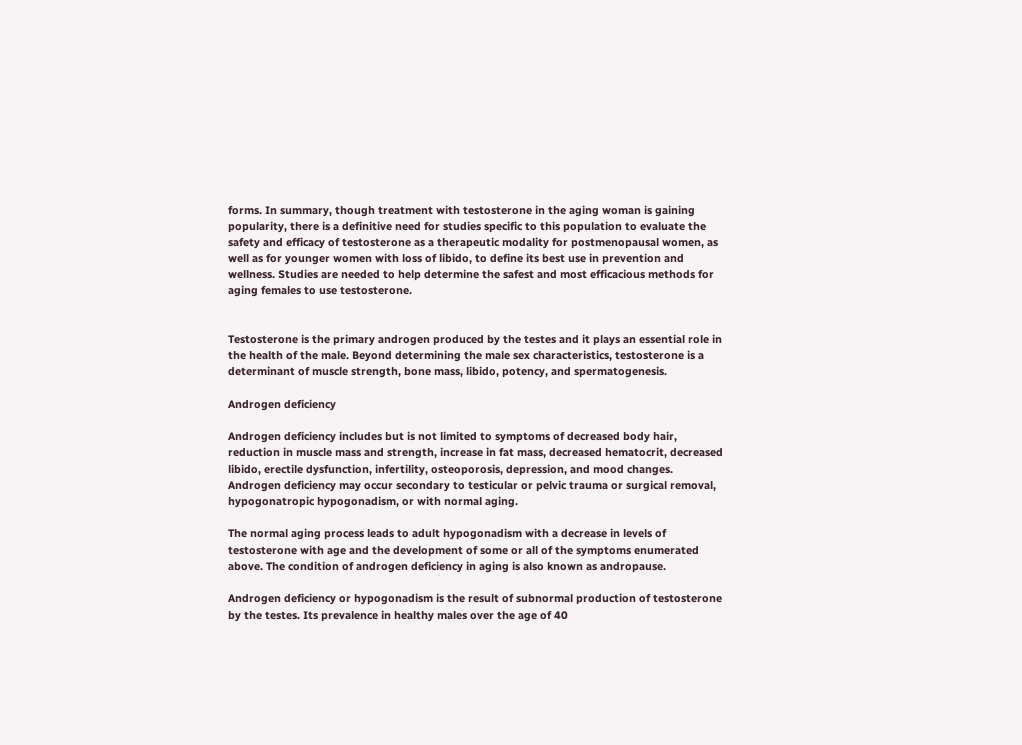forms. In summary, though treatment with testosterone in the aging woman is gaining popularity, there is a definitive need for studies specific to this population to evaluate the safety and efficacy of testosterone as a therapeutic modality for postmenopausal women, as well as for younger women with loss of libido, to define its best use in prevention and wellness. Studies are needed to help determine the safest and most efficacious methods for aging females to use testosterone.


Testosterone is the primary androgen produced by the testes and it plays an essential role in the health of the male. Beyond determining the male sex characteristics, testosterone is a determinant of muscle strength, bone mass, libido, potency, and spermatogenesis.

Androgen deficiency

Androgen deficiency includes but is not limited to symptoms of decreased body hair, reduction in muscle mass and strength, increase in fat mass, decreased hematocrit, decreased libido, erectile dysfunction, infertility, osteoporosis, depression, and mood changes. Androgen deficiency may occur secondary to testicular or pelvic trauma or surgical removal, hypogonatropic hypogonadism, or with normal aging.

The normal aging process leads to adult hypogonadism with a decrease in levels of testosterone with age and the development of some or all of the symptoms enumerated above. The condition of androgen deficiency in aging is also known as andropause.

Androgen deficiency or hypogonadism is the result of subnormal production of testosterone by the testes. Its prevalence in healthy males over the age of 40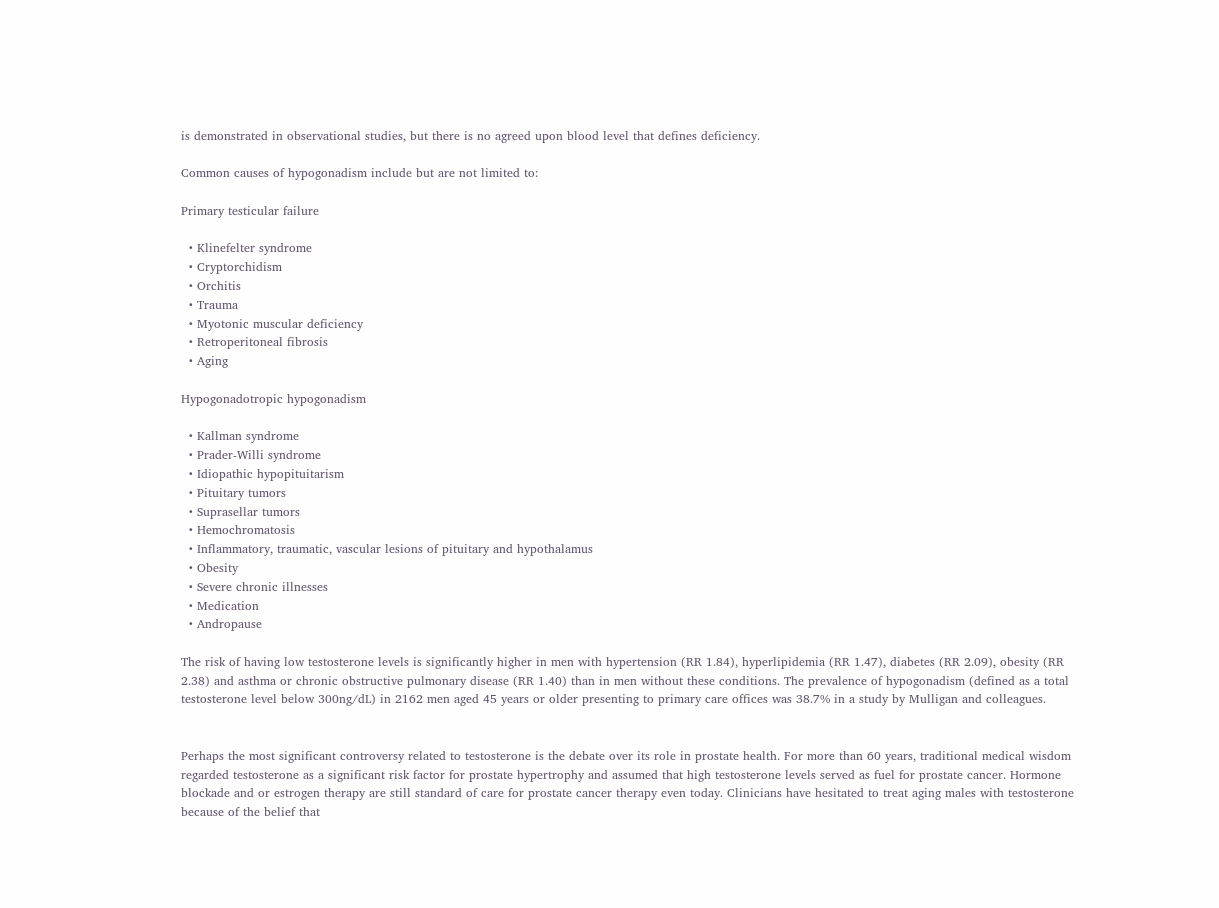is demonstrated in observational studies, but there is no agreed upon blood level that defines deficiency.

Common causes of hypogonadism include but are not limited to:

Primary testicular failure

  • Klinefelter syndrome
  • Cryptorchidism
  • Orchitis
  • Trauma
  • Myotonic muscular deficiency
  • Retroperitoneal fibrosis
  • Aging

Hypogonadotropic hypogonadism

  • Kallman syndrome
  • Prader-Willi syndrome
  • Idiopathic hypopituitarism
  • Pituitary tumors
  • Suprasellar tumors
  • Hemochromatosis
  • Inflammatory, traumatic, vascular lesions of pituitary and hypothalamus
  • Obesity
  • Severe chronic illnesses
  • Medication
  • Andropause

The risk of having low testosterone levels is significantly higher in men with hypertension (RR 1.84), hyperlipidemia (RR 1.47), diabetes (RR 2.09), obesity (RR 2.38) and asthma or chronic obstructive pulmonary disease (RR 1.40) than in men without these conditions. The prevalence of hypogonadism (defined as a total testosterone level below 300ng/dL) in 2162 men aged 45 years or older presenting to primary care offices was 38.7% in a study by Mulligan and colleagues.


Perhaps the most significant controversy related to testosterone is the debate over its role in prostate health. For more than 60 years, traditional medical wisdom regarded testosterone as a significant risk factor for prostate hypertrophy and assumed that high testosterone levels served as fuel for prostate cancer. Hormone blockade and or estrogen therapy are still standard of care for prostate cancer therapy even today. Clinicians have hesitated to treat aging males with testosterone because of the belief that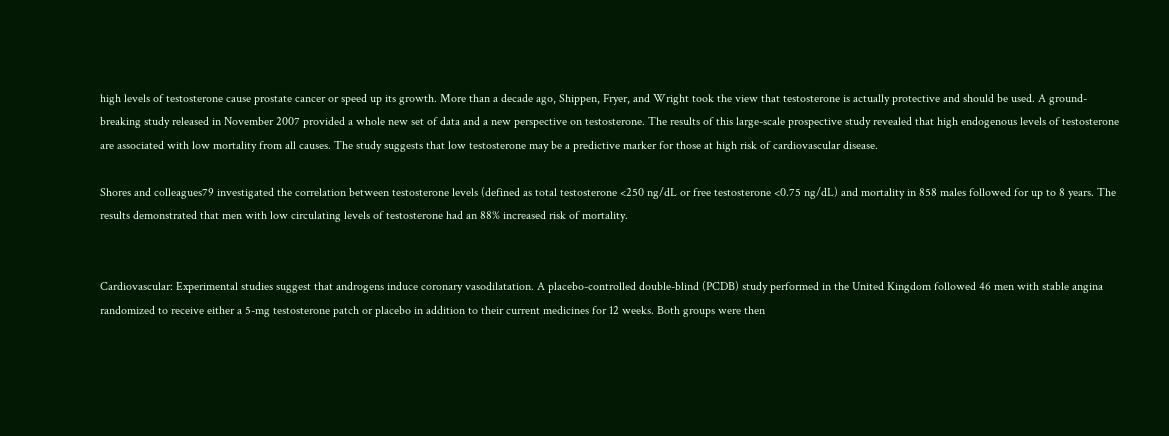high levels of testosterone cause prostate cancer or speed up its growth. More than a decade ago, Shippen, Fryer, and Wright took the view that testosterone is actually protective and should be used. A ground-breaking study released in November 2007 provided a whole new set of data and a new perspective on testosterone. The results of this large-scale prospective study revealed that high endogenous levels of testosterone are associated with low mortality from all causes. The study suggests that low testosterone may be a predictive marker for those at high risk of cardiovascular disease.

Shores and colleagues79 investigated the correlation between testosterone levels (defined as total testosterone <250 ng/dL or free testosterone <0.75 ng/dL) and mortality in 858 males followed for up to 8 years. The results demonstrated that men with low circulating levels of testosterone had an 88% increased risk of mortality.


Cardiovascular: Experimental studies suggest that androgens induce coronary vasodilatation. A placebo-controlled double-blind (PCDB) study performed in the United Kingdom followed 46 men with stable angina randomized to receive either a 5-mg testosterone patch or placebo in addition to their current medicines for 12 weeks. Both groups were then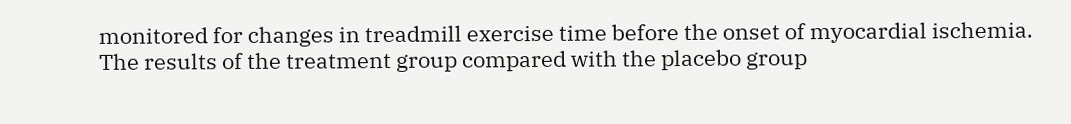monitored for changes in treadmill exercise time before the onset of myocardial ischemia. The results of the treatment group compared with the placebo group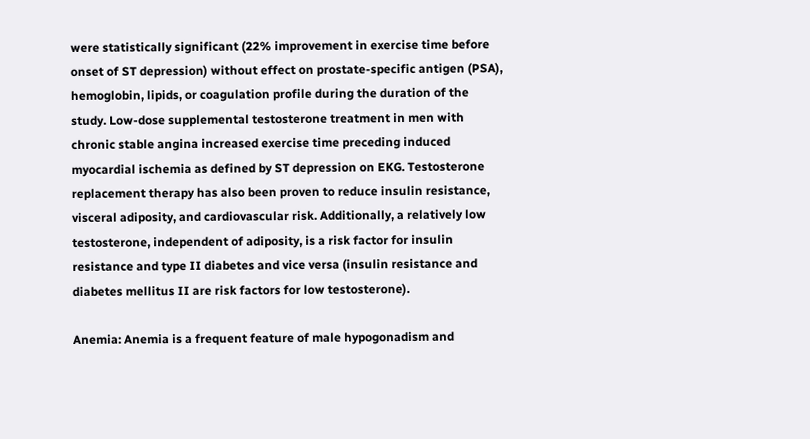were statistically significant (22% improvement in exercise time before onset of ST depression) without effect on prostate-specific antigen (PSA), hemoglobin, lipids, or coagulation profile during the duration of the study. Low-dose supplemental testosterone treatment in men with chronic stable angina increased exercise time preceding induced myocardial ischemia as defined by ST depression on EKG. Testosterone replacement therapy has also been proven to reduce insulin resistance, visceral adiposity, and cardiovascular risk. Additionally, a relatively low testosterone, independent of adiposity, is a risk factor for insulin resistance and type II diabetes and vice versa (insulin resistance and diabetes mellitus II are risk factors for low testosterone).

Anemia: Anemia is a frequent feature of male hypogonadism and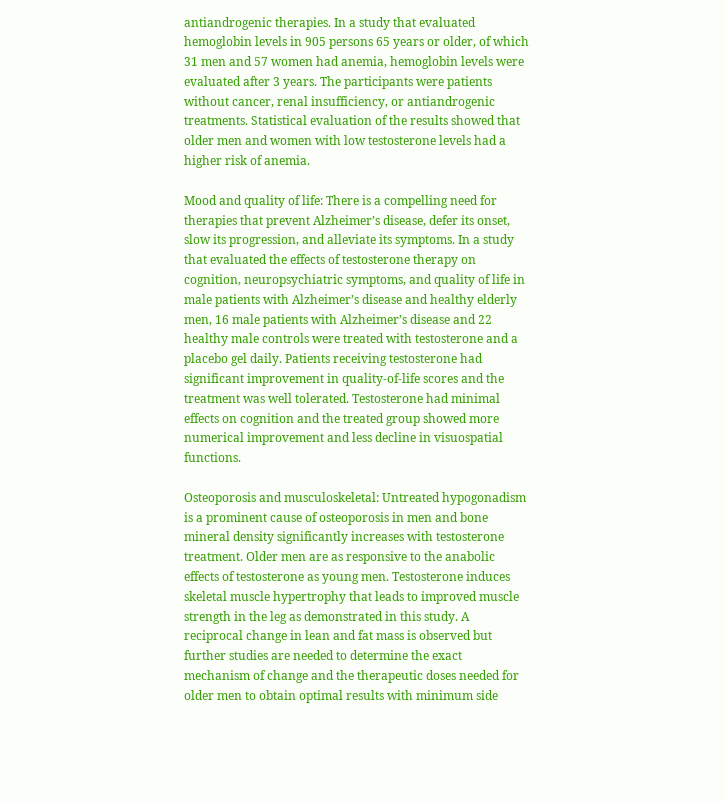antiandrogenic therapies. In a study that evaluated hemoglobin levels in 905 persons 65 years or older, of which 31 men and 57 women had anemia, hemoglobin levels were evaluated after 3 years. The participants were patients without cancer, renal insufficiency, or antiandrogenic treatments. Statistical evaluation of the results showed that older men and women with low testosterone levels had a higher risk of anemia.

Mood and quality of life: There is a compelling need for therapies that prevent Alzheimer’s disease, defer its onset, slow its progression, and alleviate its symptoms. In a study that evaluated the effects of testosterone therapy on cognition, neuropsychiatric symptoms, and quality of life in male patients with Alzheimer’s disease and healthy elderly men, 16 male patients with Alzheimer’s disease and 22 healthy male controls were treated with testosterone and a placebo gel daily. Patients receiving testosterone had significant improvement in quality-of-life scores and the treatment was well tolerated. Testosterone had minimal effects on cognition and the treated group showed more numerical improvement and less decline in visuospatial functions.

Osteoporosis and musculoskeletal: Untreated hypogonadism is a prominent cause of osteoporosis in men and bone mineral density significantly increases with testosterone treatment. Older men are as responsive to the anabolic effects of testosterone as young men. Testosterone induces skeletal muscle hypertrophy that leads to improved muscle strength in the leg as demonstrated in this study. A reciprocal change in lean and fat mass is observed but further studies are needed to determine the exact mechanism of change and the therapeutic doses needed for older men to obtain optimal results with minimum side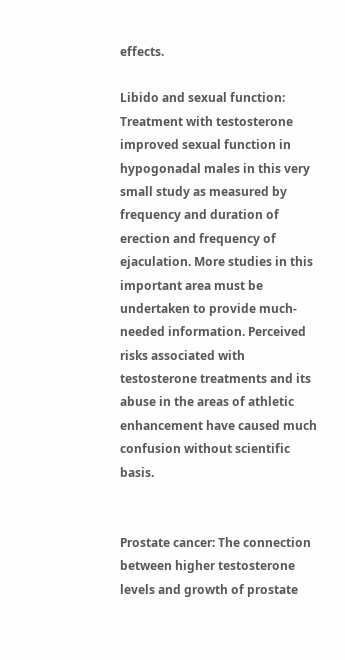effects.

Libido and sexual function: Treatment with testosterone improved sexual function in hypogonadal males in this very small study as measured by frequency and duration of erection and frequency of ejaculation. More studies in this important area must be undertaken to provide much-needed information. Perceived risks associated with testosterone treatments and its abuse in the areas of athletic enhancement have caused much confusion without scientific basis.


Prostate cancer: The connection between higher testosterone levels and growth of prostate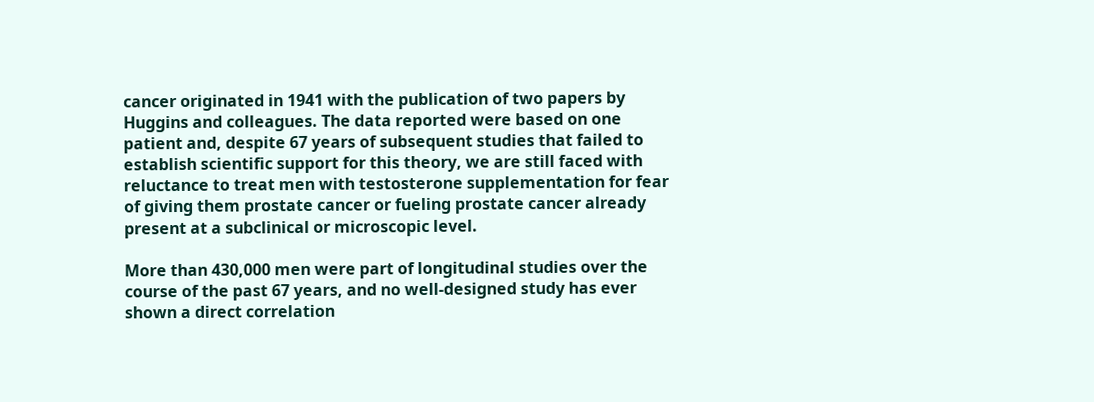cancer originated in 1941 with the publication of two papers by Huggins and colleagues. The data reported were based on one patient and, despite 67 years of subsequent studies that failed to establish scientific support for this theory, we are still faced with reluctance to treat men with testosterone supplementation for fear of giving them prostate cancer or fueling prostate cancer already present at a subclinical or microscopic level.

More than 430,000 men were part of longitudinal studies over the course of the past 67 years, and no well-designed study has ever shown a direct correlation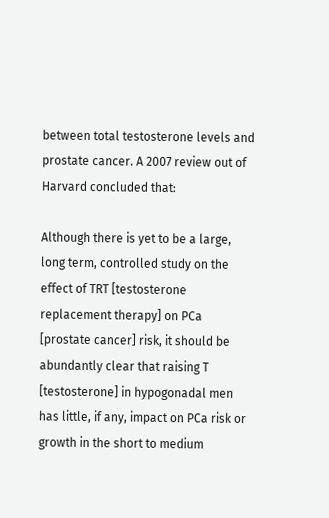between total testosterone levels and prostate cancer. A 2007 review out of Harvard concluded that:

Although there is yet to be a large, long term, controlled study on the effect of TRT [testosterone replacement therapy] on PCa [prostate cancer] risk, it should be abundantly clear that raising T [testosterone] in hypogonadal men has little, if any, impact on PCa risk or growth in the short to medium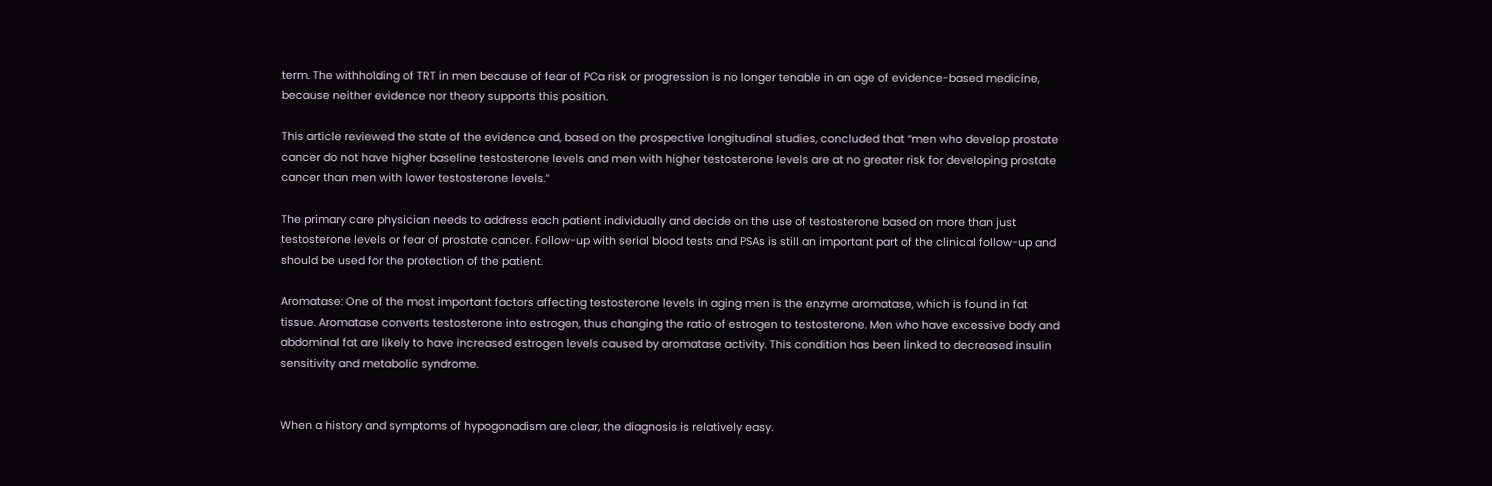term. The withholding of TRT in men because of fear of PCa risk or progression is no longer tenable in an age of evidence-based medicine, because neither evidence nor theory supports this position.

This article reviewed the state of the evidence and, based on the prospective longitudinal studies, concluded that ‘‘men who develop prostate cancer do not have higher baseline testosterone levels and men with higher testosterone levels are at no greater risk for developing prostate cancer than men with lower testosterone levels.’’

The primary care physician needs to address each patient individually and decide on the use of testosterone based on more than just testosterone levels or fear of prostate cancer. Follow-up with serial blood tests and PSAs is still an important part of the clinical follow-up and should be used for the protection of the patient.

Aromatase: One of the most important factors affecting testosterone levels in aging men is the enzyme aromatase, which is found in fat tissue. Aromatase converts testosterone into estrogen, thus changing the ratio of estrogen to testosterone. Men who have excessive body and abdominal fat are likely to have increased estrogen levels caused by aromatase activity. This condition has been linked to decreased insulin sensitivity and metabolic syndrome.


When a history and symptoms of hypogonadism are clear, the diagnosis is relatively easy.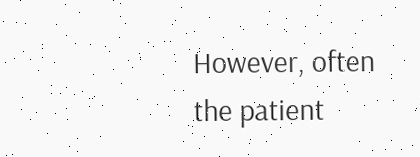However, often the patient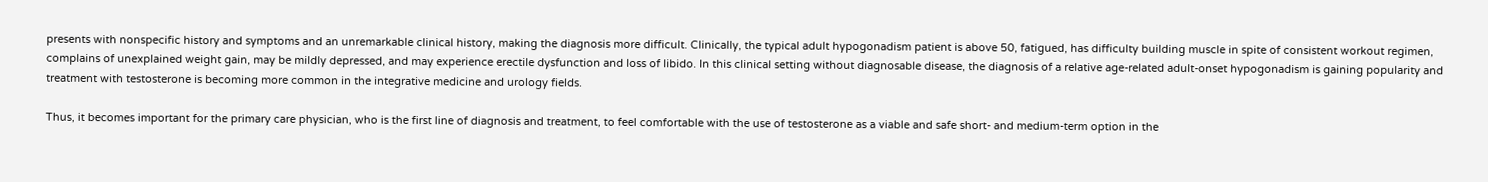presents with nonspecific history and symptoms and an unremarkable clinical history, making the diagnosis more difficult. Clinically, the typical adult hypogonadism patient is above 50, fatigued, has difficulty building muscle in spite of consistent workout regimen, complains of unexplained weight gain, may be mildly depressed, and may experience erectile dysfunction and loss of libido. In this clinical setting without diagnosable disease, the diagnosis of a relative age-related adult-onset hypogonadism is gaining popularity and treatment with testosterone is becoming more common in the integrative medicine and urology fields.

Thus, it becomes important for the primary care physician, who is the first line of diagnosis and treatment, to feel comfortable with the use of testosterone as a viable and safe short- and medium-term option in the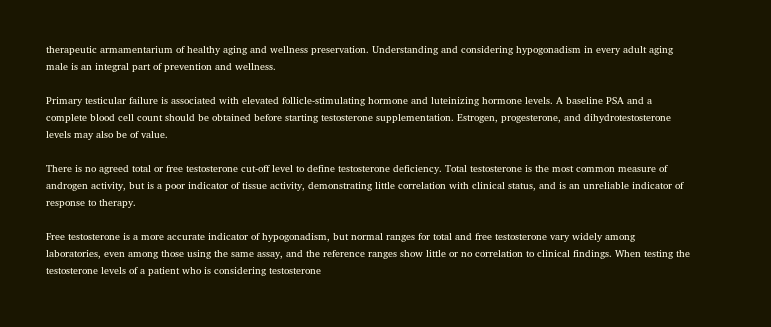therapeutic armamentarium of healthy aging and wellness preservation. Understanding and considering hypogonadism in every adult aging male is an integral part of prevention and wellness.

Primary testicular failure is associated with elevated follicle-stimulating hormone and luteinizing hormone levels. A baseline PSA and a complete blood cell count should be obtained before starting testosterone supplementation. Estrogen, progesterone, and dihydrotestosterone levels may also be of value.

There is no agreed total or free testosterone cut-off level to define testosterone deficiency. Total testosterone is the most common measure of androgen activity, but is a poor indicator of tissue activity, demonstrating little correlation with clinical status, and is an unreliable indicator of response to therapy.

Free testosterone is a more accurate indicator of hypogonadism, but normal ranges for total and free testosterone vary widely among laboratories, even among those using the same assay, and the reference ranges show little or no correlation to clinical findings. When testing the testosterone levels of a patient who is considering testosterone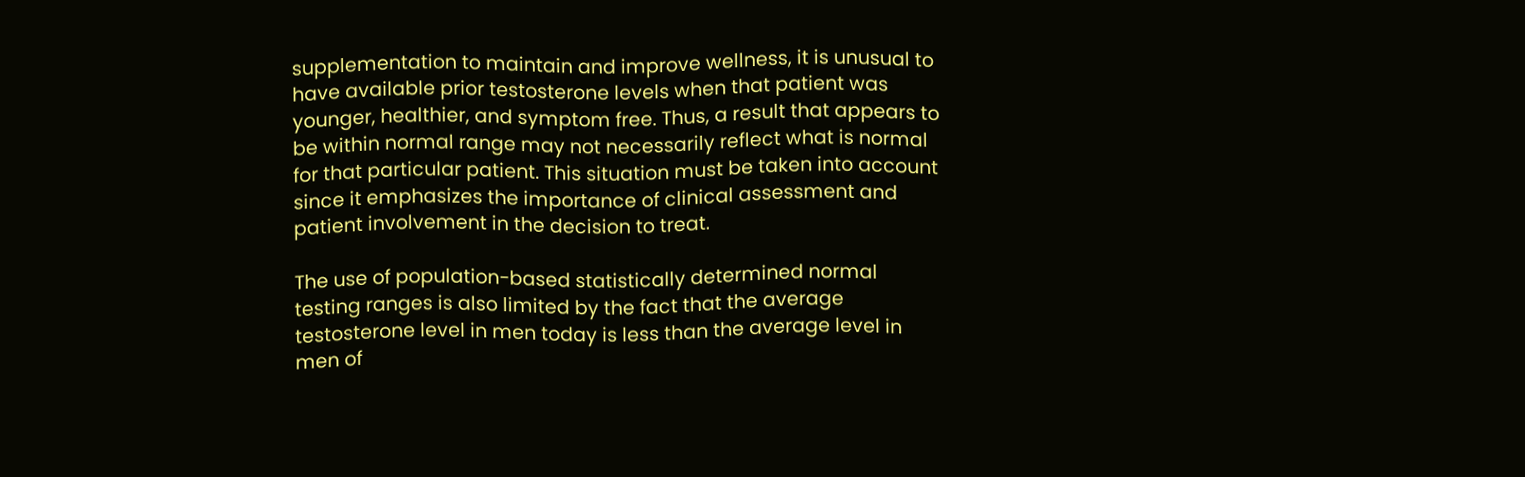supplementation to maintain and improve wellness, it is unusual to have available prior testosterone levels when that patient was younger, healthier, and symptom free. Thus, a result that appears to be within normal range may not necessarily reflect what is normal for that particular patient. This situation must be taken into account since it emphasizes the importance of clinical assessment and patient involvement in the decision to treat.

The use of population-based statistically determined normal testing ranges is also limited by the fact that the average testosterone level in men today is less than the average level in men of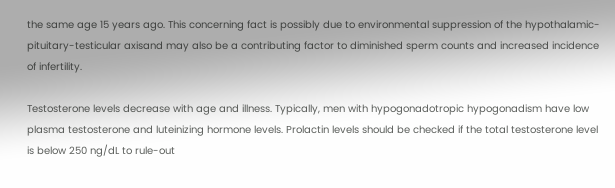the same age 15 years ago. This concerning fact is possibly due to environmental suppression of the hypothalamic-pituitary-testicular axisand may also be a contributing factor to diminished sperm counts and increased incidence of infertility.

Testosterone levels decrease with age and illness. Typically, men with hypogonadotropic hypogonadism have low plasma testosterone and luteinizing hormone levels. Prolactin levels should be checked if the total testosterone level is below 250 ng/dL to rule-out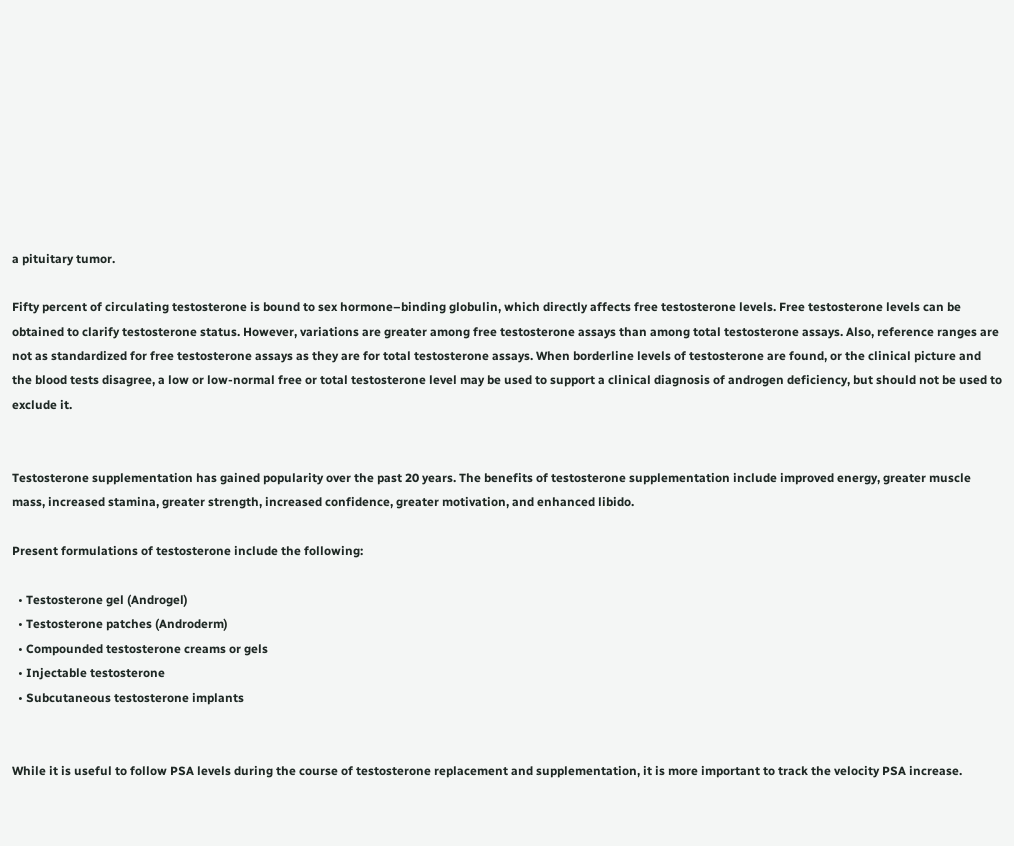a pituitary tumor.

Fifty percent of circulating testosterone is bound to sex hormone–binding globulin, which directly affects free testosterone levels. Free testosterone levels can be obtained to clarify testosterone status. However, variations are greater among free testosterone assays than among total testosterone assays. Also, reference ranges are not as standardized for free testosterone assays as they are for total testosterone assays. When borderline levels of testosterone are found, or the clinical picture and the blood tests disagree, a low or low-normal free or total testosterone level may be used to support a clinical diagnosis of androgen deficiency, but should not be used to exclude it.


Testosterone supplementation has gained popularity over the past 20 years. The benefits of testosterone supplementation include improved energy, greater muscle mass, increased stamina, greater strength, increased confidence, greater motivation, and enhanced libido.

Present formulations of testosterone include the following:

  • Testosterone gel (Androgel)
  • Testosterone patches (Androderm)
  • Compounded testosterone creams or gels
  • Injectable testosterone
  • Subcutaneous testosterone implants


While it is useful to follow PSA levels during the course of testosterone replacement and supplementation, it is more important to track the velocity PSA increase.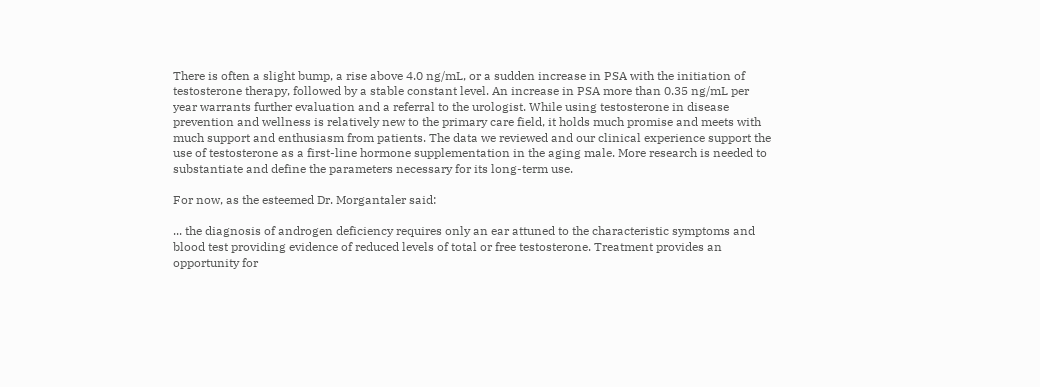There is often a slight bump, a rise above 4.0 ng/mL, or a sudden increase in PSA with the initiation of testosterone therapy, followed by a stable constant level. An increase in PSA more than 0.35 ng/mL per year warrants further evaluation and a referral to the urologist. While using testosterone in disease prevention and wellness is relatively new to the primary care field, it holds much promise and meets with much support and enthusiasm from patients. The data we reviewed and our clinical experience support the use of testosterone as a first-line hormone supplementation in the aging male. More research is needed to substantiate and define the parameters necessary for its long-term use.

For now, as the esteemed Dr. Morgantaler said:

... the diagnosis of androgen deficiency requires only an ear attuned to the characteristic symptoms and blood test providing evidence of reduced levels of total or free testosterone. Treatment provides an opportunity for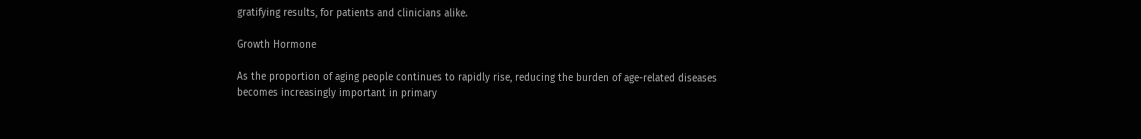gratifying results, for patients and clinicians alike.

Growth Hormone

As the proportion of aging people continues to rapidly rise, reducing the burden of age-related diseases becomes increasingly important in primary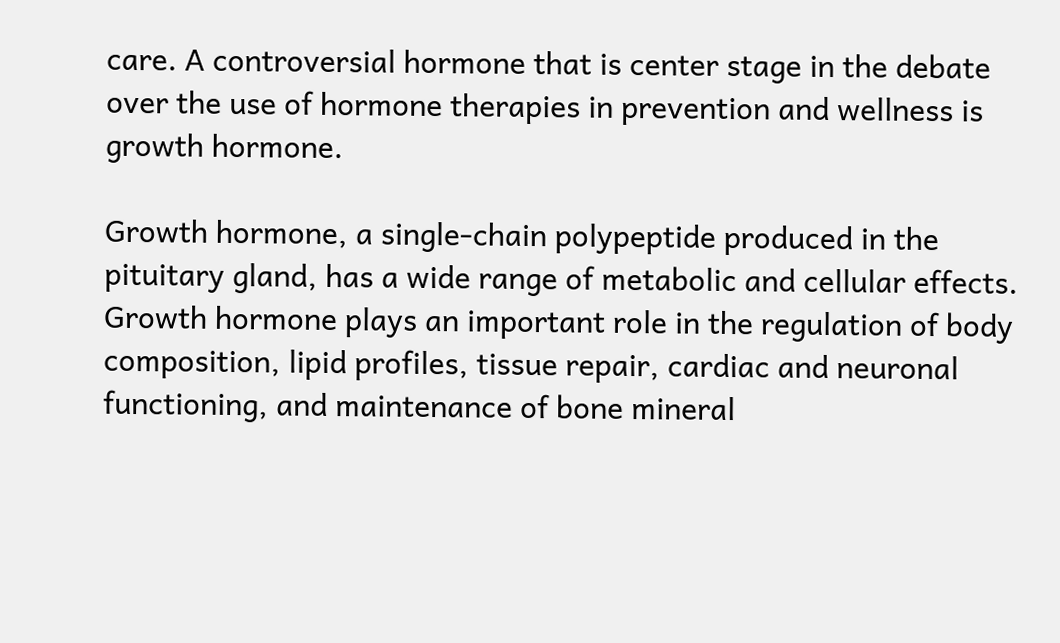care. A controversial hormone that is center stage in the debate over the use of hormone therapies in prevention and wellness is growth hormone.

Growth hormone, a single-chain polypeptide produced in the pituitary gland, has a wide range of metabolic and cellular effects. Growth hormone plays an important role in the regulation of body composition, lipid profiles, tissue repair, cardiac and neuronal functioning, and maintenance of bone mineral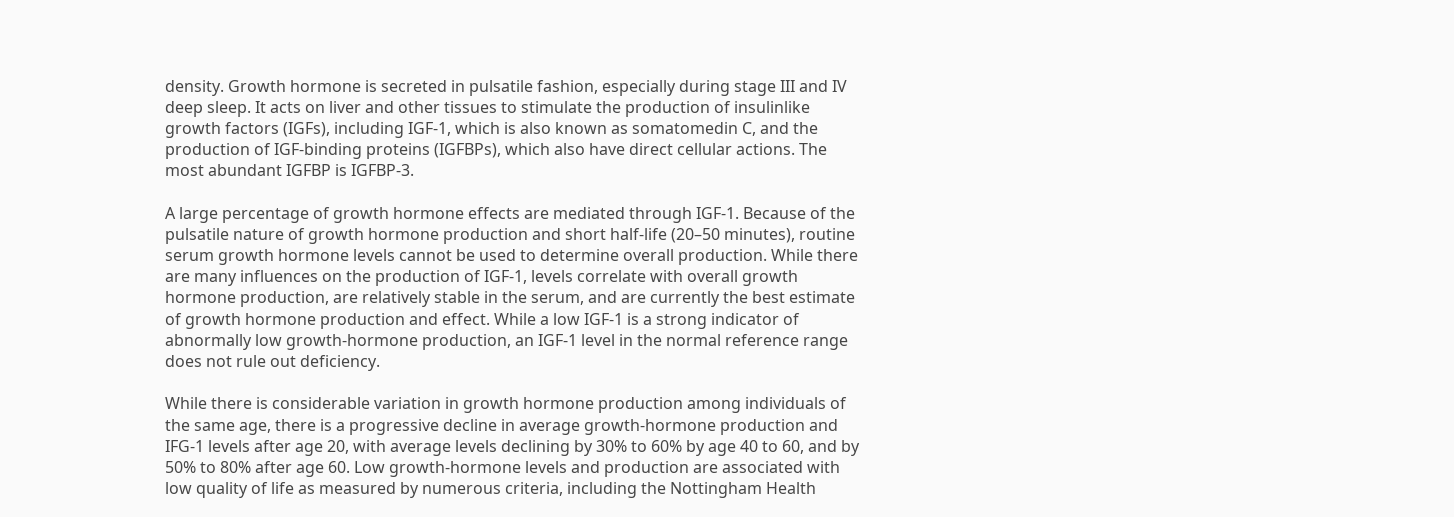density. Growth hormone is secreted in pulsatile fashion, especially during stage III and IV deep sleep. It acts on liver and other tissues to stimulate the production of insulinlike growth factors (IGFs), including IGF-1, which is also known as somatomedin C, and the production of IGF-binding proteins (IGFBPs), which also have direct cellular actions. The most abundant IGFBP is IGFBP-3.

A large percentage of growth hormone effects are mediated through IGF-1. Because of the pulsatile nature of growth hormone production and short half-life (20–50 minutes), routine serum growth hormone levels cannot be used to determine overall production. While there are many influences on the production of IGF-1, levels correlate with overall growth hormone production, are relatively stable in the serum, and are currently the best estimate of growth hormone production and effect. While a low IGF-1 is a strong indicator of abnormally low growth-hormone production, an IGF-1 level in the normal reference range does not rule out deficiency.

While there is considerable variation in growth hormone production among individuals of the same age, there is a progressive decline in average growth-hormone production and IFG-1 levels after age 20, with average levels declining by 30% to 60% by age 40 to 60, and by 50% to 80% after age 60. Low growth-hormone levels and production are associated with low quality of life as measured by numerous criteria, including the Nottingham Health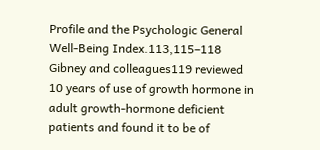Profile and the Psychologic General Well-Being Index.113,115–118 Gibney and colleagues119 reviewed 10 years of use of growth hormone in adult growth-hormone deficient patients and found it to be of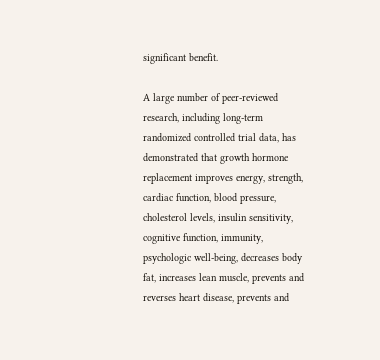significant benefit.

A large number of peer-reviewed research, including long-term randomized controlled trial data, has demonstrated that growth hormone replacement improves energy, strength, cardiac function, blood pressure, cholesterol levels, insulin sensitivity, cognitive function, immunity, psychologic well-being, decreases body fat, increases lean muscle, prevents and reverses heart disease, prevents and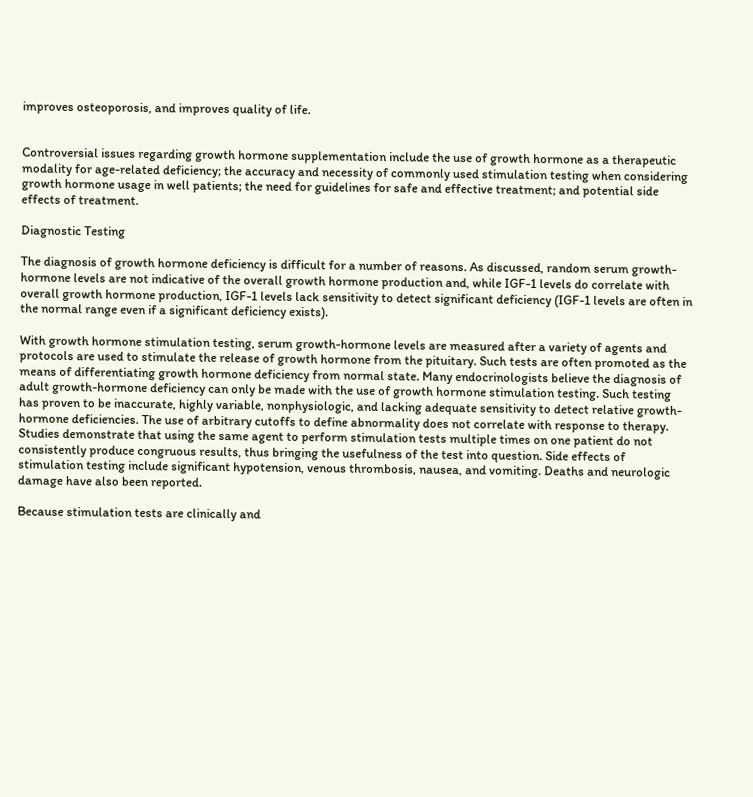improves osteoporosis, and improves quality of life.


Controversial issues regarding growth hormone supplementation include the use of growth hormone as a therapeutic modality for age-related deficiency; the accuracy and necessity of commonly used stimulation testing when considering growth hormone usage in well patients; the need for guidelines for safe and effective treatment; and potential side effects of treatment.

Diagnostic Testing

The diagnosis of growth hormone deficiency is difficult for a number of reasons. As discussed, random serum growth-hormone levels are not indicative of the overall growth hormone production and, while IGF-1 levels do correlate with overall growth hormone production, IGF-1 levels lack sensitivity to detect significant deficiency (IGF-1 levels are often in the normal range even if a significant deficiency exists).

With growth hormone stimulation testing, serum growth-hormone levels are measured after a variety of agents and protocols are used to stimulate the release of growth hormone from the pituitary. Such tests are often promoted as the means of differentiating growth hormone deficiency from normal state. Many endocrinologists believe the diagnosis of adult growth-hormone deficiency can only be made with the use of growth hormone stimulation testing. Such testing has proven to be inaccurate, highly variable, nonphysiologic, and lacking adequate sensitivity to detect relative growth-hormone deficiencies. The use of arbitrary cutoffs to define abnormality does not correlate with response to therapy. Studies demonstrate that using the same agent to perform stimulation tests multiple times on one patient do not consistently produce congruous results, thus bringing the usefulness of the test into question. Side effects of stimulation testing include significant hypotension, venous thrombosis, nausea, and vomiting. Deaths and neurologic damage have also been reported.

Because stimulation tests are clinically and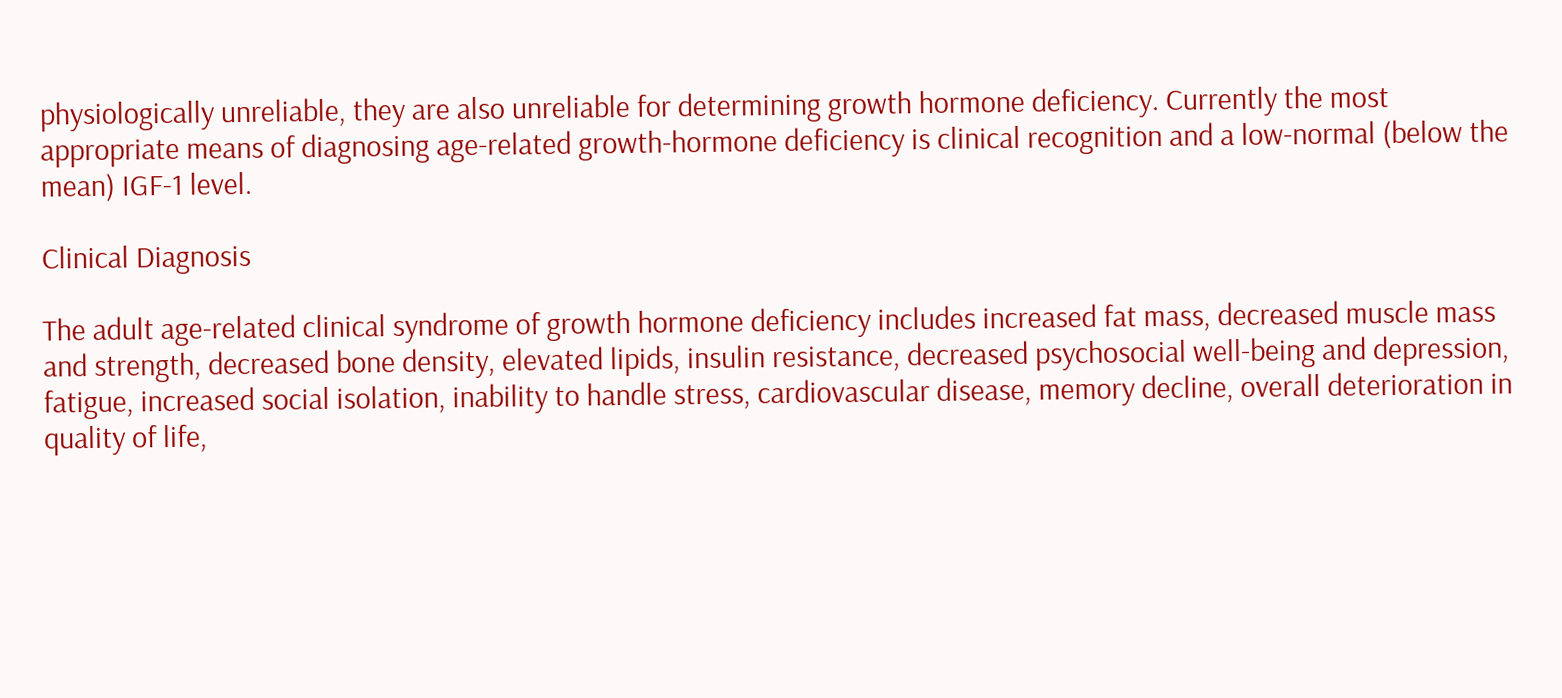physiologically unreliable, they are also unreliable for determining growth hormone deficiency. Currently the most appropriate means of diagnosing age-related growth-hormone deficiency is clinical recognition and a low-normal (below the mean) IGF-1 level.

Clinical Diagnosis

The adult age-related clinical syndrome of growth hormone deficiency includes increased fat mass, decreased muscle mass and strength, decreased bone density, elevated lipids, insulin resistance, decreased psychosocial well-being and depression, fatigue, increased social isolation, inability to handle stress, cardiovascular disease, memory decline, overall deterioration in quality of life,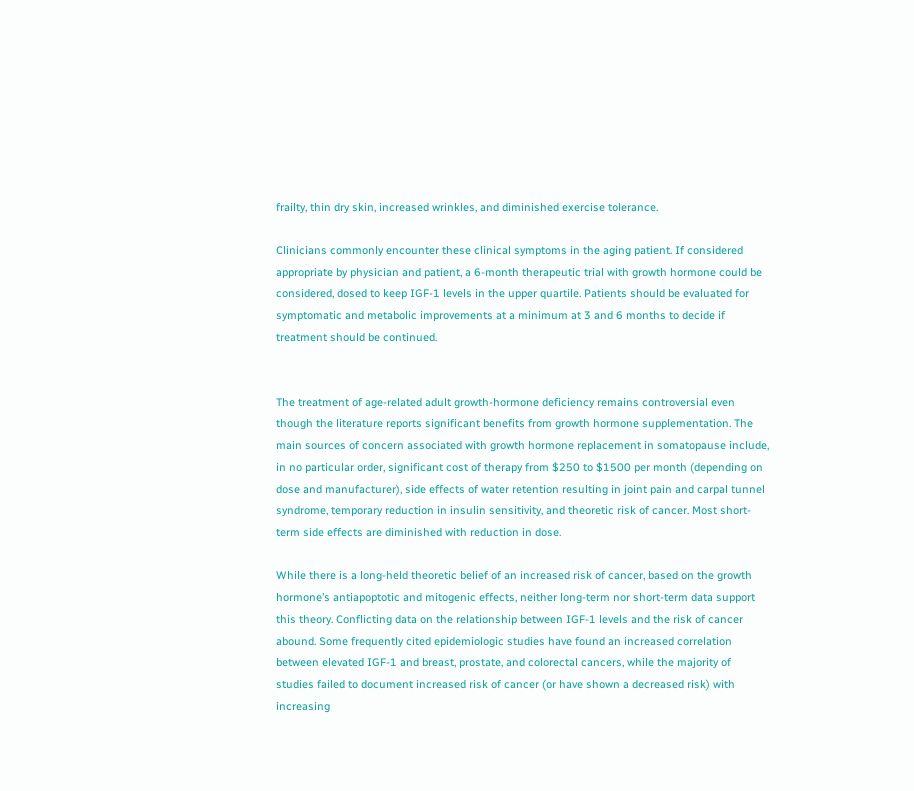frailty, thin dry skin, increased wrinkles, and diminished exercise tolerance.

Clinicians commonly encounter these clinical symptoms in the aging patient. If considered appropriate by physician and patient, a 6-month therapeutic trial with growth hormone could be considered, dosed to keep IGF-1 levels in the upper quartile. Patients should be evaluated for symptomatic and metabolic improvements at a minimum at 3 and 6 months to decide if treatment should be continued.


The treatment of age-related adult growth-hormone deficiency remains controversial even though the literature reports significant benefits from growth hormone supplementation. The main sources of concern associated with growth hormone replacement in somatopause include, in no particular order, significant cost of therapy from $250 to $1500 per month (depending on dose and manufacturer), side effects of water retention resulting in joint pain and carpal tunnel syndrome, temporary reduction in insulin sensitivity, and theoretic risk of cancer. Most short-term side effects are diminished with reduction in dose.

While there is a long-held theoretic belief of an increased risk of cancer, based on the growth hormone’s antiapoptotic and mitogenic effects, neither long-term nor short-term data support this theory. Conflicting data on the relationship between IGF-1 levels and the risk of cancer abound. Some frequently cited epidemiologic studies have found an increased correlation between elevated IGF-1 and breast, prostate, and colorectal cancers, while the majority of studies failed to document increased risk of cancer (or have shown a decreased risk) with increasing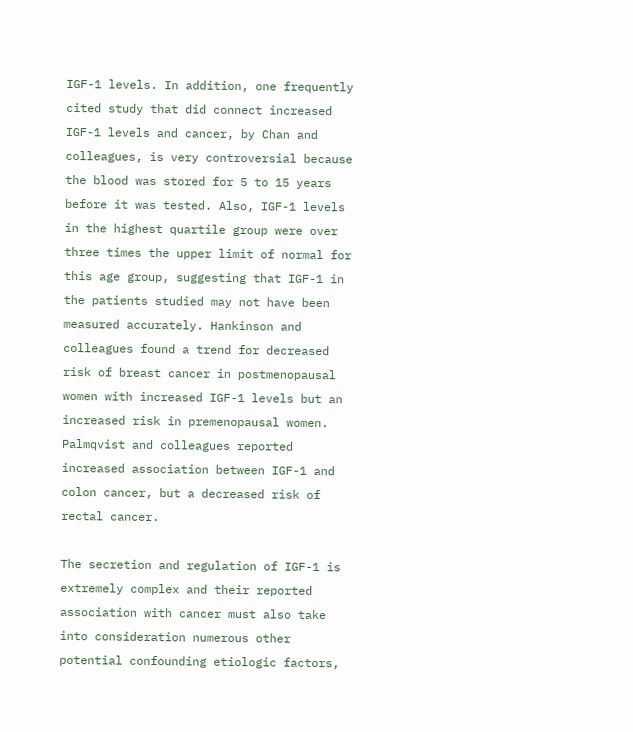IGF-1 levels. In addition, one frequently cited study that did connect increased IGF-1 levels and cancer, by Chan and colleagues, is very controversial because the blood was stored for 5 to 15 years before it was tested. Also, IGF-1 levels in the highest quartile group were over three times the upper limit of normal for this age group, suggesting that IGF-1 in the patients studied may not have been measured accurately. Hankinson and colleagues found a trend for decreased risk of breast cancer in postmenopausal women with increased IGF-1 levels but an increased risk in premenopausal women. Palmqvist and colleagues reported increased association between IGF-1 and colon cancer, but a decreased risk of rectal cancer.

The secretion and regulation of IGF-1 is extremely complex and their reported association with cancer must also take into consideration numerous other potential confounding etiologic factors,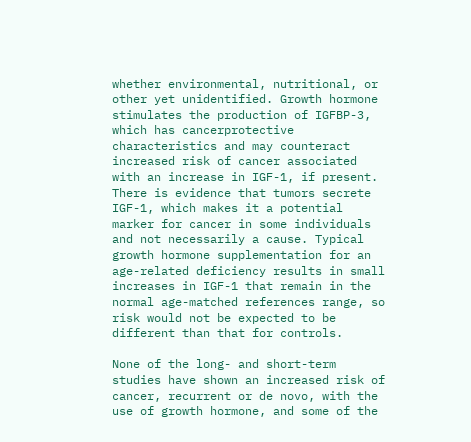whether environmental, nutritional, or other yet unidentified. Growth hormone stimulates the production of IGFBP-3, which has cancerprotective characteristics and may counteract increased risk of cancer associated with an increase in IGF-1, if present. There is evidence that tumors secrete IGF-1, which makes it a potential marker for cancer in some individuals and not necessarily a cause. Typical growth hormone supplementation for an age-related deficiency results in small increases in IGF-1 that remain in the normal age-matched references range, so risk would not be expected to be different than that for controls.

None of the long- and short-term studies have shown an increased risk of cancer, recurrent or de novo, with the use of growth hormone, and some of the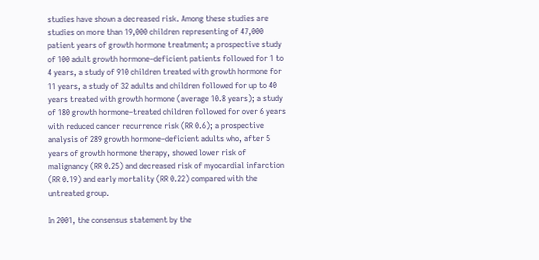studies have shown a decreased risk. Among these studies are studies on more than 19,000 children representing of 47,000 patient years of growth hormone treatment; a prospective study of 100 adult growth hormone–deficient patients followed for 1 to 4 years, a study of 910 children treated with growth hormone for 11 years, a study of 32 adults and children followed for up to 40 years treated with growth hormone (average 10.8 years); a study of 180 growth hormone–treated children followed for over 6 years with reduced cancer recurrence risk (RR 0.6); a prospective analysis of 289 growth hormone–deficient adults who, after 5 years of growth hormone therapy, showed lower risk of malignancy (RR 0.25) and decreased risk of myocardial infarction (RR 0.19) and early mortality (RR 0.22) compared with the untreated group.

In 2001, the consensus statement by the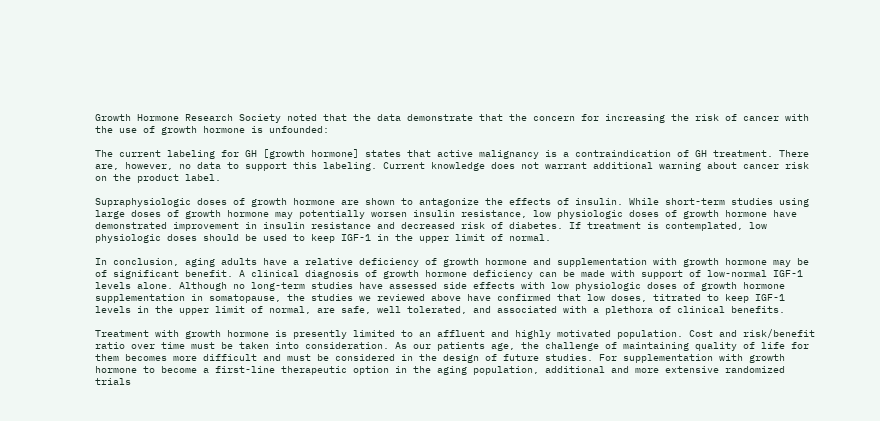Growth Hormone Research Society noted that the data demonstrate that the concern for increasing the risk of cancer with the use of growth hormone is unfounded:

The current labeling for GH [growth hormone] states that active malignancy is a contraindication of GH treatment. There are, however, no data to support this labeling. Current knowledge does not warrant additional warning about cancer risk on the product label.

Supraphysiologic doses of growth hormone are shown to antagonize the effects of insulin. While short-term studies using large doses of growth hormone may potentially worsen insulin resistance, low physiologic doses of growth hormone have demonstrated improvement in insulin resistance and decreased risk of diabetes. If treatment is contemplated, low physiologic doses should be used to keep IGF-1 in the upper limit of normal.

In conclusion, aging adults have a relative deficiency of growth hormone and supplementation with growth hormone may be of significant benefit. A clinical diagnosis of growth hormone deficiency can be made with support of low-normal IGF-1 levels alone. Although no long-term studies have assessed side effects with low physiologic doses of growth hormone supplementation in somatopause, the studies we reviewed above have confirmed that low doses, titrated to keep IGF-1 levels in the upper limit of normal, are safe, well tolerated, and associated with a plethora of clinical benefits.

Treatment with growth hormone is presently limited to an affluent and highly motivated population. Cost and risk/benefit ratio over time must be taken into consideration. As our patients age, the challenge of maintaining quality of life for them becomes more difficult and must be considered in the design of future studies. For supplementation with growth hormone to become a first-line therapeutic option in the aging population, additional and more extensive randomized trials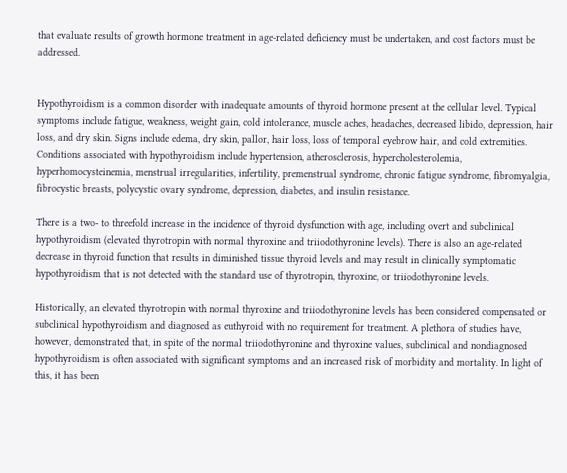that evaluate results of growth hormone treatment in age-related deficiency must be undertaken, and cost factors must be addressed.


Hypothyroidism is a common disorder with inadequate amounts of thyroid hormone present at the cellular level. Typical symptoms include fatigue, weakness, weight gain, cold intolerance, muscle aches, headaches, decreased libido, depression, hair loss, and dry skin. Signs include edema, dry skin, pallor, hair loss, loss of temporal eyebrow hair, and cold extremities. Conditions associated with hypothyroidism include hypertension, atherosclerosis, hypercholesterolemia, hyperhomocysteinemia, menstrual irregularities, infertility, premenstrual syndrome, chronic fatigue syndrome, fibromyalgia, fibrocystic breasts, polycystic ovary syndrome, depression, diabetes, and insulin resistance.

There is a two- to threefold increase in the incidence of thyroid dysfunction with age, including overt and subclinical hypothyroidism (elevated thyrotropin with normal thyroxine and triiodothyronine levels). There is also an age-related decrease in thyroid function that results in diminished tissue thyroid levels and may result in clinically symptomatic hypothyroidism that is not detected with the standard use of thyrotropin, thyroxine, or triiodothyronine levels.

Historically, an elevated thyrotropin with normal thyroxine and triiodothyronine levels has been considered compensated or subclinical hypothyroidism and diagnosed as euthyroid with no requirement for treatment. A plethora of studies have, however, demonstrated that, in spite of the normal triiodothyronine and thyroxine values, subclinical and nondiagnosed hypothyroidism is often associated with significant symptoms and an increased risk of morbidity and mortality. In light of this, it has been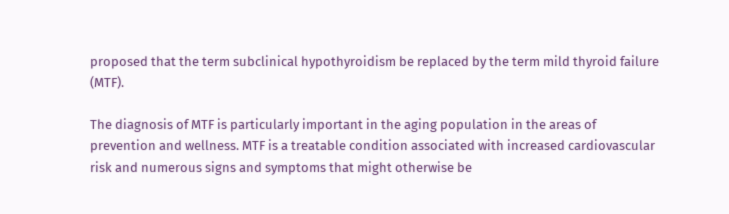proposed that the term subclinical hypothyroidism be replaced by the term mild thyroid failure (MTF).

The diagnosis of MTF is particularly important in the aging population in the areas of prevention and wellness. MTF is a treatable condition associated with increased cardiovascular risk and numerous signs and symptoms that might otherwise be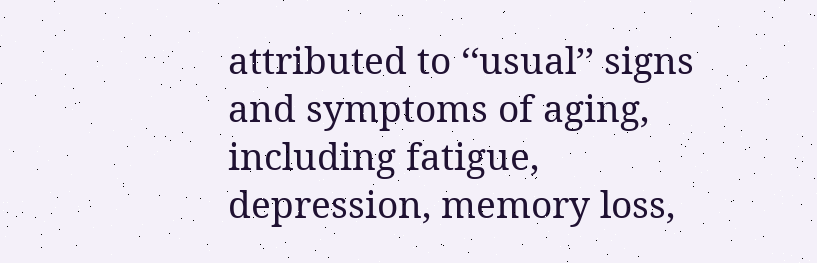attributed to ‘‘usual’’ signs and symptoms of aging, including fatigue, depression, memory loss,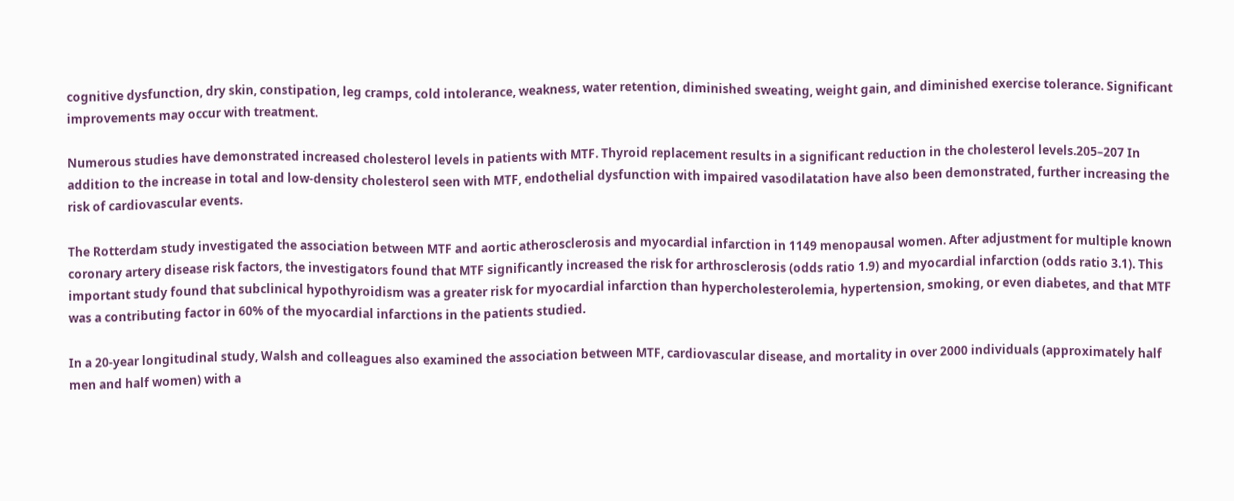cognitive dysfunction, dry skin, constipation, leg cramps, cold intolerance, weakness, water retention, diminished sweating, weight gain, and diminished exercise tolerance. Significant improvements may occur with treatment.

Numerous studies have demonstrated increased cholesterol levels in patients with MTF. Thyroid replacement results in a significant reduction in the cholesterol levels.205–207 In addition to the increase in total and low-density cholesterol seen with MTF, endothelial dysfunction with impaired vasodilatation have also been demonstrated, further increasing the risk of cardiovascular events.

The Rotterdam study investigated the association between MTF and aortic atherosclerosis and myocardial infarction in 1149 menopausal women. After adjustment for multiple known coronary artery disease risk factors, the investigators found that MTF significantly increased the risk for arthrosclerosis (odds ratio 1.9) and myocardial infarction (odds ratio 3.1). This important study found that subclinical hypothyroidism was a greater risk for myocardial infarction than hypercholesterolemia, hypertension, smoking, or even diabetes, and that MTF was a contributing factor in 60% of the myocardial infarctions in the patients studied.

In a 20-year longitudinal study, Walsh and colleagues also examined the association between MTF, cardiovascular disease, and mortality in over 2000 individuals (approximately half men and half women) with a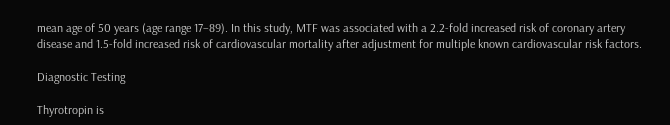mean age of 50 years (age range 17–89). In this study, MTF was associated with a 2.2-fold increased risk of coronary artery disease and 1.5-fold increased risk of cardiovascular mortality after adjustment for multiple known cardiovascular risk factors.

Diagnostic Testing

Thyrotropin is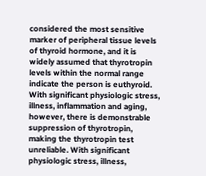considered the most sensitive marker of peripheral tissue levels of thyroid hormone, and it is widely assumed that thyrotropin levels within the normal range indicate the person is euthyroid. With significant physiologic stress, illness, inflammation and aging, however, there is demonstrable suppression of thyrotropin, making the thyrotropin test unreliable. With significant physiologic stress, illness,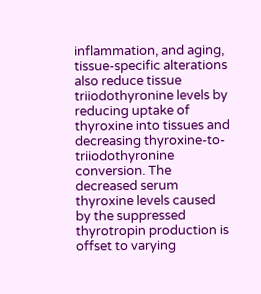inflammation, and aging, tissue-specific alterations also reduce tissue triiodothyronine levels by reducing uptake of thyroxine into tissues and decreasing thyroxine-to-triiodothyronine conversion. The decreased serum thyroxine levels caused by the suppressed thyrotropin production is offset to varying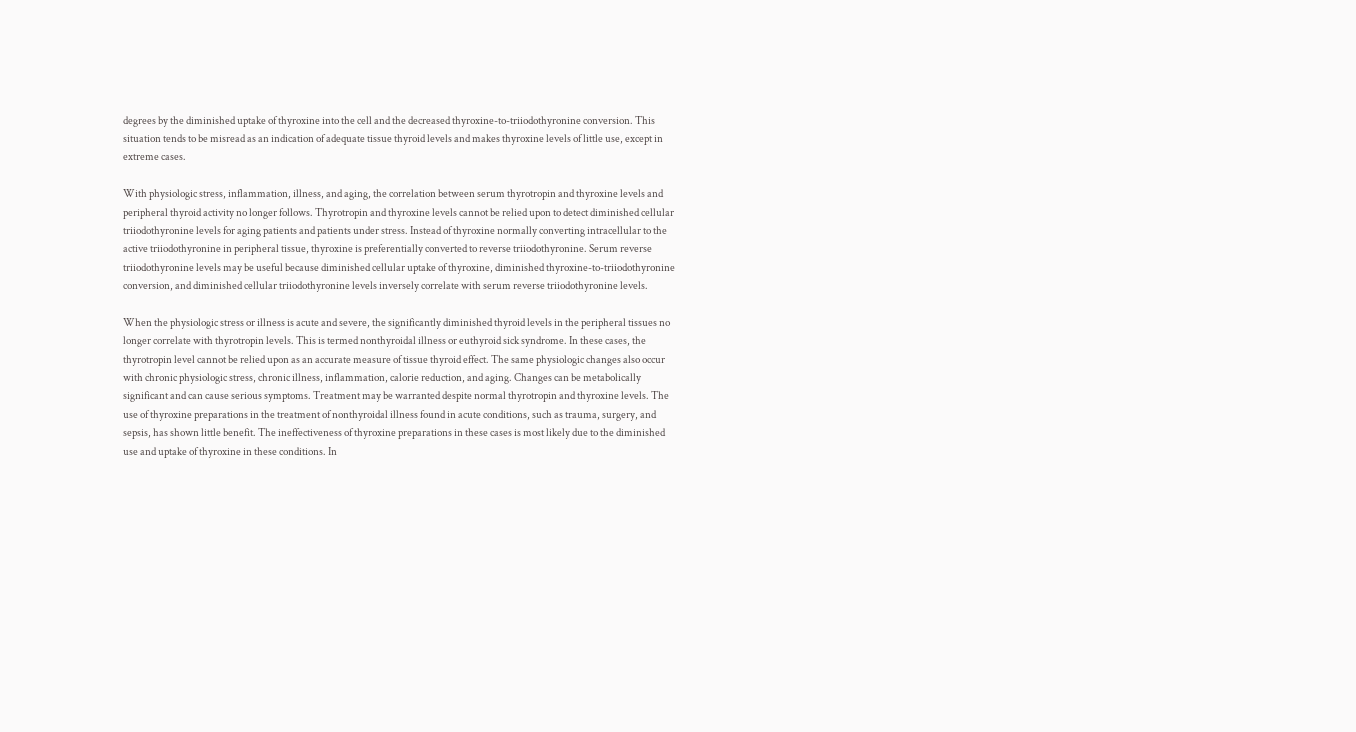degrees by the diminished uptake of thyroxine into the cell and the decreased thyroxine-to-triiodothyronine conversion. This situation tends to be misread as an indication of adequate tissue thyroid levels and makes thyroxine levels of little use, except in extreme cases.

With physiologic stress, inflammation, illness, and aging, the correlation between serum thyrotropin and thyroxine levels and peripheral thyroid activity no longer follows. Thyrotropin and thyroxine levels cannot be relied upon to detect diminished cellular triiodothyronine levels for aging patients and patients under stress. Instead of thyroxine normally converting intracellular to the active triiodothyronine in peripheral tissue, thyroxine is preferentially converted to reverse triiodothyronine. Serum reverse triiodothyronine levels may be useful because diminished cellular uptake of thyroxine, diminished thyroxine-to-triiodothyronine conversion, and diminished cellular triiodothyronine levels inversely correlate with serum reverse triiodothyronine levels.

When the physiologic stress or illness is acute and severe, the significantly diminished thyroid levels in the peripheral tissues no longer correlate with thyrotropin levels. This is termed nonthyroidal illness or euthyroid sick syndrome. In these cases, the thyrotropin level cannot be relied upon as an accurate measure of tissue thyroid effect. The same physiologic changes also occur with chronic physiologic stress, chronic illness, inflammation, calorie reduction, and aging. Changes can be metabolically significant and can cause serious symptoms. Treatment may be warranted despite normal thyrotropin and thyroxine levels. The use of thyroxine preparations in the treatment of nonthyroidal illness found in acute conditions, such as trauma, surgery, and sepsis, has shown little benefit. The ineffectiveness of thyroxine preparations in these cases is most likely due to the diminished use and uptake of thyroxine in these conditions. In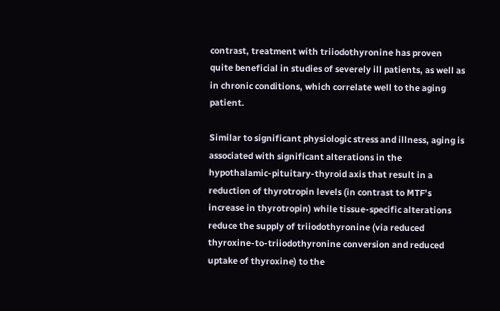contrast, treatment with triiodothyronine has proven quite beneficial in studies of severely ill patients, as well as in chronic conditions, which correlate well to the aging patient.

Similar to significant physiologic stress and illness, aging is associated with significant alterations in the hypothalamic-pituitary-thyroid axis that result in a reduction of thyrotropin levels (in contrast to MTF’s increase in thyrotropin) while tissue-specific alterations reduce the supply of triiodothyronine (via reduced thyroxine-to-triiodothyronine conversion and reduced uptake of thyroxine) to the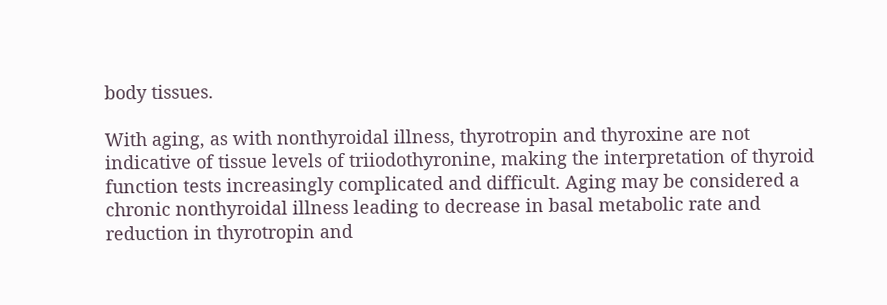body tissues.

With aging, as with nonthyroidal illness, thyrotropin and thyroxine are not indicative of tissue levels of triiodothyronine, making the interpretation of thyroid function tests increasingly complicated and difficult. Aging may be considered a chronic nonthyroidal illness leading to decrease in basal metabolic rate and reduction in thyrotropin and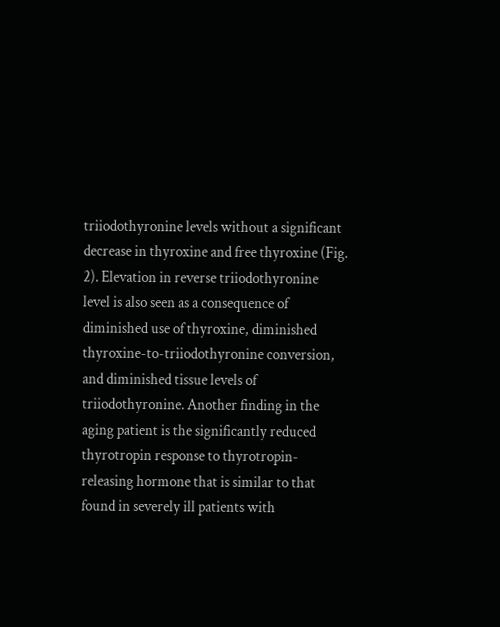triiodothyronine levels without a significant decrease in thyroxine and free thyroxine (Fig. 2). Elevation in reverse triiodothyronine level is also seen as a consequence of diminished use of thyroxine, diminished thyroxine-to-triiodothyronine conversion, and diminished tissue levels of triiodothyronine. Another finding in the aging patient is the significantly reduced thyrotropin response to thyrotropin-releasing hormone that is similar to that found in severely ill patients with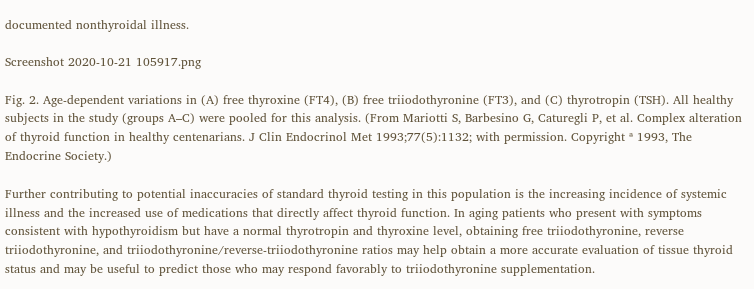documented nonthyroidal illness.

Screenshot 2020-10-21 105917.png

Fig. 2. Age-dependent variations in (A) free thyroxine (FT4), (B) free triiodothyronine (FT3), and (C) thyrotropin (TSH). All healthy subjects in the study (groups A–C) were pooled for this analysis. (From Mariotti S, Barbesino G, Caturegli P, et al. Complex alteration of thyroid function in healthy centenarians. J Clin Endocrinol Met 1993;77(5):1132; with permission. Copyright ª 1993, The Endocrine Society.)

Further contributing to potential inaccuracies of standard thyroid testing in this population is the increasing incidence of systemic illness and the increased use of medications that directly affect thyroid function. In aging patients who present with symptoms consistent with hypothyroidism but have a normal thyrotropin and thyroxine level, obtaining free triiodothyronine, reverse triiodothyronine, and triiodothyronine/reverse-triiodothyronine ratios may help obtain a more accurate evaluation of tissue thyroid status and may be useful to predict those who may respond favorably to triiodothyronine supplementation.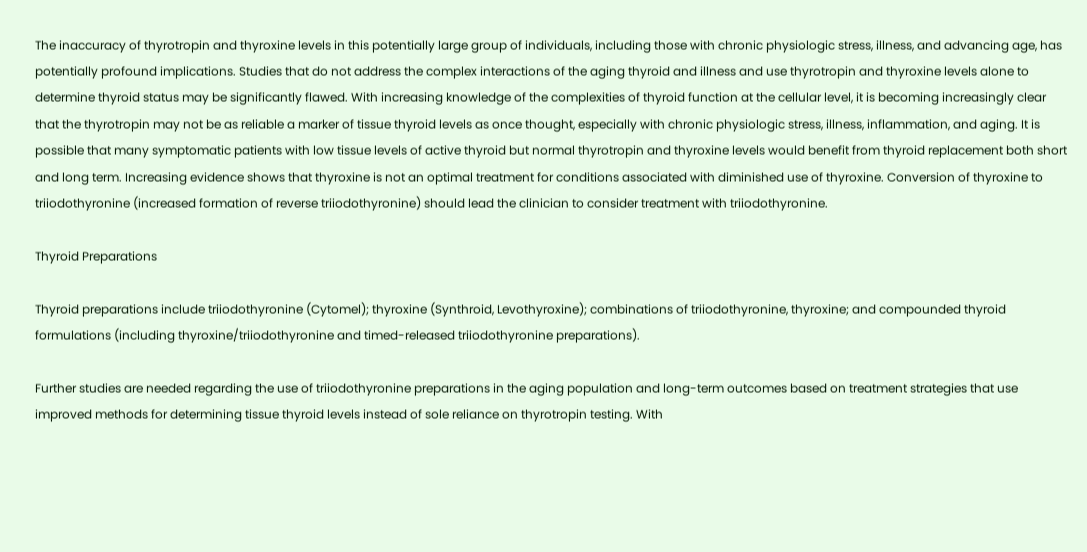The inaccuracy of thyrotropin and thyroxine levels in this potentially large group of individuals, including those with chronic physiologic stress, illness, and advancing age, has potentially profound implications. Studies that do not address the complex interactions of the aging thyroid and illness and use thyrotropin and thyroxine levels alone to determine thyroid status may be significantly flawed. With increasing knowledge of the complexities of thyroid function at the cellular level, it is becoming increasingly clear that the thyrotropin may not be as reliable a marker of tissue thyroid levels as once thought, especially with chronic physiologic stress, illness, inflammation, and aging. It is possible that many symptomatic patients with low tissue levels of active thyroid but normal thyrotropin and thyroxine levels would benefit from thyroid replacement both short and long term. Increasing evidence shows that thyroxine is not an optimal treatment for conditions associated with diminished use of thyroxine. Conversion of thyroxine to triiodothyronine (increased formation of reverse triiodothyronine) should lead the clinician to consider treatment with triiodothyronine.

Thyroid Preparations

Thyroid preparations include triiodothyronine (Cytomel); thyroxine (Synthroid, Levothyroxine); combinations of triiodothyronine, thyroxine; and compounded thyroid formulations (including thyroxine/triiodothyronine and timed-released triiodothyronine preparations).

Further studies are needed regarding the use of triiodothyronine preparations in the aging population and long-term outcomes based on treatment strategies that use improved methods for determining tissue thyroid levels instead of sole reliance on thyrotropin testing. With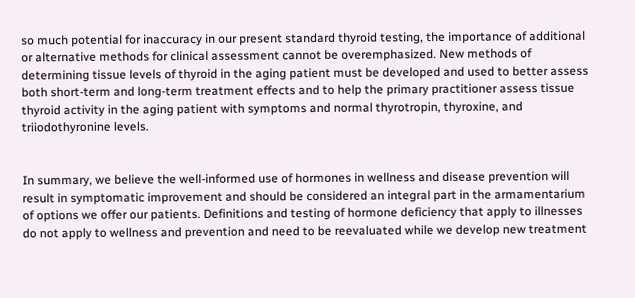so much potential for inaccuracy in our present standard thyroid testing, the importance of additional or alternative methods for clinical assessment cannot be overemphasized. New methods of determining tissue levels of thyroid in the aging patient must be developed and used to better assess both short-term and long-term treatment effects and to help the primary practitioner assess tissue thyroid activity in the aging patient with symptoms and normal thyrotropin, thyroxine, and triiodothyronine levels.


In summary, we believe the well-informed use of hormones in wellness and disease prevention will result in symptomatic improvement and should be considered an integral part in the armamentarium of options we offer our patients. Definitions and testing of hormone deficiency that apply to illnesses do not apply to wellness and prevention and need to be reevaluated while we develop new treatment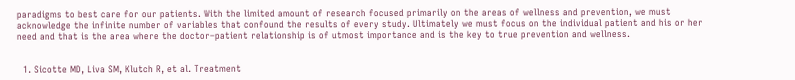paradigms to best care for our patients. With the limited amount of research focused primarily on the areas of wellness and prevention, we must acknowledge the infinite number of variables that confound the results of every study. Ultimately we must focus on the individual patient and his or her need and that is the area where the doctor–patient relationship is of utmost importance and is the key to true prevention and wellness.


  1. Sicotte MD, Liva SM, Klutch R, et al. Treatment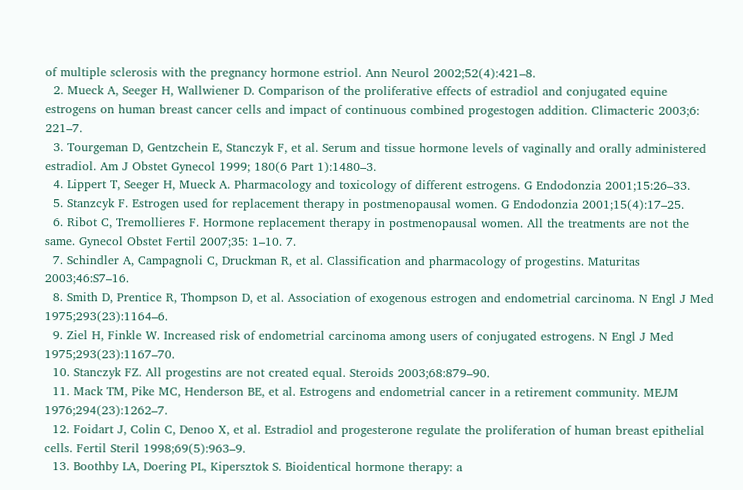of multiple sclerosis with the pregnancy hormone estriol. Ann Neurol 2002;52(4):421–8.
  2. Mueck A, Seeger H, Wallwiener D. Comparison of the proliferative effects of estradiol and conjugated equine estrogens on human breast cancer cells and impact of continuous combined progestogen addition. Climacteric 2003;6: 221–7.
  3. Tourgeman D, Gentzchein E, Stanczyk F, et al. Serum and tissue hormone levels of vaginally and orally administered estradiol. Am J Obstet Gynecol 1999; 180(6 Part 1):1480–3.
  4. Lippert T, Seeger H, Mueck A. Pharmacology and toxicology of different estrogens. G Endodonzia 2001;15:26–33.
  5. Stanzcyk F. Estrogen used for replacement therapy in postmenopausal women. G Endodonzia 2001;15(4):17–25.
  6. Ribot C, Tremollieres F. Hormone replacement therapy in postmenopausal women. All the treatments are not the same. Gynecol Obstet Fertil 2007;35: 1–10. 7.
  7. Schindler A, Campagnoli C, Druckman R, et al. Classification and pharmacology of progestins. Maturitas 2003;46:S7–16.
  8. Smith D, Prentice R, Thompson D, et al. Association of exogenous estrogen and endometrial carcinoma. N Engl J Med 1975;293(23):1164–6.
  9. Ziel H, Finkle W. Increased risk of endometrial carcinoma among users of conjugated estrogens. N Engl J Med 1975;293(23):1167–70.
  10. Stanczyk FZ. All progestins are not created equal. Steroids 2003;68:879–90.
  11. Mack TM, Pike MC, Henderson BE, et al. Estrogens and endometrial cancer in a retirement community. MEJM 1976;294(23):1262–7.
  12. Foidart J, Colin C, Denoo X, et al. Estradiol and progesterone regulate the proliferation of human breast epithelial cells. Fertil Steril 1998;69(5):963–9.
  13. Boothby LA, Doering PL, Kipersztok S. Bioidentical hormone therapy: a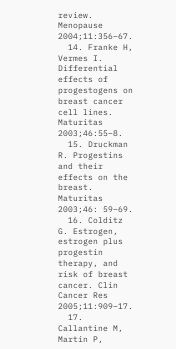review. Menopause 2004;11:356–67.
  14. Franke H, Vermes I. Differential effects of progestogens on breast cancer cell lines. Maturitas 2003;46:55–8.
  15. Druckman R. Progestins and their effects on the breast. Maturitas 2003;46: 59–69.
  16. Colditz G. Estrogen, estrogen plus progestin therapy, and risk of breast cancer. Clin Cancer Res 2005;11:909–17.
  17. Callantine M, Martin P,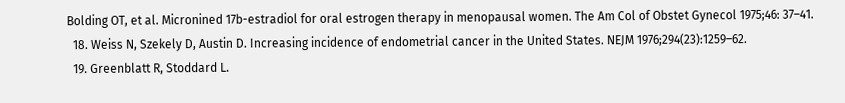Bolding OT, et al. Micronined 17b-estradiol for oral estrogen therapy in menopausal women. The Am Col of Obstet Gynecol 1975;46: 37–41.
  18. Weiss N, Szekely D, Austin D. Increasing incidence of endometrial cancer in the United States. NEJM 1976;294(23):1259–62.
  19. Greenblatt R, Stoddard L.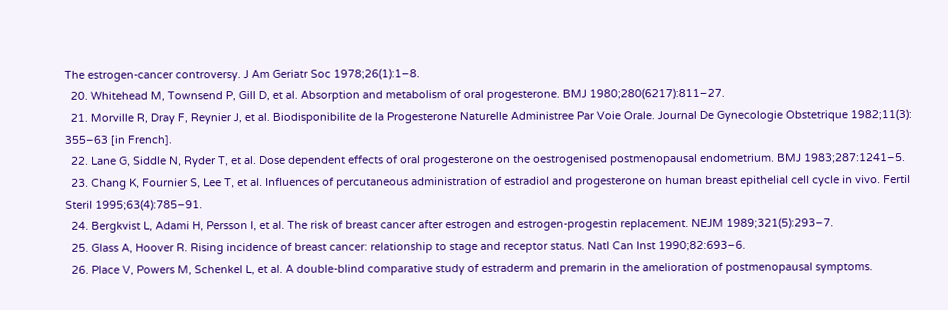The estrogen-cancer controversy. J Am Geriatr Soc 1978;26(1):1–8.
  20. Whitehead M, Townsend P, Gill D, et al. Absorption and metabolism of oral progesterone. BMJ 1980;280(6217):811–27.
  21. Morville R, Dray F, Reynier J, et al. Biodisponibilite de la Progesterone Naturelle Administree Par Voie Orale. Journal De Gynecologie Obstetrique 1982;11(3): 355–63 [in French].
  22. Lane G, Siddle N, Ryder T, et al. Dose dependent effects of oral progesterone on the oestrogenised postmenopausal endometrium. BMJ 1983;287:1241–5.
  23. Chang K, Fournier S, Lee T, et al. Influences of percutaneous administration of estradiol and progesterone on human breast epithelial cell cycle in vivo. Fertil Steril 1995;63(4):785–91.
  24. Bergkvist L, Adami H, Persson I, et al. The risk of breast cancer after estrogen and estrogen-progestin replacement. NEJM 1989;321(5):293–7.
  25. Glass A, Hoover R. Rising incidence of breast cancer: relationship to stage and receptor status. Natl Can Inst 1990;82:693–6.
  26. Place V, Powers M, Schenkel L, et al. A double-blind comparative study of estraderm and premarin in the amelioration of postmenopausal symptoms.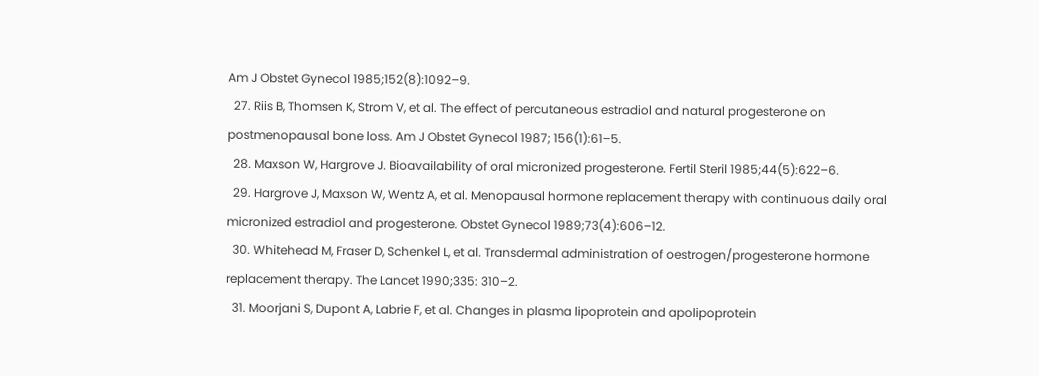Am J Obstet Gynecol 1985;152(8):1092–9.
  27. Riis B, Thomsen K, Strom V, et al. The effect of percutaneous estradiol and natural progesterone on postmenopausal bone loss. Am J Obstet Gynecol 1987; 156(1):61–5.
  28. Maxson W, Hargrove J. Bioavailability of oral micronized progesterone. Fertil Steril 1985;44(5):622–6.
  29. Hargrove J, Maxson W, Wentz A, et al. Menopausal hormone replacement therapy with continuous daily oral micronized estradiol and progesterone. Obstet Gynecol 1989;73(4):606–12.
  30. Whitehead M, Fraser D, Schenkel L, et al. Transdermal administration of oestrogen/progesterone hormone replacement therapy. The Lancet 1990;335: 310–2.
  31. Moorjani S, Dupont A, Labrie F, et al. Changes in plasma lipoprotein and apolipoprotein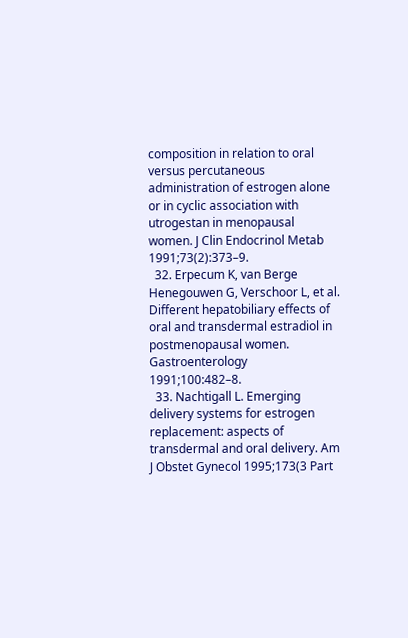composition in relation to oral versus percutaneous administration of estrogen alone or in cyclic association with utrogestan in menopausal women. J Clin Endocrinol Metab 1991;73(2):373–9.
  32. Erpecum K, van Berge Henegouwen G, Verschoor L, et al. Different hepatobiliary effects of oral and transdermal estradiol in postmenopausal women. Gastroenterology 1991;100:482–8.
  33. Nachtigall L. Emerging delivery systems for estrogen replacement: aspects of transdermal and oral delivery. Am J Obstet Gynecol 1995;173(3 Part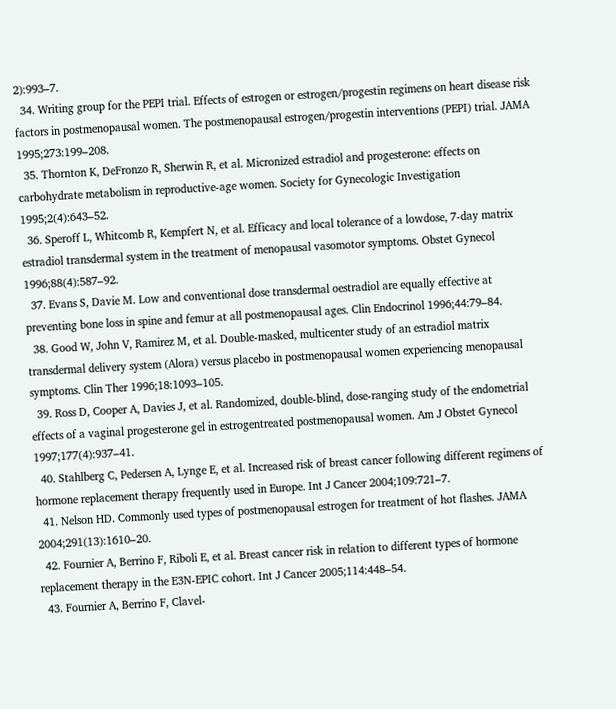2):993–7.
  34. Writing group for the PEPI trial. Effects of estrogen or estrogen/progestin regimens on heart disease risk factors in postmenopausal women. The postmenopausal estrogen/progestin interventions (PEPI) trial. JAMA 1995;273:199–208.
  35. Thornton K, DeFronzo R, Sherwin R, et al. Micronized estradiol and progesterone: effects on carbohydrate metabolism in reproductive-age women. Society for Gynecologic Investigation 1995;2(4):643–52.
  36. Speroff L, Whitcomb R, Kempfert N, et al. Efficacy and local tolerance of a lowdose, 7-day matrix estradiol transdermal system in the treatment of menopausal vasomotor symptoms. Obstet Gynecol 1996;88(4):587–92.
  37. Evans S, Davie M. Low and conventional dose transdermal oestradiol are equally effective at preventing bone loss in spine and femur at all postmenopausal ages. Clin Endocrinol 1996;44:79–84.
  38. Good W, John V, Ramirez M, et al. Double-masked, multicenter study of an estradiol matrix transdermal delivery system (Alora) versus placebo in postmenopausal women experiencing menopausal symptoms. Clin Ther 1996;18:1093–105.
  39. Ross D, Cooper A, Davies J, et al. Randomized, double-blind, dose-ranging study of the endometrial effects of a vaginal progesterone gel in estrogentreated postmenopausal women. Am J Obstet Gynecol 1997;177(4):937–41.
  40. Stahlberg C, Pedersen A, Lynge E, et al. Increased risk of breast cancer following different regimens of hormone replacement therapy frequently used in Europe. Int J Cancer 2004;109:721–7.
  41. Nelson HD. Commonly used types of postmenopausal estrogen for treatment of hot flashes. JAMA 2004;291(13):1610–20.
  42. Fournier A, Berrino F, Riboli E, et al. Breast cancer risk in relation to different types of hormone replacement therapy in the E3N-EPIC cohort. Int J Cancer 2005;114:448–54.
  43. Fournier A, Berrino F, Clavel-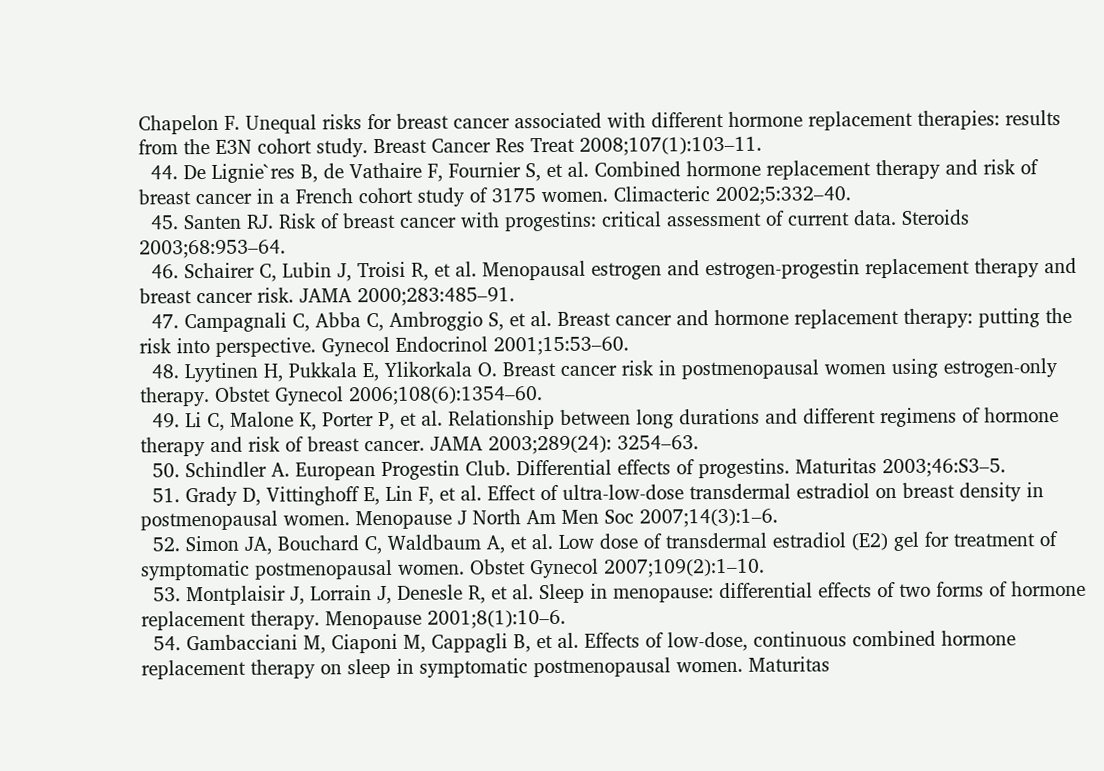Chapelon F. Unequal risks for breast cancer associated with different hormone replacement therapies: results from the E3N cohort study. Breast Cancer Res Treat 2008;107(1):103–11.
  44. De Lignie`res B, de Vathaire F, Fournier S, et al. Combined hormone replacement therapy and risk of breast cancer in a French cohort study of 3175 women. Climacteric 2002;5:332–40.
  45. Santen RJ. Risk of breast cancer with progestins: critical assessment of current data. Steroids 2003;68:953–64.
  46. Schairer C, Lubin J, Troisi R, et al. Menopausal estrogen and estrogen-progestin replacement therapy and breast cancer risk. JAMA 2000;283:485–91.
  47. Campagnali C, Abba C, Ambroggio S, et al. Breast cancer and hormone replacement therapy: putting the risk into perspective. Gynecol Endocrinol 2001;15:53–60.
  48. Lyytinen H, Pukkala E, Ylikorkala O. Breast cancer risk in postmenopausal women using estrogen-only therapy. Obstet Gynecol 2006;108(6):1354–60.
  49. Li C, Malone K, Porter P, et al. Relationship between long durations and different regimens of hormone therapy and risk of breast cancer. JAMA 2003;289(24): 3254–63.
  50. Schindler A. European Progestin Club. Differential effects of progestins. Maturitas 2003;46:S3–5.
  51. Grady D, Vittinghoff E, Lin F, et al. Effect of ultra-low-dose transdermal estradiol on breast density in postmenopausal women. Menopause J North Am Men Soc 2007;14(3):1–6.
  52. Simon JA, Bouchard C, Waldbaum A, et al. Low dose of transdermal estradiol (E2) gel for treatment of symptomatic postmenopausal women. Obstet Gynecol 2007;109(2):1–10.
  53. Montplaisir J, Lorrain J, Denesle R, et al. Sleep in menopause: differential effects of two forms of hormone replacement therapy. Menopause 2001;8(1):10–6.
  54. Gambacciani M, Ciaponi M, Cappagli B, et al. Effects of low-dose, continuous combined hormone replacement therapy on sleep in symptomatic postmenopausal women. Maturitas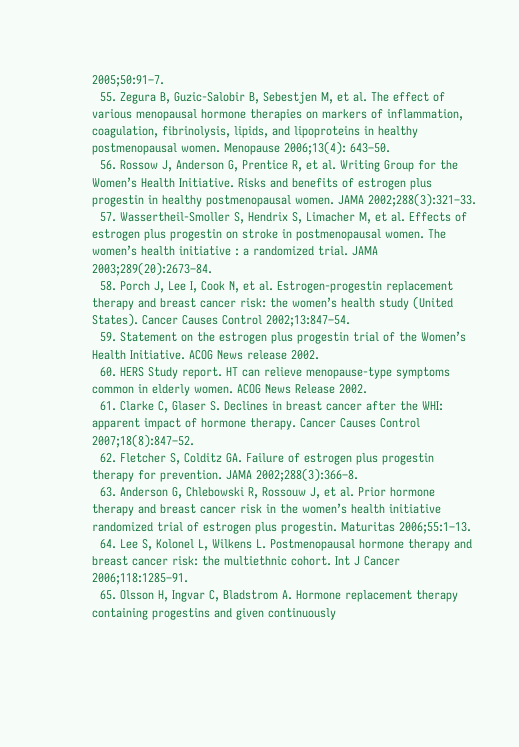2005;50:91–7.
  55. Zegura B, Guzic-Salobir B, Sebestjen M, et al. The effect of various menopausal hormone therapies on markers of inflammation, coagulation, fibrinolysis, lipids, and lipoproteins in healthy postmenopausal women. Menopause 2006;13(4): 643–50.
  56. Rossow J, Anderson G, Prentice R, et al. Writing Group for the Women’s Health Initiative. Risks and benefits of estrogen plus progestin in healthy postmenopausal women. JAMA 2002;288(3):321–33.
  57. Wassertheil-Smoller S, Hendrix S, Limacher M, et al. Effects of estrogen plus progestin on stroke in postmenopausal women. The women’s health initiative : a randomized trial. JAMA 2003;289(20):2673–84.
  58. Porch J, Lee I, Cook N, et al. Estrogen-progestin replacement therapy and breast cancer risk: the women’s health study (United States). Cancer Causes Control 2002;13:847–54.
  59. Statement on the estrogen plus progestin trial of the Women’s Health Initiative. ACOG News release 2002.
  60. HERS Study report. HT can relieve menopause-type symptoms common in elderly women. ACOG News Release 2002.
  61. Clarke C, Glaser S. Declines in breast cancer after the WHI: apparent impact of hormone therapy. Cancer Causes Control 2007;18(8):847–52.
  62. Fletcher S, Colditz GA. Failure of estrogen plus progestin therapy for prevention. JAMA 2002;288(3):366–8.
  63. Anderson G, Chlebowski R, Rossouw J, et al. Prior hormone therapy and breast cancer risk in the women’s health initiative randomized trial of estrogen plus progestin. Maturitas 2006;55:1–13.
  64. Lee S, Kolonel L, Wilkens L. Postmenopausal hormone therapy and breast cancer risk: the multiethnic cohort. Int J Cancer 2006;118:1285–91.
  65. Olsson H, Ingvar C, Bladstrom A. Hormone replacement therapy containing progestins and given continuously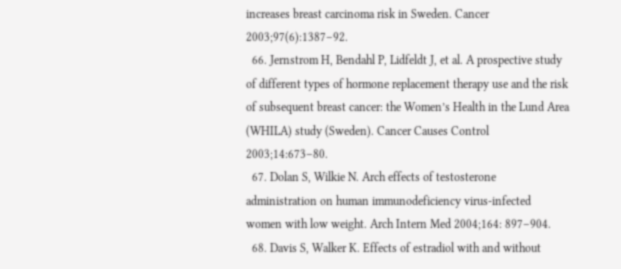increases breast carcinoma risk in Sweden. Cancer 2003;97(6):1387–92.
  66. Jernstrom H, Bendahl P, Lidfeldt J, et al. A prospective study of different types of hormone replacement therapy use and the risk of subsequent breast cancer: the Women’s Health in the Lund Area (WHILA) study (Sweden). Cancer Causes Control 2003;14:673–80.
  67. Dolan S, Wilkie N. Arch effects of testosterone administration on human immunodeficiency virus-infected women with low weight. Arch Intern Med 2004;164: 897–904.
  68. Davis S, Walker K. Effects of estradiol with and without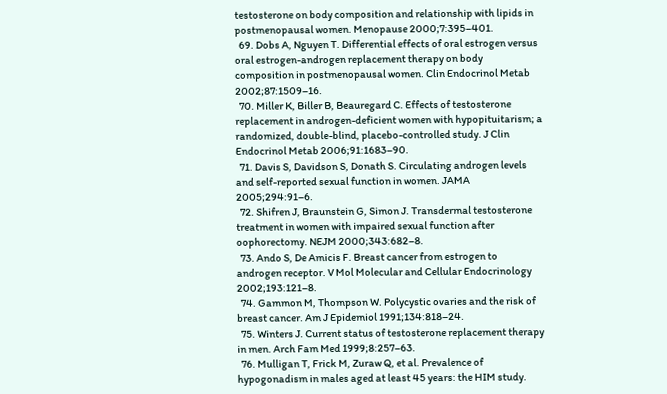testosterone on body composition and relationship with lipids in postmenopausal women. Menopause 2000;7:395–401.
  69. Dobs A, Nguyen T. Differential effects of oral estrogen versus oral estrogen-androgen replacement therapy on body composition in postmenopausal women. Clin Endocrinol Metab 2002;87:1509–16.
  70. Miller K, Biller B, Beauregard C. Effects of testosterone replacement in androgen-deficient women with hypopituitarism; a randomized, double-blind, placebo-controlled study. J Clin Endocrinol Metab 2006;91:1683–90.
  71. Davis S, Davidson S, Donath S. Circulating androgen levels and self-reported sexual function in women. JAMA 2005;294:91–6.
  72. Shifren J, Braunstein G, Simon J. Transdermal testosterone treatment in women with impaired sexual function after oophorectomy. NEJM 2000;343:682–8.
  73. Ando S, De Amicis F. Breast cancer from estrogen to androgen receptor. V Mol Molecular and Cellular Endocrinology 2002;193:121–8.
  74. Gammon M, Thompson W. Polycystic ovaries and the risk of breast cancer. Am J Epidemiol 1991;134:818–24.
  75. Winters J. Current status of testosterone replacement therapy in men. Arch Fam Med 1999;8:257–63.
  76. Mulligan T, Frick M, Zuraw Q, et al. Prevalence of hypogonadism in males aged at least 45 years: the HIM study.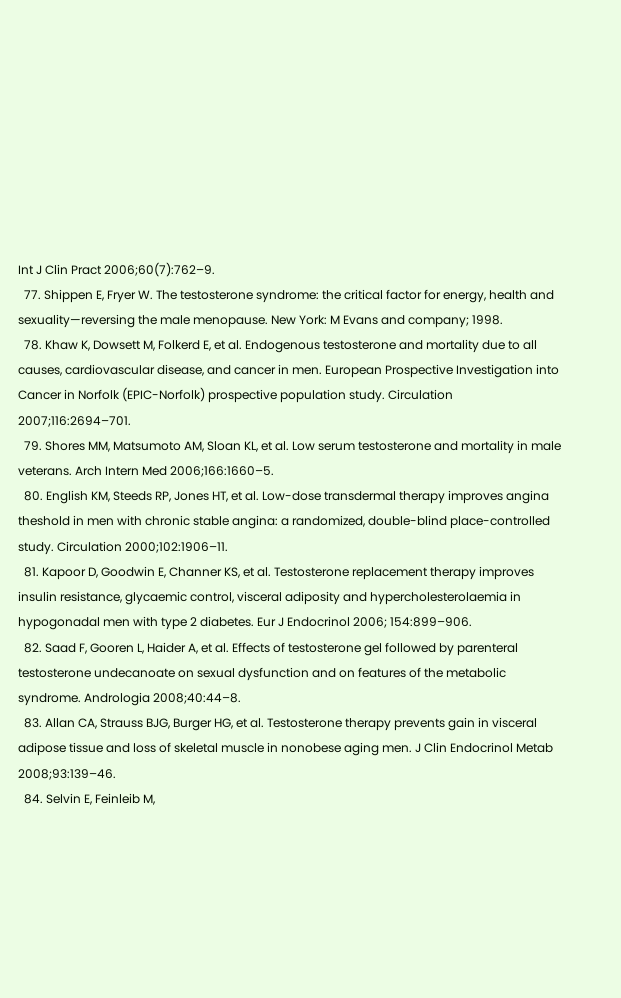Int J Clin Pract 2006;60(7):762–9.
  77. Shippen E, Fryer W. The testosterone syndrome: the critical factor for energy, health and sexuality—reversing the male menopause. New York: M Evans and company; 1998.
  78. Khaw K, Dowsett M, Folkerd E, et al. Endogenous testosterone and mortality due to all causes, cardiovascular disease, and cancer in men. European Prospective Investigation into Cancer in Norfolk (EPIC-Norfolk) prospective population study. Circulation 2007;116:2694–701.
  79. Shores MM, Matsumoto AM, Sloan KL, et al. Low serum testosterone and mortality in male veterans. Arch Intern Med 2006;166:1660–5.
  80. English KM, Steeds RP, Jones HT, et al. Low-dose transdermal therapy improves angina theshold in men with chronic stable angina: a randomized, double-blind place-controlled study. Circulation 2000;102:1906–11.
  81. Kapoor D, Goodwin E, Channer KS, et al. Testosterone replacement therapy improves insulin resistance, glycaemic control, visceral adiposity and hypercholesterolaemia in hypogonadal men with type 2 diabetes. Eur J Endocrinol 2006; 154:899–906.
  82. Saad F, Gooren L, Haider A, et al. Effects of testosterone gel followed by parenteral testosterone undecanoate on sexual dysfunction and on features of the metabolic syndrome. Andrologia 2008;40:44–8.
  83. Allan CA, Strauss BJG, Burger HG, et al. Testosterone therapy prevents gain in visceral adipose tissue and loss of skeletal muscle in nonobese aging men. J Clin Endocrinol Metab 2008;93:139–46.
  84. Selvin E, Feinleib M,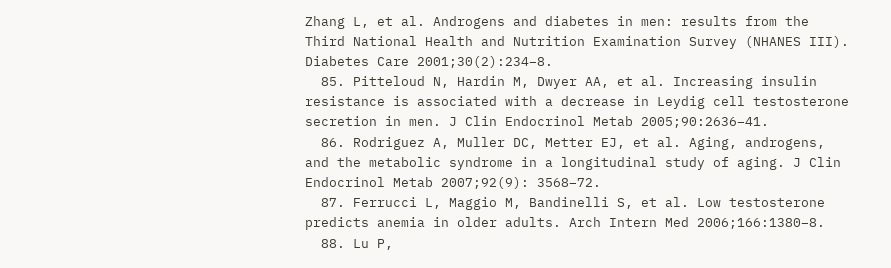Zhang L, et al. Androgens and diabetes in men: results from the Third National Health and Nutrition Examination Survey (NHANES III). Diabetes Care 2001;30(2):234–8.
  85. Pitteloud N, Hardin M, Dwyer AA, et al. Increasing insulin resistance is associated with a decrease in Leydig cell testosterone secretion in men. J Clin Endocrinol Metab 2005;90:2636–41.
  86. Rodriguez A, Muller DC, Metter EJ, et al. Aging, androgens, and the metabolic syndrome in a longitudinal study of aging. J Clin Endocrinol Metab 2007;92(9): 3568–72.
  87. Ferrucci L, Maggio M, Bandinelli S, et al. Low testosterone predicts anemia in older adults. Arch Intern Med 2006;166:1380–8.
  88. Lu P,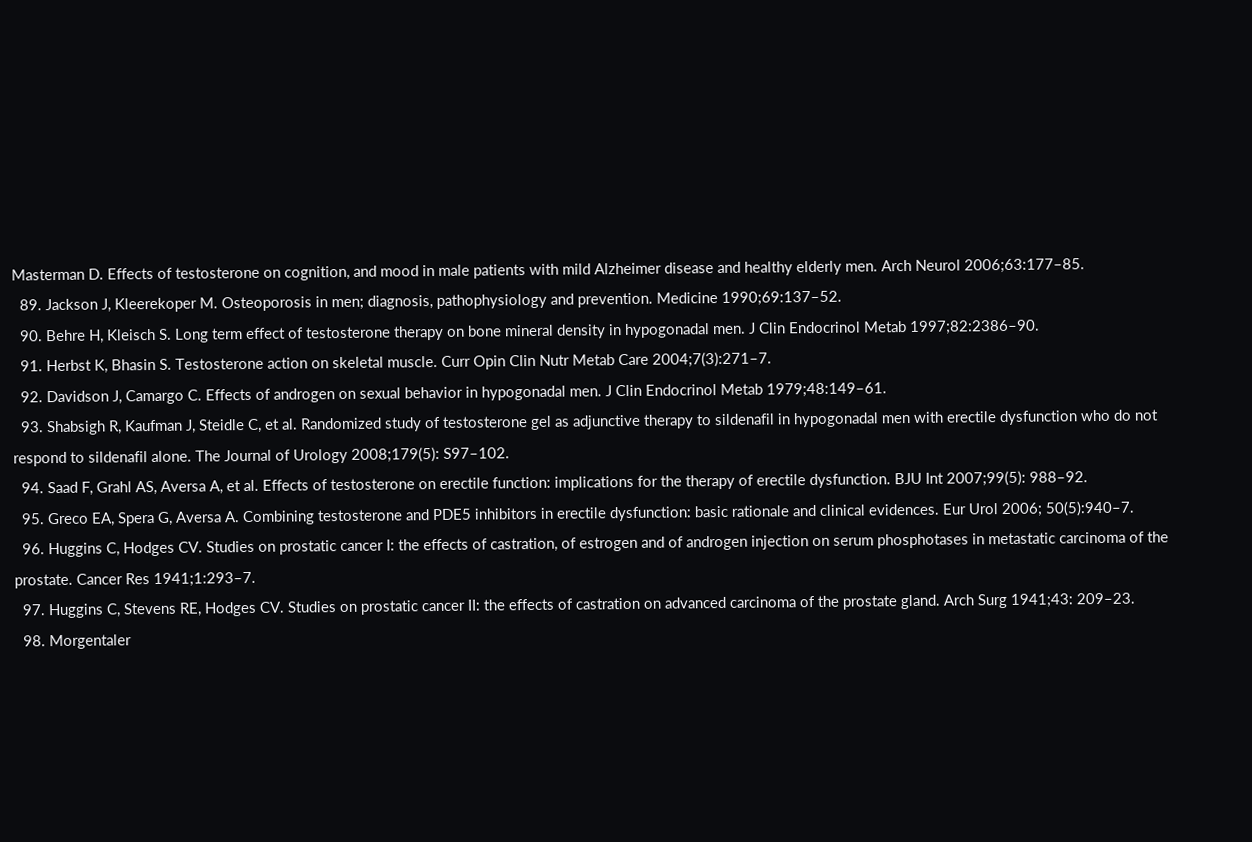Masterman D. Effects of testosterone on cognition, and mood in male patients with mild Alzheimer disease and healthy elderly men. Arch Neurol 2006;63:177–85.
  89. Jackson J, Kleerekoper M. Osteoporosis in men; diagnosis, pathophysiology and prevention. Medicine 1990;69:137–52.
  90. Behre H, Kleisch S. Long term effect of testosterone therapy on bone mineral density in hypogonadal men. J Clin Endocrinol Metab 1997;82:2386–90.
  91. Herbst K, Bhasin S. Testosterone action on skeletal muscle. Curr Opin Clin Nutr Metab Care 2004;7(3):271–7.
  92. Davidson J, Camargo C. Effects of androgen on sexual behavior in hypogonadal men. J Clin Endocrinol Metab 1979;48:149–61.
  93. Shabsigh R, Kaufman J, Steidle C, et al. Randomized study of testosterone gel as adjunctive therapy to sildenafil in hypogonadal men with erectile dysfunction who do not respond to sildenafil alone. The Journal of Urology 2008;179(5): S97–102.
  94. Saad F, Grahl AS, Aversa A, et al. Effects of testosterone on erectile function: implications for the therapy of erectile dysfunction. BJU Int 2007;99(5): 988–92.
  95. Greco EA, Spera G, Aversa A. Combining testosterone and PDE5 inhibitors in erectile dysfunction: basic rationale and clinical evidences. Eur Urol 2006; 50(5):940–7.
  96. Huggins C, Hodges CV. Studies on prostatic cancer I: the effects of castration, of estrogen and of androgen injection on serum phosphotases in metastatic carcinoma of the prostate. Cancer Res 1941;1:293–7.
  97. Huggins C, Stevens RE, Hodges CV. Studies on prostatic cancer II: the effects of castration on advanced carcinoma of the prostate gland. Arch Surg 1941;43: 209–23.
  98. Morgentaler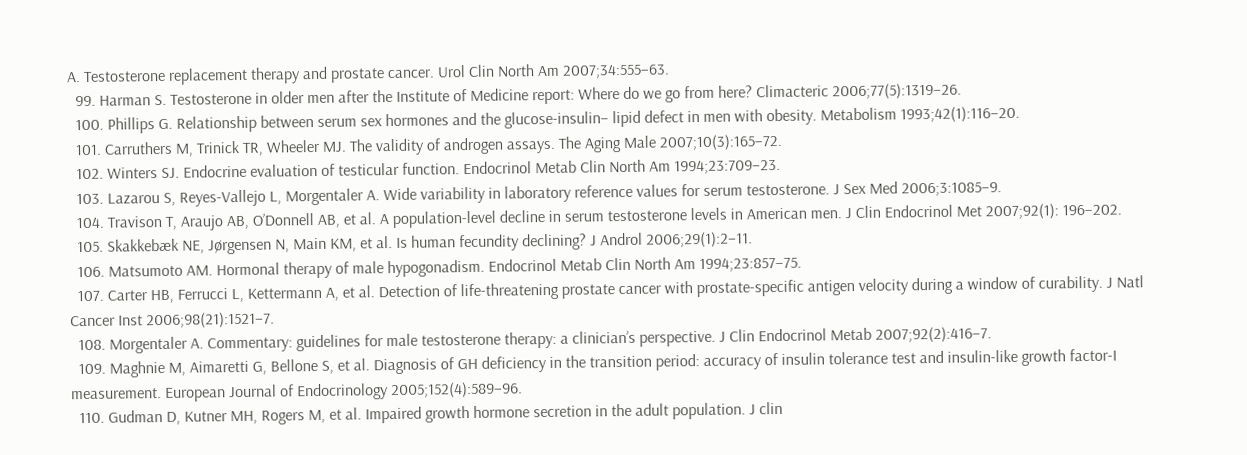A. Testosterone replacement therapy and prostate cancer. Urol Clin North Am 2007;34:555–63.
  99. Harman S. Testosterone in older men after the Institute of Medicine report: Where do we go from here? Climacteric 2006;77(5):1319–26.
  100. Phillips G. Relationship between serum sex hormones and the glucose-insulin– lipid defect in men with obesity. Metabolism 1993;42(1):116–20.
  101. Carruthers M, Trinick TR, Wheeler MJ. The validity of androgen assays. The Aging Male 2007;10(3):165–72.
  102. Winters SJ. Endocrine evaluation of testicular function. Endocrinol Metab Clin North Am 1994;23:709–23.
  103. Lazarou S, Reyes-Vallejo L, Morgentaler A. Wide variability in laboratory reference values for serum testosterone. J Sex Med 2006;3:1085–9.
  104. Travison T, Araujo AB, O’Donnell AB, et al. A population-level decline in serum testosterone levels in American men. J Clin Endocrinol Met 2007;92(1): 196–202.
  105. Skakkebæk NE, Jørgensen N, Main KM, et al. Is human fecundity declining? J Androl 2006;29(1):2–11.
  106. Matsumoto AM. Hormonal therapy of male hypogonadism. Endocrinol Metab Clin North Am 1994;23:857–75.
  107. Carter HB, Ferrucci L, Kettermann A, et al. Detection of life-threatening prostate cancer with prostate-specific antigen velocity during a window of curability. J Natl Cancer Inst 2006;98(21):1521–7.
  108. Morgentaler A. Commentary: guidelines for male testosterone therapy: a clinician’s perspective. J Clin Endocrinol Metab 2007;92(2):416–7.
  109. Maghnie M, Aimaretti G, Bellone S, et al. Diagnosis of GH deficiency in the transition period: accuracy of insulin tolerance test and insulin-like growth factor-I measurement. European Journal of Endocrinology 2005;152(4):589–96.
  110. Gudman D, Kutner MH, Rogers M, et al. Impaired growth hormone secretion in the adult population. J clin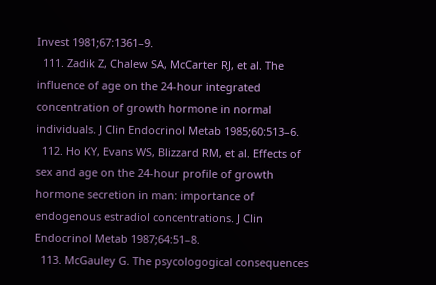Invest 1981;67:1361–9.
  111. Zadik Z, Chalew SA, McCarter RJ, et al. The influence of age on the 24-hour integrated concentration of growth hormone in normal individuals. J Clin Endocrinol Metab 1985;60:513–6.
  112. Ho KY, Evans WS, Blizzard RM, et al. Effects of sex and age on the 24-hour profile of growth hormone secretion in man: importance of endogenous estradiol concentrations. J Clin Endocrinol Metab 1987;64:51–8.
  113. McGauley G. The psycologogical consequences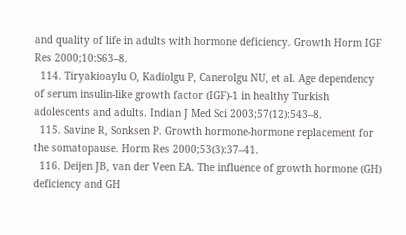and quality of life in adults with hormone deficiency. Growth Horm IGF Res 2000;10:S63–8.
  114. Tiryakioaylu O, Kadiolgu P, Canerolgu NU, et al. Age dependency of serum insulin-like growth factor (IGF)-1 in healthy Turkish adolescents and adults. Indian J Med Sci 2003;57(12):543–8.
  115. Savine R, Sonksen P. Growth hormone-hormone replacement for the somatopause. Horm Res 2000;53(3):37–41.
  116. Deijen JB, van der Veen EA. The influence of growth hormone (GH) deficiency and GH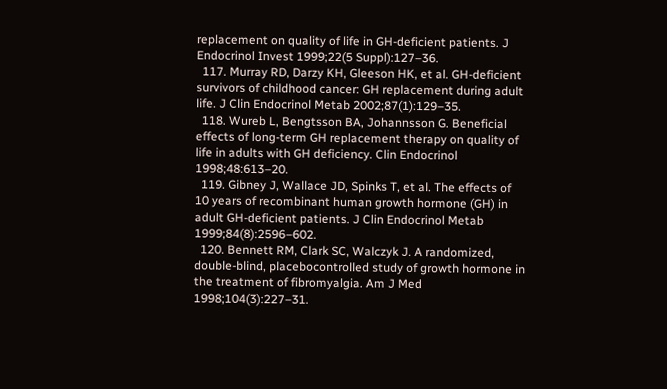replacement on quality of life in GH-deficient patients. J Endocrinol Invest 1999;22(5 Suppl):127–36.
  117. Murray RD, Darzy KH, Gleeson HK, et al. GH-deficient survivors of childhood cancer: GH replacement during adult life. J Clin Endocrinol Metab 2002;87(1):129–35.
  118. Wureb L, Bengtsson BA, Johannsson G. Beneficial effects of long-term GH replacement therapy on quality of life in adults with GH deficiency. Clin Endocrinol 1998;48:613–20.
  119. Gibney J, Wallace JD, Spinks T, et al. The effects of 10 years of recombinant human growth hormone (GH) in adult GH-deficient patients. J Clin Endocrinol Metab 1999;84(8):2596–602.
  120. Bennett RM, Clark SC, Walczyk J. A randomized, double-blind, placebocontrolled study of growth hormone in the treatment of fibromyalgia. Am J Med 1998;104(3):227–31.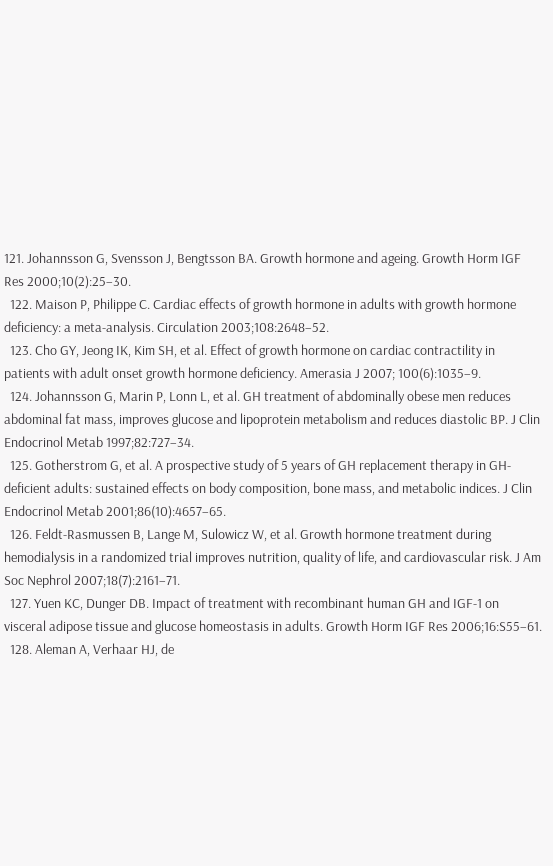121. Johannsson G, Svensson J, Bengtsson BA. Growth hormone and ageing. Growth Horm IGF Res 2000;10(2):25–30.
  122. Maison P, Philippe C. Cardiac effects of growth hormone in adults with growth hormone deficiency: a meta-analysis. Circulation 2003;108:2648–52.
  123. Cho GY, Jeong IK, Kim SH, et al. Effect of growth hormone on cardiac contractility in patients with adult onset growth hormone deficiency. Amerasia J 2007; 100(6):1035–9.
  124. Johannsson G, Marin P, Lonn L, et al. GH treatment of abdominally obese men reduces abdominal fat mass, improves glucose and lipoprotein metabolism and reduces diastolic BP. J Clin Endocrinol Metab 1997;82:727–34.
  125. Gotherstrom G, et al. A prospective study of 5 years of GH replacement therapy in GH-deficient adults: sustained effects on body composition, bone mass, and metabolic indices. J Clin Endocrinol Metab 2001;86(10):4657–65.
  126. Feldt-Rasmussen B, Lange M, Sulowicz W, et al. Growth hormone treatment during hemodialysis in a randomized trial improves nutrition, quality of life, and cardiovascular risk. J Am Soc Nephrol 2007;18(7):2161–71.
  127. Yuen KC, Dunger DB. Impact of treatment with recombinant human GH and IGF-1 on visceral adipose tissue and glucose homeostasis in adults. Growth Horm IGF Res 2006;16:S55–61.
  128. Aleman A, Verhaar HJ, de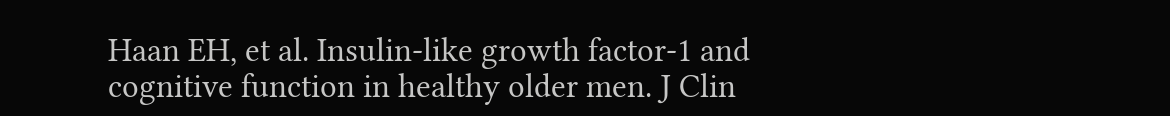Haan EH, et al. Insulin-like growth factor-1 and cognitive function in healthy older men. J Clin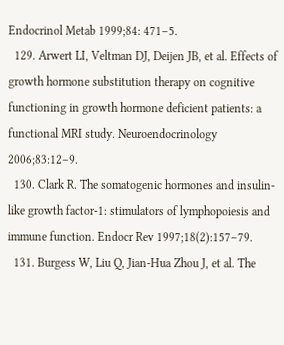Endocrinol Metab 1999;84: 471–5.
  129. Arwert LI, Veltman DJ, Deijen JB, et al. Effects of growth hormone substitution therapy on cognitive functioning in growth hormone deficient patients: a functional MRI study. Neuroendocrinology 2006;83:12–9.
  130. Clark R. The somatogenic hormones and insulin-like growth factor-1: stimulators of lymphopoiesis and immune function. Endocr Rev 1997;18(2):157–79.
  131. Burgess W, Liu Q, Jian-Hua Zhou J, et al. The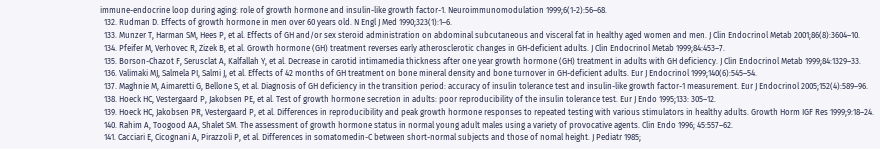immune-endocrine loop during aging: role of growth hormone and insulin-like growth factor-1. Neuroimmunomodulation 1999;6(1-2):56–68.
  132. Rudman D. Effects of growth hormone in men over 60 years old. N Engl J Med 1990;323(1):1–6.
  133. Munzer T, Harman SM, Hees P, et al. Effects of GH and/or sex steroid administration on abdominal subcutaneous and visceral fat in healthy aged women and men. J Clin Endocrinol Metab 2001;86(8):3604–10.
  134. Pfeifer M, Verhovec R, Zizek B, et al. Growth hormone (GH) treatment reverses early atherosclerotic changes in GH-deficient adults. J Clin Endocrinol Metab 1999;84:453–7.
  135. Borson-Chazot F, Serusclat A, Kalfallah Y, et al. Decrease in carotid intimamedia thickness after one year growth hormone (GH) treatment in adults with GH deficiency. J Clin Endocrinol Metab 1999;84:1329–33.
  136. Valimaki MJ, Salmela PI, Salmi J, et al. Effects of 42 months of GH treatment on bone mineral density and bone turnover in GH-deficient adults. Eur J Endocrinol 1999;140(6):545–54.
  137. Maghnie M, Aimaretti G, Bellone S, et al. Diagnosis of GH deficiency in the transition period: accuracy of insulin tolerance test and insulin-like growth factor-1 measurement. Eur J Endocrinol 2005;152(4):589–96.
  138. Hoeck HC, Vestergaard P, Jakobsen PE, et al. Test of growth hormone secretion in adults: poor reproducibility of the insulin tolerance test. Eur J Endo 1995;133: 305–12.
  139. Hoeck HC, Jakobsen PR, Vestergaard P, et al. Differences in reproducibility and peak growth hormone responses to repeated testing with various stimulators in healthy adults. Growth Horm IGF Res 1999;9:18–24.
  140. Rahim A, Toogood AA, Shalet SM. The assessment of growth hormone status in normal young adult males using a variety of provocative agents. Clin Endo 1996; 45:557–62.
  141. Cacciari E, Cicognani A, Pirazzoli P, et al. Differences in somatomedin-C between short-normal subjects and those of nomal height. J Pediatr 1985;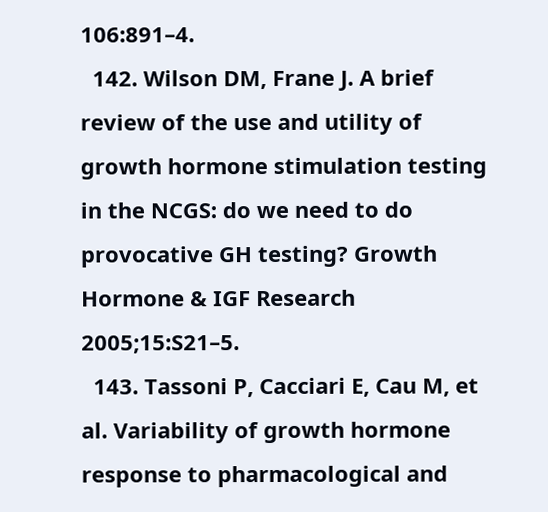106:891–4.
  142. Wilson DM, Frane J. A brief review of the use and utility of growth hormone stimulation testing in the NCGS: do we need to do provocative GH testing? Growth Hormone & IGF Research 2005;15:S21–5.
  143. Tassoni P, Cacciari E, Cau M, et al. Variability of growth hormone response to pharmacological and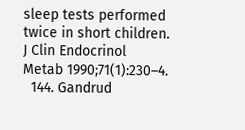sleep tests performed twice in short children. J Clin Endocrinol Metab 1990;71(1):230–4.
  144. Gandrud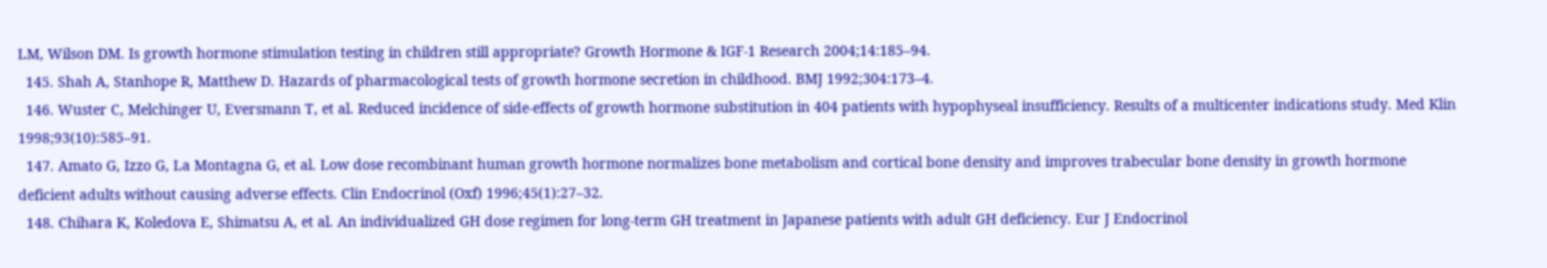LM, Wilson DM. Is growth hormone stimulation testing in children still appropriate? Growth Hormone & IGF-1 Research 2004;14:185–94.
  145. Shah A, Stanhope R, Matthew D. Hazards of pharmacological tests of growth hormone secretion in childhood. BMJ 1992;304:173–4.
  146. Wuster C, Melchinger U, Eversmann T, et al. Reduced incidence of side-effects of growth hormone substitution in 404 patients with hypophyseal insufficiency. Results of a multicenter indications study. Med Klin 1998;93(10):585–91.
  147. Amato G, Izzo G, La Montagna G, et al. Low dose recombinant human growth hormone normalizes bone metabolism and cortical bone density and improves trabecular bone density in growth hormone deficient adults without causing adverse effects. Clin Endocrinol (Oxf) 1996;45(1):27–32.
  148. Chihara K, Koledova E, Shimatsu A, et al. An individualized GH dose regimen for long-term GH treatment in Japanese patients with adult GH deficiency. Eur J Endocrinol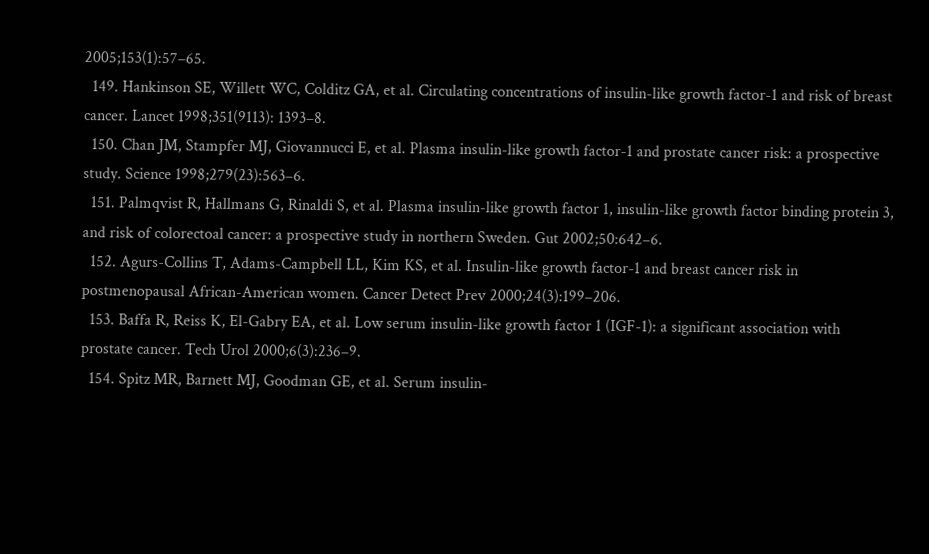2005;153(1):57–65.
  149. Hankinson SE, Willett WC, Colditz GA, et al. Circulating concentrations of insulin-like growth factor-1 and risk of breast cancer. Lancet 1998;351(9113): 1393–8.
  150. Chan JM, Stampfer MJ, Giovannucci E, et al. Plasma insulin-like growth factor-1 and prostate cancer risk: a prospective study. Science 1998;279(23):563–6.
  151. Palmqvist R, Hallmans G, Rinaldi S, et al. Plasma insulin-like growth factor 1, insulin-like growth factor binding protein 3, and risk of colorectoal cancer: a prospective study in northern Sweden. Gut 2002;50:642–6.
  152. Agurs-Collins T, Adams-Campbell LL, Kim KS, et al. Insulin-like growth factor-1 and breast cancer risk in postmenopausal African-American women. Cancer Detect Prev 2000;24(3):199–206.
  153. Baffa R, Reiss K, El-Gabry EA, et al. Low serum insulin-like growth factor 1 (IGF-1): a significant association with prostate cancer. Tech Urol 2000;6(3):236–9.
  154. Spitz MR, Barnett MJ, Goodman GE, et al. Serum insulin-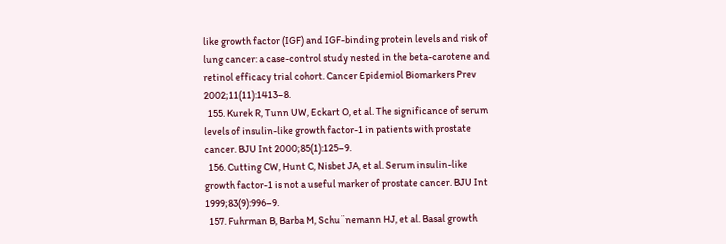like growth factor (IGF) and IGF-binding protein levels and risk of lung cancer: a case-control study nested in the beta-carotene and retinol efficacy trial cohort. Cancer Epidemiol Biomarkers Prev 2002;11(11):1413–8.
  155. Kurek R, Tunn UW, Eckart O, et al. The significance of serum levels of insulin-like growth factor-1 in patients with prostate cancer. BJU Int 2000;85(1):125–9.
  156. Cutting CW, Hunt C, Nisbet JA, et al. Serum insulin-like growth factor-1 is not a useful marker of prostate cancer. BJU Int 1999;83(9):996–9.
  157. Fuhrman B, Barba M, Schu¨nemann HJ, et al. Basal growth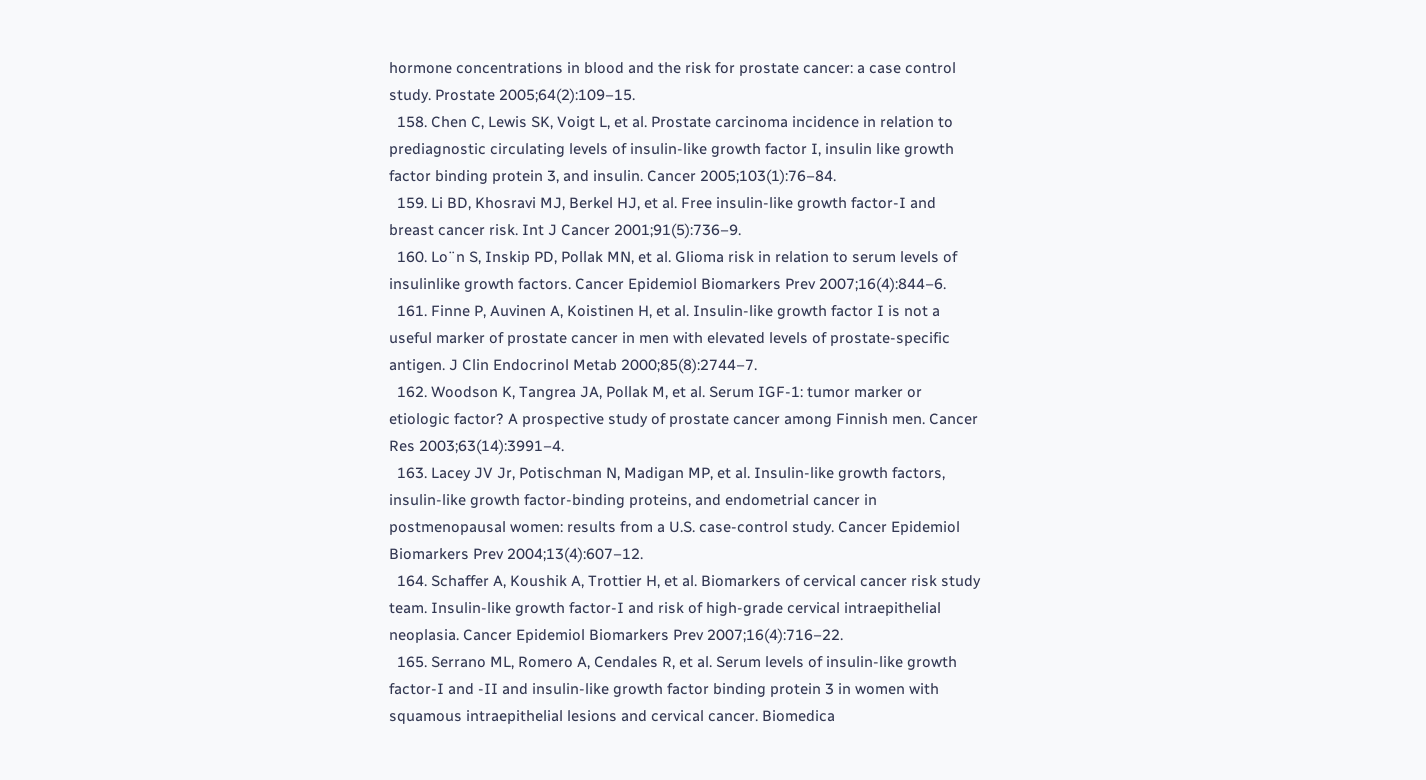hormone concentrations in blood and the risk for prostate cancer: a case control study. Prostate 2005;64(2):109–15.
  158. Chen C, Lewis SK, Voigt L, et al. Prostate carcinoma incidence in relation to prediagnostic circulating levels of insulin-like growth factor I, insulin like growth factor binding protein 3, and insulin. Cancer 2005;103(1):76–84.
  159. Li BD, Khosravi MJ, Berkel HJ, et al. Free insulin-like growth factor-I and breast cancer risk. Int J Cancer 2001;91(5):736–9.
  160. Lo¨n S, Inskip PD, Pollak MN, et al. Glioma risk in relation to serum levels of insulinlike growth factors. Cancer Epidemiol Biomarkers Prev 2007;16(4):844–6.
  161. Finne P, Auvinen A, Koistinen H, et al. Insulin-like growth factor I is not a useful marker of prostate cancer in men with elevated levels of prostate-specific antigen. J Clin Endocrinol Metab 2000;85(8):2744–7.
  162. Woodson K, Tangrea JA, Pollak M, et al. Serum IGF-1: tumor marker or etiologic factor? A prospective study of prostate cancer among Finnish men. Cancer Res 2003;63(14):3991–4.
  163. Lacey JV Jr, Potischman N, Madigan MP, et al. Insulin-like growth factors, insulin-like growth factor-binding proteins, and endometrial cancer in postmenopausal women: results from a U.S. case-control study. Cancer Epidemiol Biomarkers Prev 2004;13(4):607–12.
  164. Schaffer A, Koushik A, Trottier H, et al. Biomarkers of cervical cancer risk study team. Insulin-like growth factor-I and risk of high-grade cervical intraepithelial neoplasia. Cancer Epidemiol Biomarkers Prev 2007;16(4):716–22.
  165. Serrano ML, Romero A, Cendales R, et al. Serum levels of insulin-like growth factor-I and -II and insulin-like growth factor binding protein 3 in women with squamous intraepithelial lesions and cervical cancer. Biomedica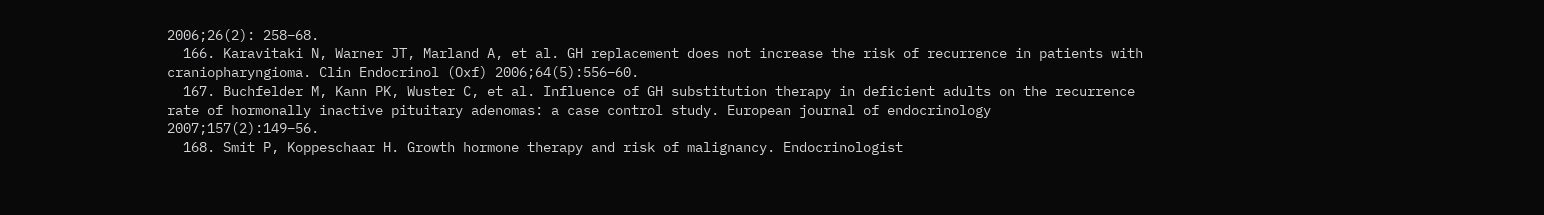2006;26(2): 258–68.
  166. Karavitaki N, Warner JT, Marland A, et al. GH replacement does not increase the risk of recurrence in patients with craniopharyngioma. Clin Endocrinol (Oxf) 2006;64(5):556–60.
  167. Buchfelder M, Kann PK, Wuster C, et al. Influence of GH substitution therapy in deficient adults on the recurrence rate of hormonally inactive pituitary adenomas: a case control study. European journal of endocrinology 2007;157(2):149–56.
  168. Smit P, Koppeschaar H. Growth hormone therapy and risk of malignancy. Endocrinologist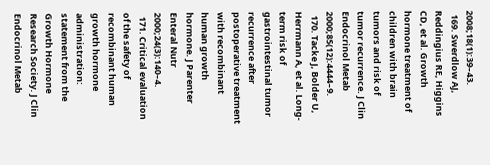2008;18(1):39–43.
  169. Swerdlow AJ, Reddingius RE, Higgins CD, et al. Growth hormone treatment of children with brain tumors and risk of tumor recurrence. J Clin Endocrinol Metab 2000;85(12):4444–9.
  170. Tacke J, Bolder U, Herrmann A, et al. Long-term risk of gastrointestinal tumor recurrence after postoperative treatment with recombinant human growth hormone. J Parenter Enteral Nutr 2000;24(3):140–4.
  171. Critical evaluation of the safety of recombinant human growth hormone administration: statement from the Growth Hormone Research Society. J Clin Endocrinol Metab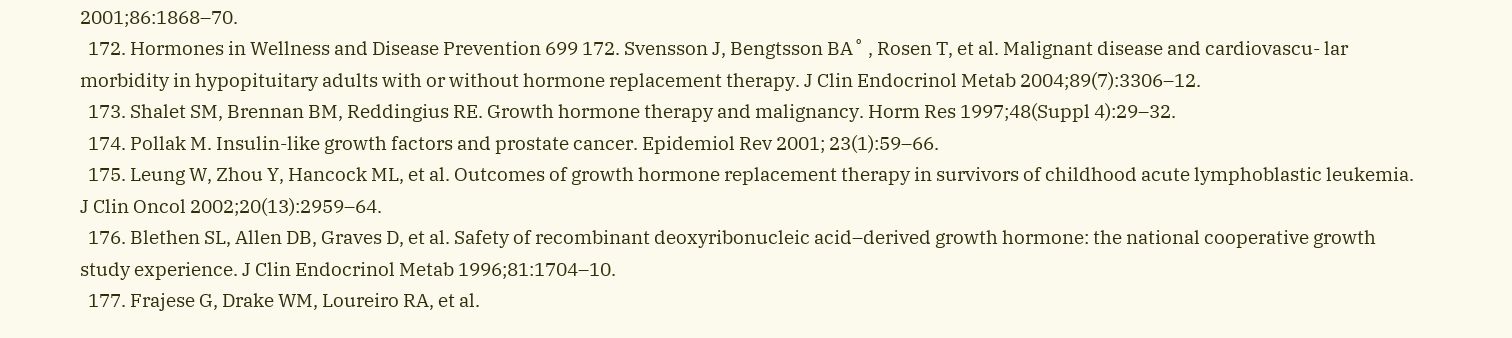2001;86:1868–70.
  172. Hormones in Wellness and Disease Prevention 699 172. Svensson J, Bengtsson BA˚ , Rosen T, et al. Malignant disease and cardiovascu- lar morbidity in hypopituitary adults with or without hormone replacement therapy. J Clin Endocrinol Metab 2004;89(7):3306–12.
  173. Shalet SM, Brennan BM, Reddingius RE. Growth hormone therapy and malignancy. Horm Res 1997;48(Suppl 4):29–32.
  174. Pollak M. Insulin-like growth factors and prostate cancer. Epidemiol Rev 2001; 23(1):59–66.
  175. Leung W, Zhou Y, Hancock ML, et al. Outcomes of growth hormone replacement therapy in survivors of childhood acute lymphoblastic leukemia. J Clin Oncol 2002;20(13):2959–64.
  176. Blethen SL, Allen DB, Graves D, et al. Safety of recombinant deoxyribonucleic acid–derived growth hormone: the national cooperative growth study experience. J Clin Endocrinol Metab 1996;81:1704–10.
  177. Frajese G, Drake WM, Loureiro RA, et al.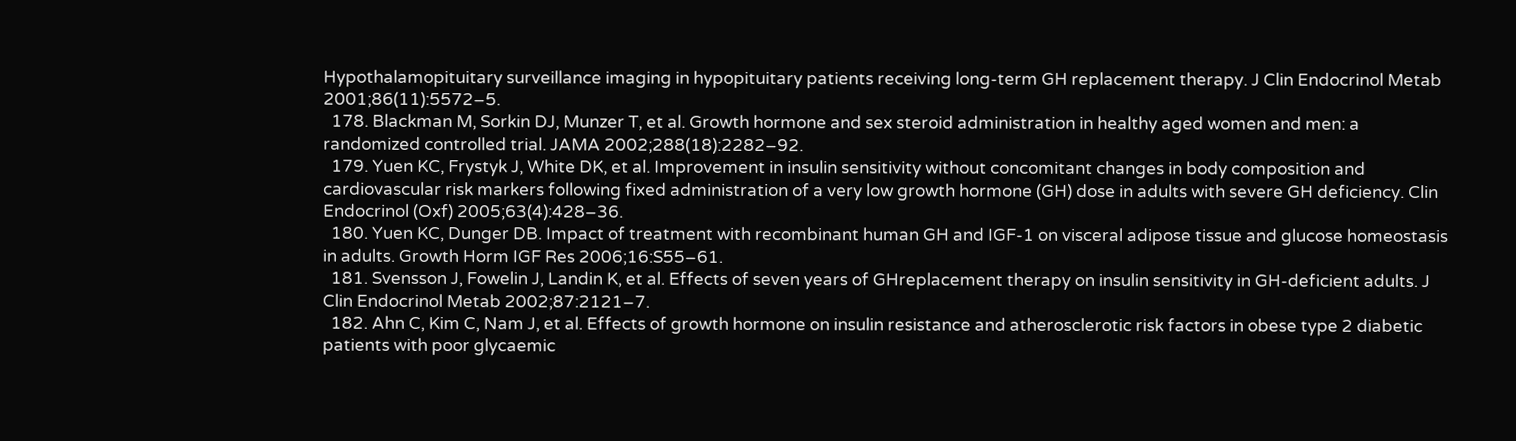Hypothalamopituitary surveillance imaging in hypopituitary patients receiving long-term GH replacement therapy. J Clin Endocrinol Metab 2001;86(11):5572–5.
  178. Blackman M, Sorkin DJ, Munzer T, et al. Growth hormone and sex steroid administration in healthy aged women and men: a randomized controlled trial. JAMA 2002;288(18):2282–92.
  179. Yuen KC, Frystyk J, White DK, et al. Improvement in insulin sensitivity without concomitant changes in body composition and cardiovascular risk markers following fixed administration of a very low growth hormone (GH) dose in adults with severe GH deficiency. Clin Endocrinol (Oxf) 2005;63(4):428–36.
  180. Yuen KC, Dunger DB. Impact of treatment with recombinant human GH and IGF-1 on visceral adipose tissue and glucose homeostasis in adults. Growth Horm IGF Res 2006;16:S55–61.
  181. Svensson J, Fowelin J, Landin K, et al. Effects of seven years of GHreplacement therapy on insulin sensitivity in GH-deficient adults. J Clin Endocrinol Metab 2002;87:2121–7.
  182. Ahn C, Kim C, Nam J, et al. Effects of growth hormone on insulin resistance and atherosclerotic risk factors in obese type 2 diabetic patients with poor glycaemic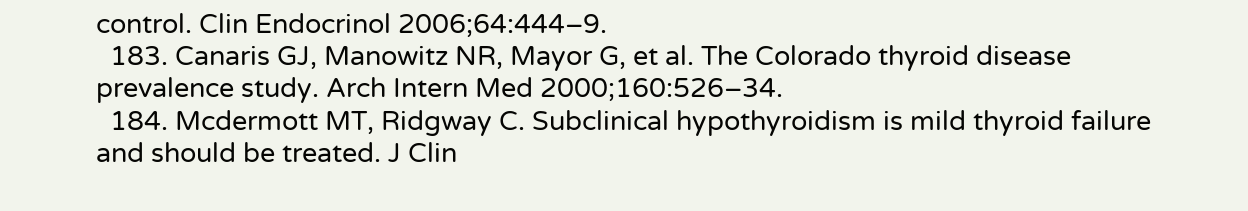control. Clin Endocrinol 2006;64:444–9.
  183. Canaris GJ, Manowitz NR, Mayor G, et al. The Colorado thyroid disease prevalence study. Arch Intern Med 2000;160:526–34.
  184. Mcdermott MT, Ridgway C. Subclinical hypothyroidism is mild thyroid failure and should be treated. J Clin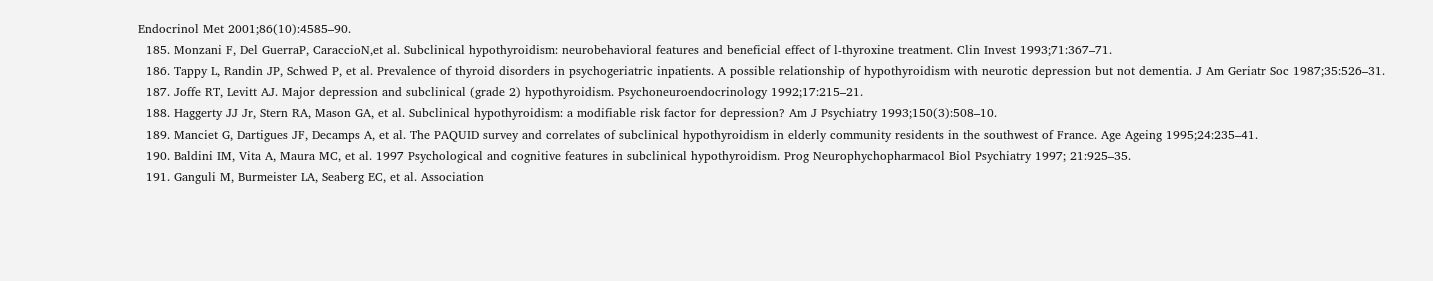Endocrinol Met 2001;86(10):4585–90.
  185. Monzani F, Del GuerraP, CaraccioN,et al. Subclinical hypothyroidism: neurobehavioral features and beneficial effect of l-thyroxine treatment. Clin Invest 1993;71:367–71.
  186. Tappy L, Randin JP, Schwed P, et al. Prevalence of thyroid disorders in psychogeriatric inpatients. A possible relationship of hypothyroidism with neurotic depression but not dementia. J Am Geriatr Soc 1987;35:526–31.
  187. Joffe RT, Levitt AJ. Major depression and subclinical (grade 2) hypothyroidism. Psychoneuroendocrinology 1992;17:215–21.
  188. Haggerty JJ Jr, Stern RA, Mason GA, et al. Subclinical hypothyroidism: a modifiable risk factor for depression? Am J Psychiatry 1993;150(3):508–10.
  189. Manciet G, Dartigues JF, Decamps A, et al. The PAQUID survey and correlates of subclinical hypothyroidism in elderly community residents in the southwest of France. Age Ageing 1995;24:235–41.
  190. Baldini IM, Vita A, Maura MC, et al. 1997 Psychological and cognitive features in subclinical hypothyroidism. Prog Neurophychopharmacol Biol Psychiatry 1997; 21:925–35.
  191. Ganguli M, Burmeister LA, Seaberg EC, et al. Association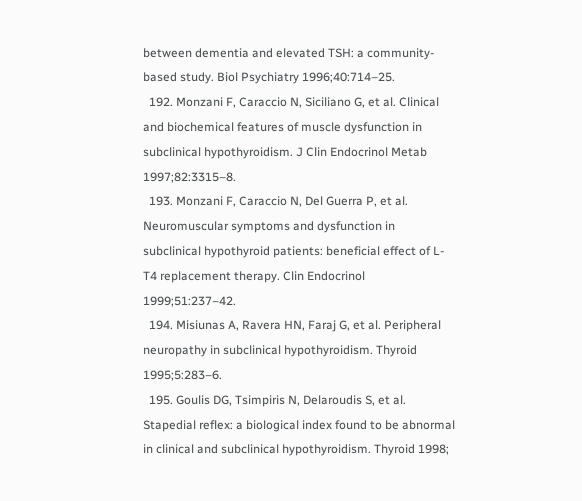between dementia and elevated TSH: a community-based study. Biol Psychiatry 1996;40:714–25.
  192. Monzani F, Caraccio N, Siciliano G, et al. Clinical and biochemical features of muscle dysfunction in subclinical hypothyroidism. J Clin Endocrinol Metab 1997;82:3315–8.
  193. Monzani F, Caraccio N, Del Guerra P, et al. Neuromuscular symptoms and dysfunction in subclinical hypothyroid patients: beneficial effect of L-T4 replacement therapy. Clin Endocrinol 1999;51:237–42.
  194. Misiunas A, Ravera HN, Faraj G, et al. Peripheral neuropathy in subclinical hypothyroidism. Thyroid 1995;5:283–6.
  195. Goulis DG, Tsimpiris N, Delaroudis S, et al. Stapedial reflex: a biological index found to be abnormal in clinical and subclinical hypothyroidism. Thyroid 1998;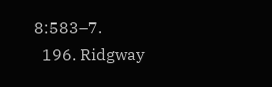8:583–7.
  196. Ridgway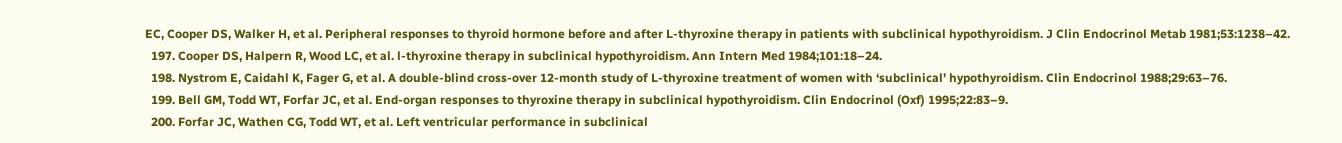EC, Cooper DS, Walker H, et al. Peripheral responses to thyroid hormone before and after L-thyroxine therapy in patients with subclinical hypothyroidism. J Clin Endocrinol Metab 1981;53:1238–42.
  197. Cooper DS, Halpern R, Wood LC, et al. l-thyroxine therapy in subclinical hypothyroidism. Ann Intern Med 1984;101:18–24.
  198. Nystrom E, Caidahl K, Fager G, et al. A double-blind cross-over 12-month study of L-thyroxine treatment of women with ‘subclinical’ hypothyroidism. Clin Endocrinol 1988;29:63–76.
  199. Bell GM, Todd WT, Forfar JC, et al. End-organ responses to thyroxine therapy in subclinical hypothyroidism. Clin Endocrinol (Oxf) 1995;22:83–9.
  200. Forfar JC, Wathen CG, Todd WT, et al. Left ventricular performance in subclinical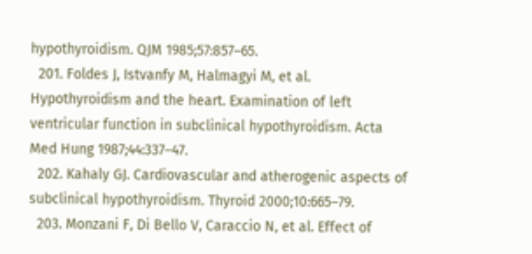hypothyroidism. QJM 1985;57:857–65.
  201. Foldes J, Istvanfy M, Halmagyi M, et al. Hypothyroidism and the heart. Examination of left ventricular function in subclinical hypothyroidism. Acta Med Hung 1987;44:337–47.
  202. Kahaly GJ. Cardiovascular and atherogenic aspects of subclinical hypothyroidism. Thyroid 2000;10:665–79.
  203. Monzani F, Di Bello V, Caraccio N, et al. Effect of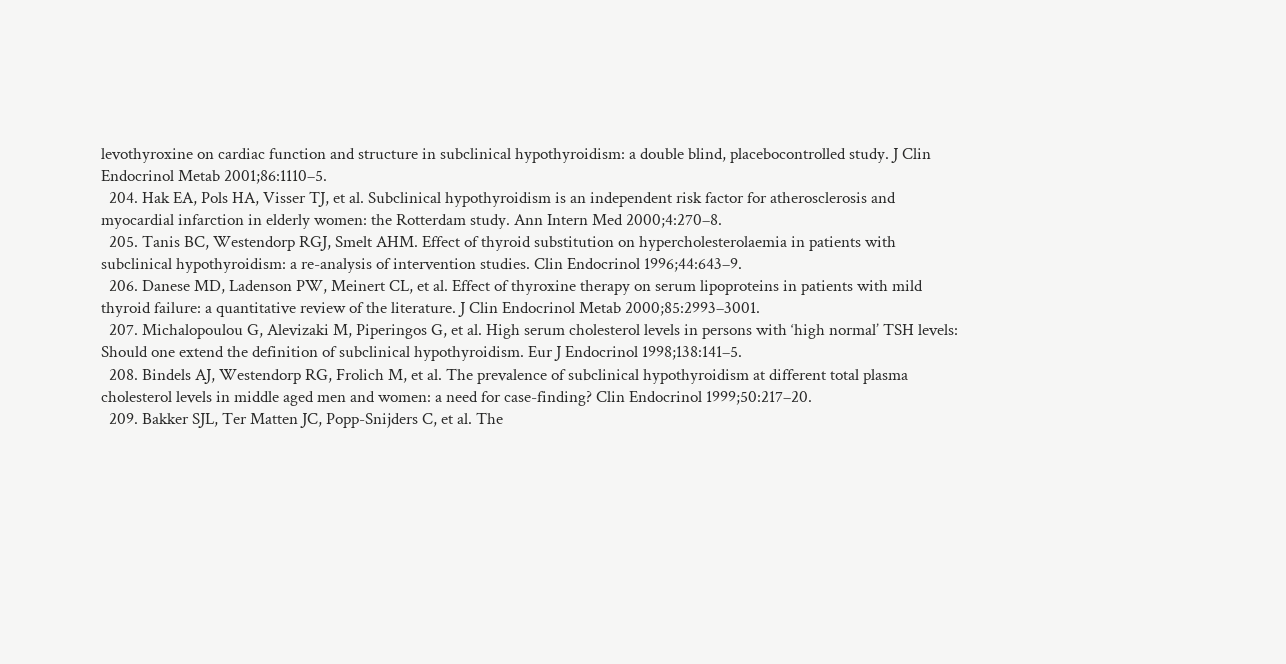levothyroxine on cardiac function and structure in subclinical hypothyroidism: a double blind, placebocontrolled study. J Clin Endocrinol Metab 2001;86:1110–5.
  204. Hak EA, Pols HA, Visser TJ, et al. Subclinical hypothyroidism is an independent risk factor for atherosclerosis and myocardial infarction in elderly women: the Rotterdam study. Ann Intern Med 2000;4:270–8.
  205. Tanis BC, Westendorp RGJ, Smelt AHM. Effect of thyroid substitution on hypercholesterolaemia in patients with subclinical hypothyroidism: a re-analysis of intervention studies. Clin Endocrinol 1996;44:643–9.
  206. Danese MD, Ladenson PW, Meinert CL, et al. Effect of thyroxine therapy on serum lipoproteins in patients with mild thyroid failure: a quantitative review of the literature. J Clin Endocrinol Metab 2000;85:2993–3001.
  207. Michalopoulou G, Alevizaki M, Piperingos G, et al. High serum cholesterol levels in persons with ‘high normal’ TSH levels: Should one extend the definition of subclinical hypothyroidism. Eur J Endocrinol 1998;138:141–5.
  208. Bindels AJ, Westendorp RG, Frolich M, et al. The prevalence of subclinical hypothyroidism at different total plasma cholesterol levels in middle aged men and women: a need for case-finding? Clin Endocrinol 1999;50:217–20.
  209. Bakker SJL, Ter Matten JC, Popp-Snijders C, et al. The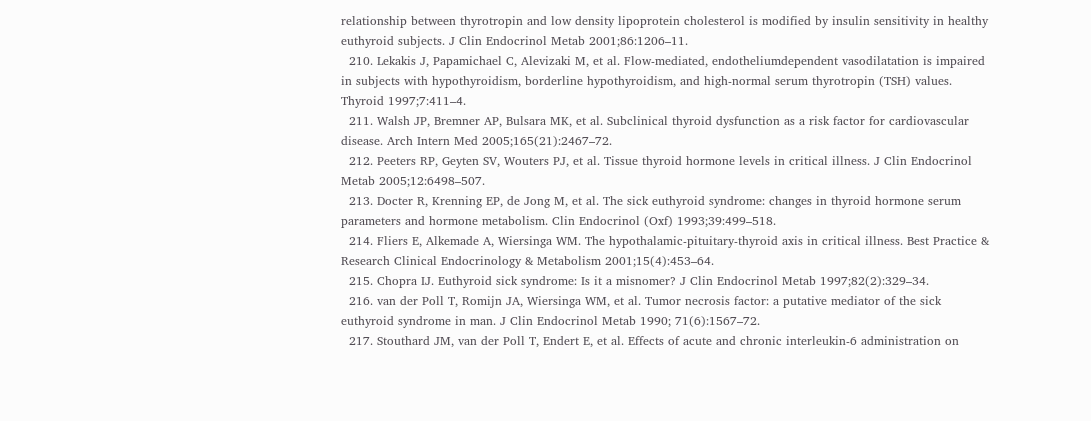relationship between thyrotropin and low density lipoprotein cholesterol is modified by insulin sensitivity in healthy euthyroid subjects. J Clin Endocrinol Metab 2001;86:1206–11.
  210. Lekakis J, Papamichael C, Alevizaki M, et al. Flow-mediated, endotheliumdependent vasodilatation is impaired in subjects with hypothyroidism, borderline hypothyroidism, and high-normal serum thyrotropin (TSH) values. Thyroid 1997;7:411–4.
  211. Walsh JP, Bremner AP, Bulsara MK, et al. Subclinical thyroid dysfunction as a risk factor for cardiovascular disease. Arch Intern Med 2005;165(21):2467–72.
  212. Peeters RP, Geyten SV, Wouters PJ, et al. Tissue thyroid hormone levels in critical illness. J Clin Endocrinol Metab 2005;12:6498–507.
  213. Docter R, Krenning EP, de Jong M, et al. The sick euthyroid syndrome: changes in thyroid hormone serum parameters and hormone metabolism. Clin Endocrinol (Oxf) 1993;39:499–518.
  214. Fliers E, Alkemade A, Wiersinga WM. The hypothalamic-pituitary-thyroid axis in critical illness. Best Practice & Research Clinical Endocrinology & Metabolism 2001;15(4):453–64.
  215. Chopra IJ. Euthyroid sick syndrome: Is it a misnomer? J Clin Endocrinol Metab 1997;82(2):329–34.
  216. van der Poll T, Romijn JA, Wiersinga WM, et al. Tumor necrosis factor: a putative mediator of the sick euthyroid syndrome in man. J Clin Endocrinol Metab 1990; 71(6):1567–72.
  217. Stouthard JM, van der Poll T, Endert E, et al. Effects of acute and chronic interleukin-6 administration on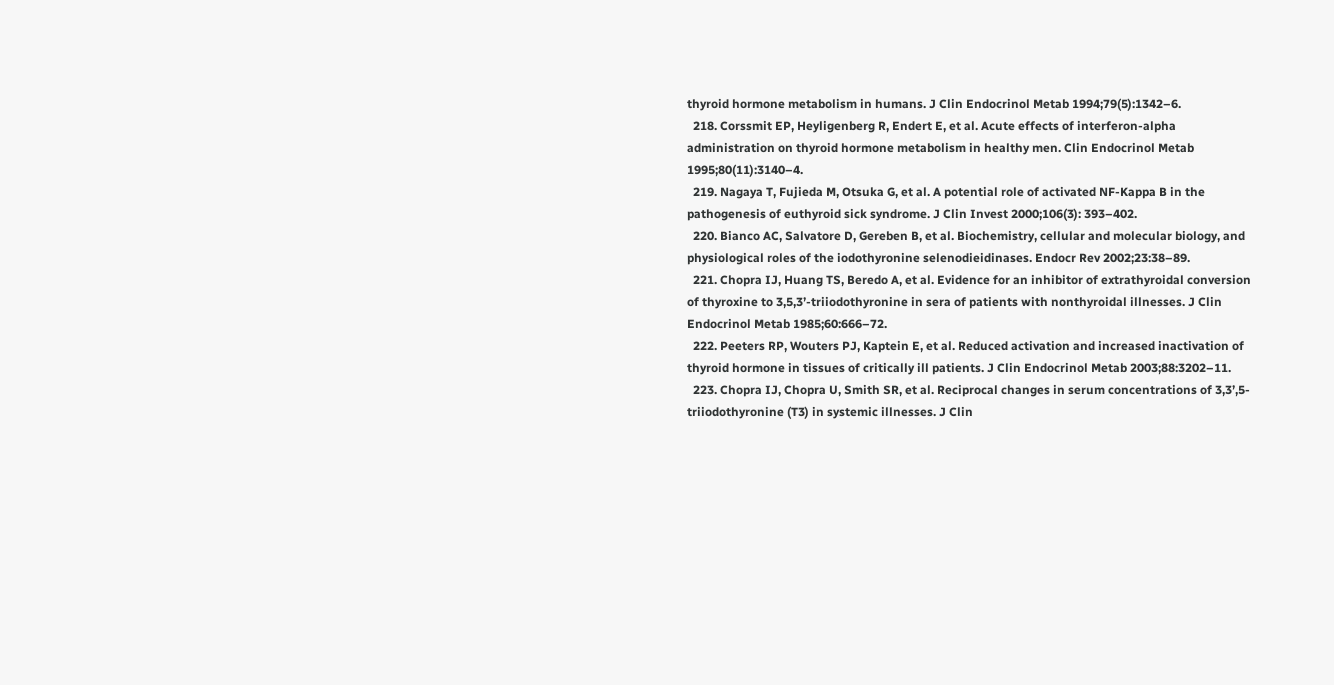thyroid hormone metabolism in humans. J Clin Endocrinol Metab 1994;79(5):1342–6.
  218. Corssmit EP, Heyligenberg R, Endert E, et al. Acute effects of interferon-alpha administration on thyroid hormone metabolism in healthy men. Clin Endocrinol Metab 1995;80(11):3140–4.
  219. Nagaya T, Fujieda M, Otsuka G, et al. A potential role of activated NF-Kappa B in the pathogenesis of euthyroid sick syndrome. J Clin Invest 2000;106(3): 393–402.
  220. Bianco AC, Salvatore D, Gereben B, et al. Biochemistry, cellular and molecular biology, and physiological roles of the iodothyronine selenodieidinases. Endocr Rev 2002;23:38–89.
  221. Chopra IJ, Huang TS, Beredo A, et al. Evidence for an inhibitor of extrathyroidal conversion of thyroxine to 3,5,3’-triiodothyronine in sera of patients with nonthyroidal illnesses. J Clin Endocrinol Metab 1985;60:666–72.
  222. Peeters RP, Wouters PJ, Kaptein E, et al. Reduced activation and increased inactivation of thyroid hormone in tissues of critically ill patients. J Clin Endocrinol Metab 2003;88:3202–11.
  223. Chopra IJ, Chopra U, Smith SR, et al. Reciprocal changes in serum concentrations of 3,3’,5-triiodothyronine (T3) in systemic illnesses. J Clin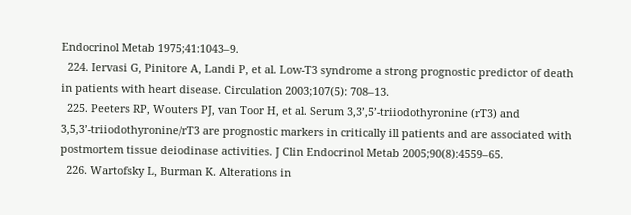Endocrinol Metab 1975;41:1043–9.
  224. Iervasi G, Pinitore A, Landi P, et al. Low-T3 syndrome a strong prognostic predictor of death in patients with heart disease. Circulation 2003;107(5): 708–13.
  225. Peeters RP, Wouters PJ, van Toor H, et al. Serum 3,3’,5’-triiodothyronine (rT3) and 3,5,3’-triiodothyronine/rT3 are prognostic markers in critically ill patients and are associated with postmortem tissue deiodinase activities. J Clin Endocrinol Metab 2005;90(8):4559–65.
  226. Wartofsky L, Burman K. Alterations in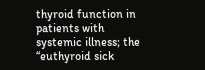thyroid function in patients with systemic illness; the ‘‘euthyroid sick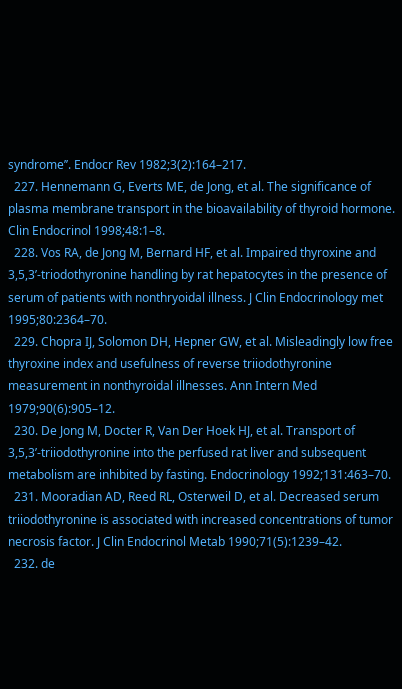syndrome’’. Endocr Rev 1982;3(2):164–217.
  227. Hennemann G, Everts ME, de Jong, et al. The significance of plasma membrane transport in the bioavailability of thyroid hormone. Clin Endocrinol 1998;48:1–8.
  228. Vos RA, de Jong M, Bernard HF, et al. Impaired thyroxine and 3,5,3’-triodothyronine handling by rat hepatocytes in the presence of serum of patients with nonthryoidal illness. J Clin Endocrinology met 1995;80:2364–70.
  229. Chopra IJ, Solomon DH, Hepner GW, et al. Misleadingly low free thyroxine index and usefulness of reverse triiodothyronine measurement in nonthyroidal illnesses. Ann Intern Med 1979;90(6):905–12.
  230. De Jong M, Docter R, Van Der Hoek HJ, et al. Transport of 3,5,3’-triiodothyronine into the perfused rat liver and subsequent metabolism are inhibited by fasting. Endocrinology 1992;131:463–70.
  231. Mooradian AD, Reed RL, Osterweil D, et al. Decreased serum triiodothyronine is associated with increased concentrations of tumor necrosis factor. J Clin Endocrinol Metab 1990;71(5):1239–42.
  232. de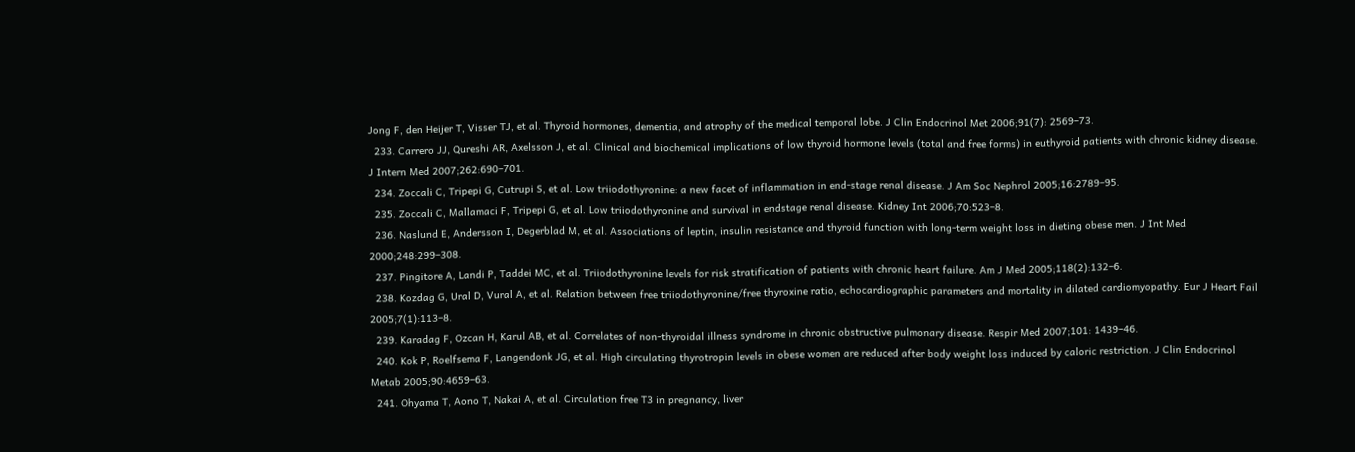Jong F, den Heijer T, Visser TJ, et al. Thyroid hormones, dementia, and atrophy of the medical temporal lobe. J Clin Endocrinol Met 2006;91(7): 2569–73.
  233. Carrero JJ, Qureshi AR, Axelsson J, et al. Clinical and biochemical implications of low thyroid hormone levels (total and free forms) in euthyroid patients with chronic kidney disease. J Intern Med 2007;262:690–701.
  234. Zoccali C, Tripepi G, Cutrupi S, et al. Low triiodothyronine: a new facet of inflammation in end-stage renal disease. J Am Soc Nephrol 2005;16:2789–95.
  235. Zoccali C, Mallamaci F, Tripepi G, et al. Low triiodothyronine and survival in endstage renal disease. Kidney Int 2006;70:523–8.
  236. Naslund E, Andersson I, Degerblad M, et al. Associations of leptin, insulin resistance and thyroid function with long-term weight loss in dieting obese men. J Int Med 2000;248:299–308.
  237. Pingitore A, Landi P, Taddei MC, et al. Triiodothyronine levels for risk stratification of patients with chronic heart failure. Am J Med 2005;118(2):132–6.
  238. Kozdag G, Ural D, Vural A, et al. Relation between free triiodothyronine/free thyroxine ratio, echocardiographic parameters and mortality in dilated cardiomyopathy. Eur J Heart Fail 2005;7(1):113–8.
  239. Karadag F, Ozcan H, Karul AB, et al. Correlates of non-thyroidal illness syndrome in chronic obstructive pulmonary disease. Respir Med 2007;101: 1439–46.
  240. Kok P, Roelfsema F, Langendonk JG, et al. High circulating thyrotropin levels in obese women are reduced after body weight loss induced by caloric restriction. J Clin Endocrinol Metab 2005;90:4659–63.
  241. Ohyama T, Aono T, Nakai A, et al. Circulation free T3 in pregnancy, liver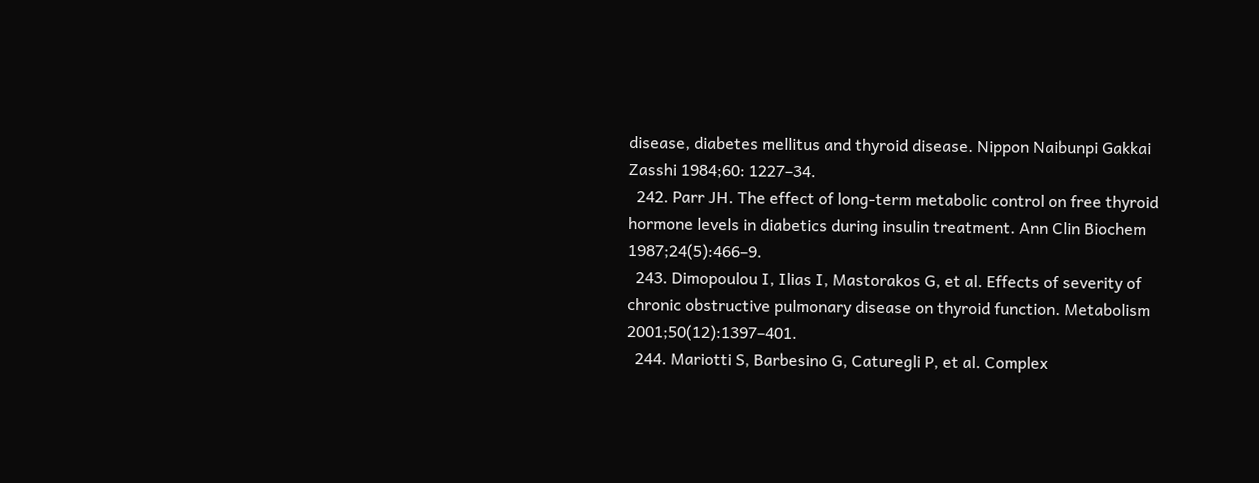disease, diabetes mellitus and thyroid disease. Nippon Naibunpi Gakkai Zasshi 1984;60: 1227–34.
  242. Parr JH. The effect of long-term metabolic control on free thyroid hormone levels in diabetics during insulin treatment. Ann Clin Biochem 1987;24(5):466–9.
  243. Dimopoulou I, Ilias I, Mastorakos G, et al. Effects of severity of chronic obstructive pulmonary disease on thyroid function. Metabolism 2001;50(12):1397–401.
  244. Mariotti S, Barbesino G, Caturegli P, et al. Complex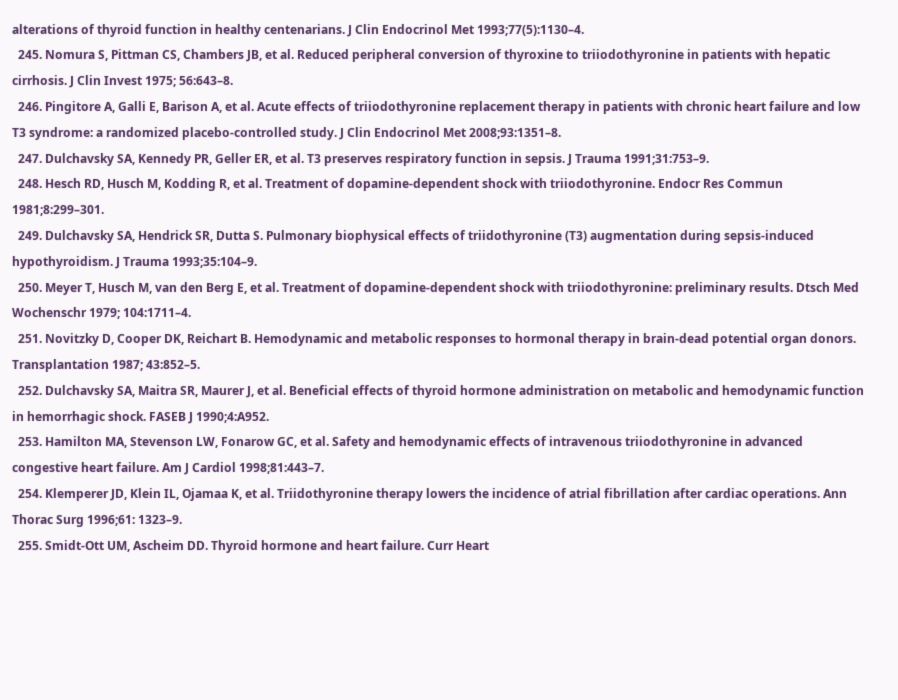alterations of thyroid function in healthy centenarians. J Clin Endocrinol Met 1993;77(5):1130–4.
  245. Nomura S, Pittman CS, Chambers JB, et al. Reduced peripheral conversion of thyroxine to triiodothyronine in patients with hepatic cirrhosis. J Clin Invest 1975; 56:643–8.
  246. Pingitore A, Galli E, Barison A, et al. Acute effects of triiodothyronine replacement therapy in patients with chronic heart failure and low T3 syndrome: a randomized placebo-controlled study. J Clin Endocrinol Met 2008;93:1351–8.
  247. Dulchavsky SA, Kennedy PR, Geller ER, et al. T3 preserves respiratory function in sepsis. J Trauma 1991;31:753–9.
  248. Hesch RD, Husch M, Kodding R, et al. Treatment of dopamine-dependent shock with triiodothyronine. Endocr Res Commun 1981;8:299–301.
  249. Dulchavsky SA, Hendrick SR, Dutta S. Pulmonary biophysical effects of triidothyronine (T3) augmentation during sepsis-induced hypothyroidism. J Trauma 1993;35:104–9.
  250. Meyer T, Husch M, van den Berg E, et al. Treatment of dopamine-dependent shock with triiodothyronine: preliminary results. Dtsch Med Wochenschr 1979; 104:1711–4.
  251. Novitzky D, Cooper DK, Reichart B. Hemodynamic and metabolic responses to hormonal therapy in brain-dead potential organ donors. Transplantation 1987; 43:852–5.
  252. Dulchavsky SA, Maitra SR, Maurer J, et al. Beneficial effects of thyroid hormone administration on metabolic and hemodynamic function in hemorrhagic shock. FASEB J 1990;4:A952.
  253. Hamilton MA, Stevenson LW, Fonarow GC, et al. Safety and hemodynamic effects of intravenous triiodothyronine in advanced congestive heart failure. Am J Cardiol 1998;81:443–7.
  254. Klemperer JD, Klein IL, Ojamaa K, et al. Triidothyronine therapy lowers the incidence of atrial fibrillation after cardiac operations. Ann Thorac Surg 1996;61: 1323–9.
  255. Smidt-Ott UM, Ascheim DD. Thyroid hormone and heart failure. Curr Heart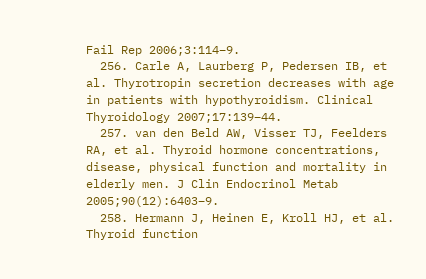Fail Rep 2006;3:114–9.
  256. Carle A, Laurberg P, Pedersen IB, et al. Thyrotropin secretion decreases with age in patients with hypothyroidism. Clinical Thyroidology 2007;17:139–44.
  257. van den Beld AW, Visser TJ, Feelders RA, et al. Thyroid hormone concentrations, disease, physical function and mortality in elderly men. J Clin Endocrinol Metab 2005;90(12):6403–9.
  258. Hermann J, Heinen E, Kroll HJ, et al. Thyroid function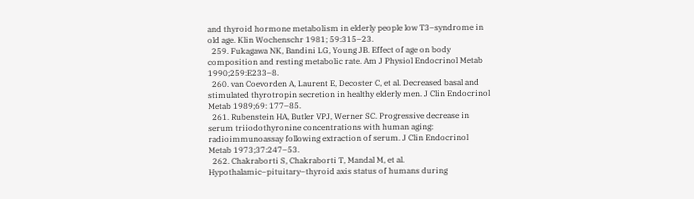and thyroid hormone metabolism in elderly people low T3–syndrome in old age. Klin Wochenschr 1981; 59:315–23.
  259. Fukagawa NK, Bandini LG, Young JB. Effect of age on body composition and resting metabolic rate. Am J Physiol Endocrinol Metab 1990;259:E233–8.
  260. van Coevorden A, Laurent E, Decoster C, et al. Decreased basal and stimulated thyrotropin secretion in healthy elderly men. J Clin Endocrinol Metab 1989;69: 177–85.
  261. Rubenstein HA, Butler VPJ, Werner SC. Progressive decrease in serum triiodothyronine concentrations with human aging: radioimmunoassay following extraction of serum. J Clin Endocrinol Metab 1973;37:247–53.
  262. Chakraborti S, Chakraborti T, Mandal M, et al. Hypothalamic–pituitary–thyroid axis status of humans during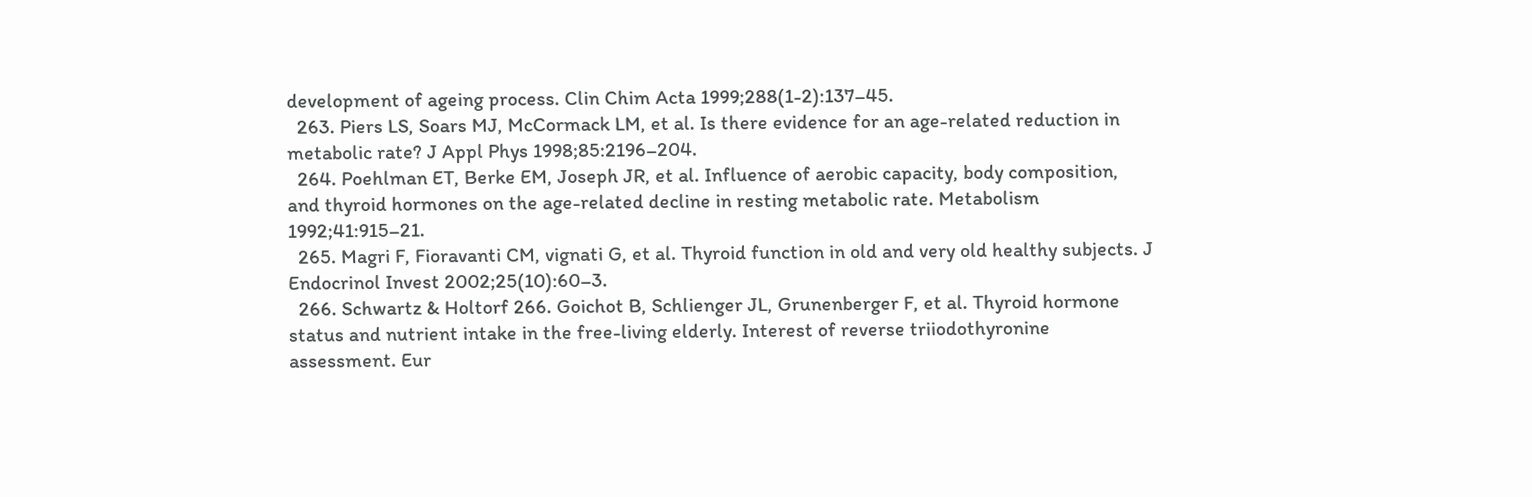development of ageing process. Clin Chim Acta 1999;288(1-2):137–45.
  263. Piers LS, Soars MJ, McCormack LM, et al. Is there evidence for an age-related reduction in metabolic rate? J Appl Phys 1998;85:2196–204.
  264. Poehlman ET, Berke EM, Joseph JR, et al. Influence of aerobic capacity, body composition, and thyroid hormones on the age-related decline in resting metabolic rate. Metabolism 1992;41:915–21.
  265. Magri F, Fioravanti CM, vignati G, et al. Thyroid function in old and very old healthy subjects. J Endocrinol Invest 2002;25(10):60–3.
  266. Schwartz & Holtorf 266. Goichot B, Schlienger JL, Grunenberger F, et al. Thyroid hormone status and nutrient intake in the free-living elderly. Interest of reverse triiodothyronine assessment. Eur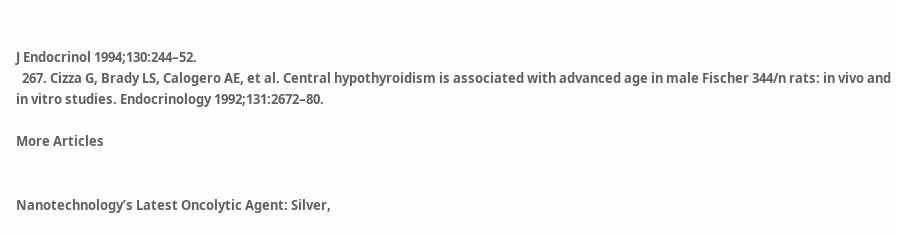J Endocrinol 1994;130:244–52.
  267. Cizza G, Brady LS, Calogero AE, et al. Central hypothyroidism is associated with advanced age in male Fischer 344/n rats: in vivo and in vitro studies. Endocrinology 1992;131:2672–80.

More Articles


Nanotechnology’s Latest Oncolytic Agent: Silver,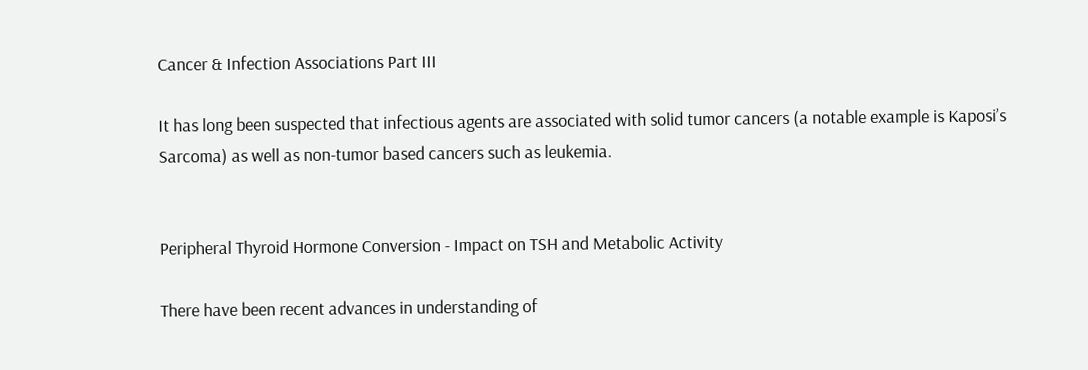Cancer & Infection Associations Part III

It has long been suspected that infectious agents are associated with solid tumor cancers (a notable example is Kaposi’s Sarcoma) as well as non-tumor based cancers such as leukemia.


Peripheral Thyroid Hormone Conversion - Impact on TSH and Metabolic Activity

There have been recent advances in understanding of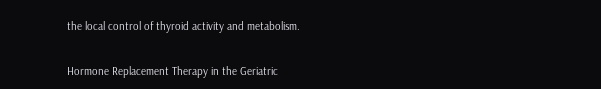the local control of thyroid activity and metabolism.


Hormone Replacement Therapy in the Geriatric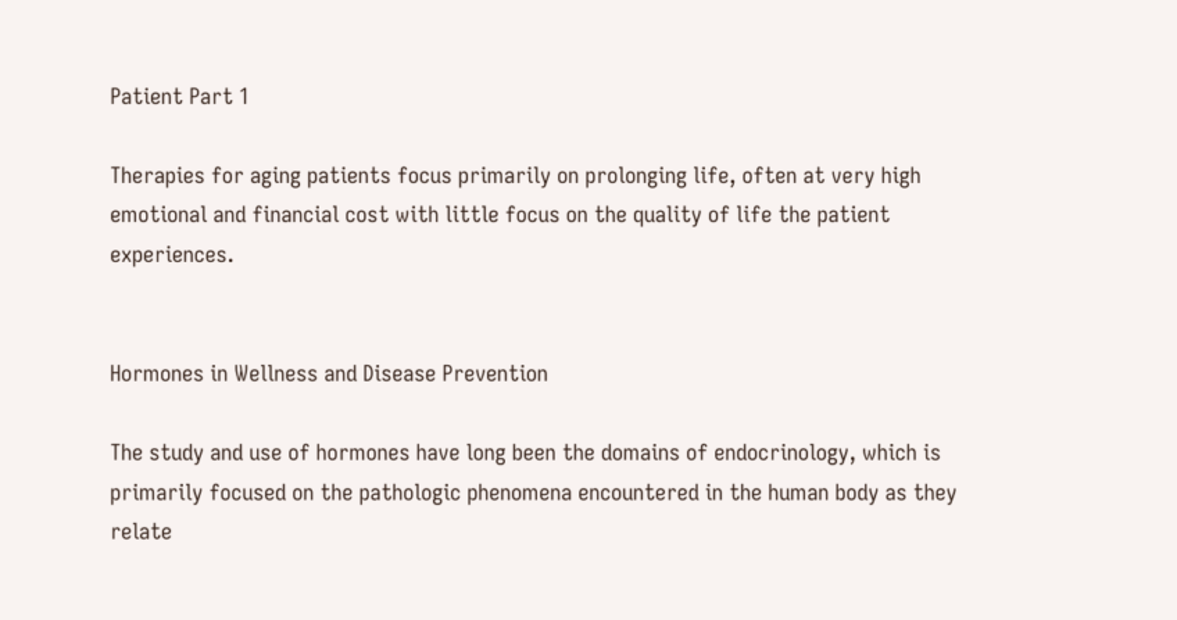Patient Part 1

Therapies for aging patients focus primarily on prolonging life, often at very high emotional and financial cost with little focus on the quality of life the patient experiences.


Hormones in Wellness and Disease Prevention

The study and use of hormones have long been the domains of endocrinology, which is primarily focused on the pathologic phenomena encountered in the human body as they relate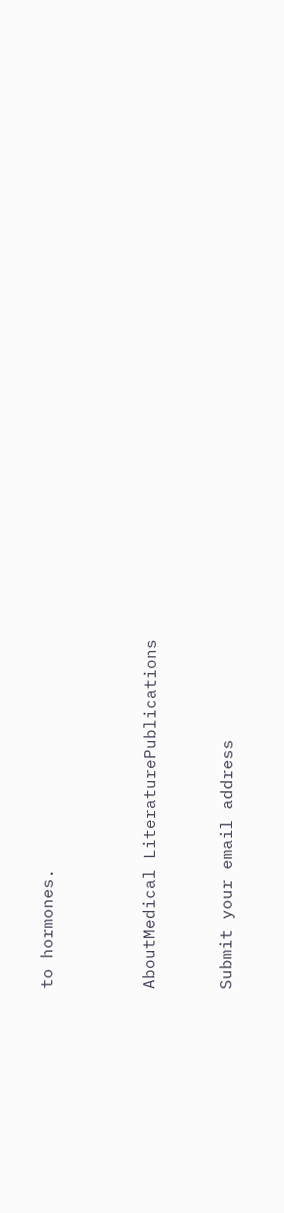to hormones.



AboutMedical LiteraturePublications


Submit your email address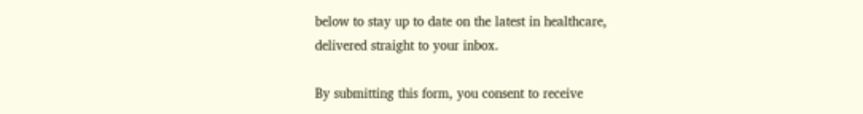below to stay up to date on the latest in healthcare, delivered straight to your inbox.

By submitting this form, you consent to receive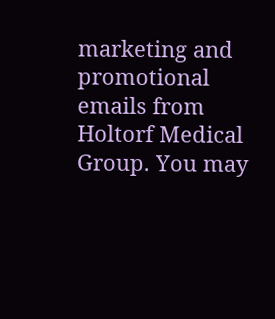marketing and promotional emails from Holtorf Medical Group. You may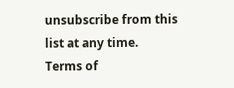unsubscribe from this list at any time.
Terms of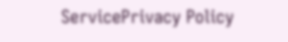ServicePrivacy Policy